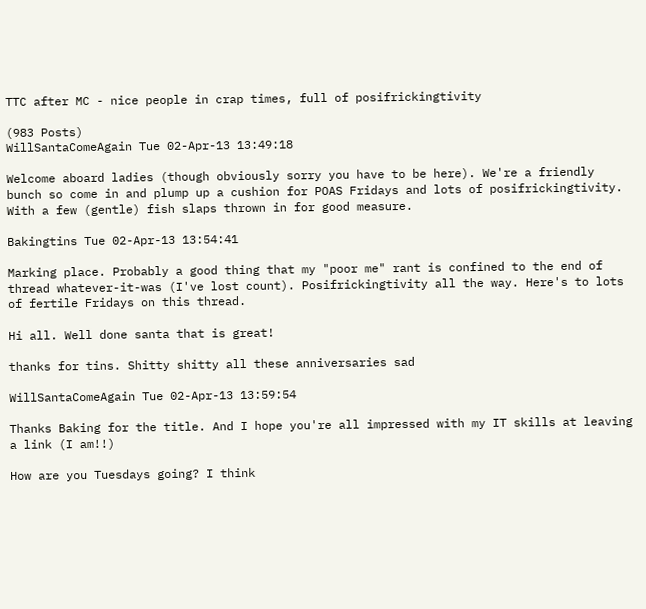TTC after MC - nice people in crap times, full of posifrickingtivity

(983 Posts)
WillSantaComeAgain Tue 02-Apr-13 13:49:18

Welcome aboard ladies (though obviously sorry you have to be here). We're a friendly bunch so come in and plump up a cushion for POAS Fridays and lots of posifrickingtivity. With a few (gentle) fish slaps thrown in for good measure.

Bakingtins Tue 02-Apr-13 13:54:41

Marking place. Probably a good thing that my "poor me" rant is confined to the end of thread whatever-it-was (I've lost count). Posifrickingtivity all the way. Here's to lots of fertile Fridays on this thread.

Hi all. Well done santa that is great!

thanks for tins. Shitty shitty all these anniversaries sad

WillSantaComeAgain Tue 02-Apr-13 13:59:54

Thanks Baking for the title. And I hope you're all impressed with my IT skills at leaving a link (I am!!)

How are you Tuesdays going? I think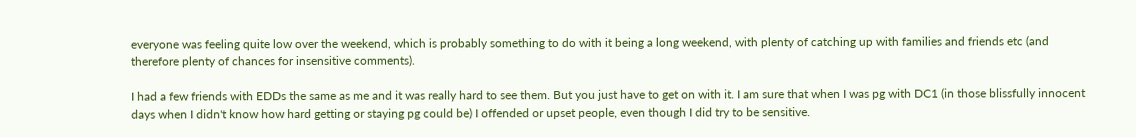everyone was feeling quite low over the weekend, which is probably something to do with it being a long weekend, with plenty of catching up with families and friends etc (and therefore plenty of chances for insensitive comments).

I had a few friends with EDDs the same as me and it was really hard to see them. But you just have to get on with it. I am sure that when I was pg with DC1 (in those blissfully innocent days when I didn't know how hard getting or staying pg could be) I offended or upset people, even though I did try to be sensitive.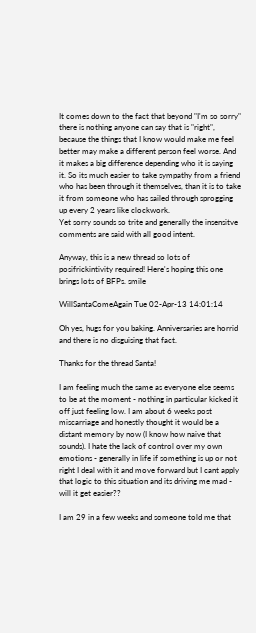It comes down to the fact that beyond "I'm so sorry" there is nothing anyone can say that is "right", because the things that I know would make me feel better may make a different person feel worse. And it makes a big difference depending who it is saying it. So its much easier to take sympathy from a friend who has been through it themselves, than it is to take it from someone who has sailed through sprogging up every 2 years like clockwork.
Yet sorry sounds so trite and generally the insensitve comments are said with all good intent.

Anyway, this is a new thread so lots of posifrickintivity required! Here's hoping this one brings lots of BFPs. smile

WillSantaComeAgain Tue 02-Apr-13 14:01:14

Oh yes, hugs for you baking. Anniversaries are horrid and there is no disguising that fact.

Thanks for the thread Santa!

I am feeling much the same as everyone else seems to be at the moment - nothing in particular kicked it off just feeling low. I am about 6 weeks post miscarriage and honestly thought it would be a distant memory by now (I know how naive that sounds). I hate the lack of control over my own emotions - generally in life if something is up or not right I deal with it and move forward but I cant apply that logic to this situation and its driving me mad - will it get easier??

I am 29 in a few weeks and someone told me that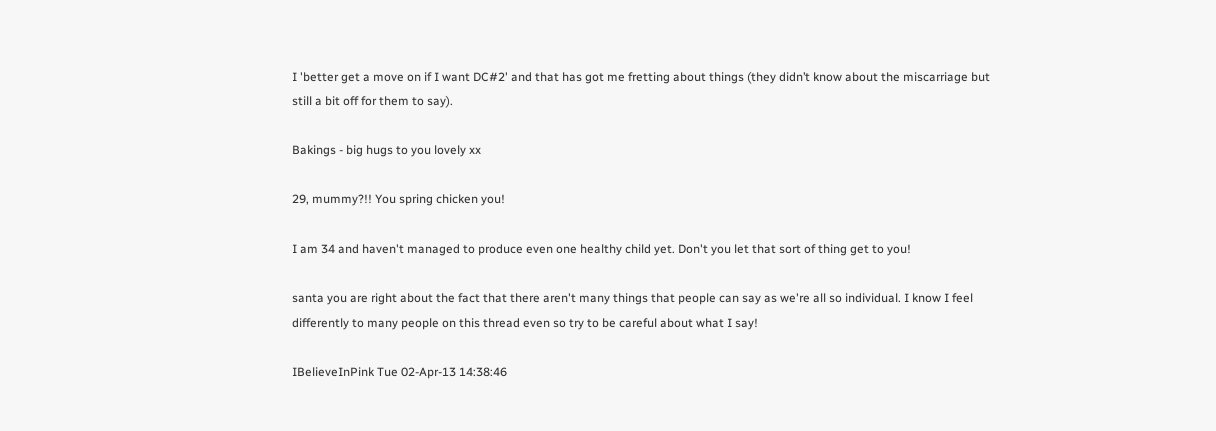I 'better get a move on if I want DC#2' and that has got me fretting about things (they didn’t know about the miscarriage but still a bit off for them to say).

Bakings - big hugs to you lovely xx

29, mummy?!! You spring chicken you!

I am 34 and haven't managed to produce even one healthy child yet. Don't you let that sort of thing get to you!

santa you are right about the fact that there aren't many things that people can say as we're all so individual. I know I feel differently to many people on this thread even so try to be careful about what I say!

IBelieveInPink Tue 02-Apr-13 14:38:46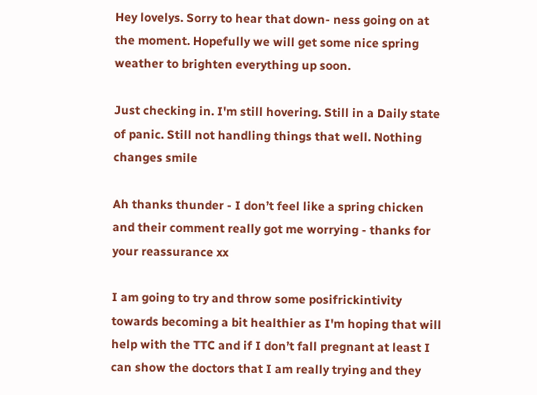Hey lovelys. Sorry to hear that down- ness going on at the moment. Hopefully we will get some nice spring weather to brighten everything up soon.

Just checking in. I'm still hovering. Still in a Daily state of panic. Still not handling things that well. Nothing changes smile

Ah thanks thunder - I don’t feel like a spring chicken and their comment really got me worrying - thanks for your reassurance xx

I am going to try and throw some posifrickintivity towards becoming a bit healthier as I'm hoping that will help with the TTC and if I don’t fall pregnant at least I can show the doctors that I am really trying and they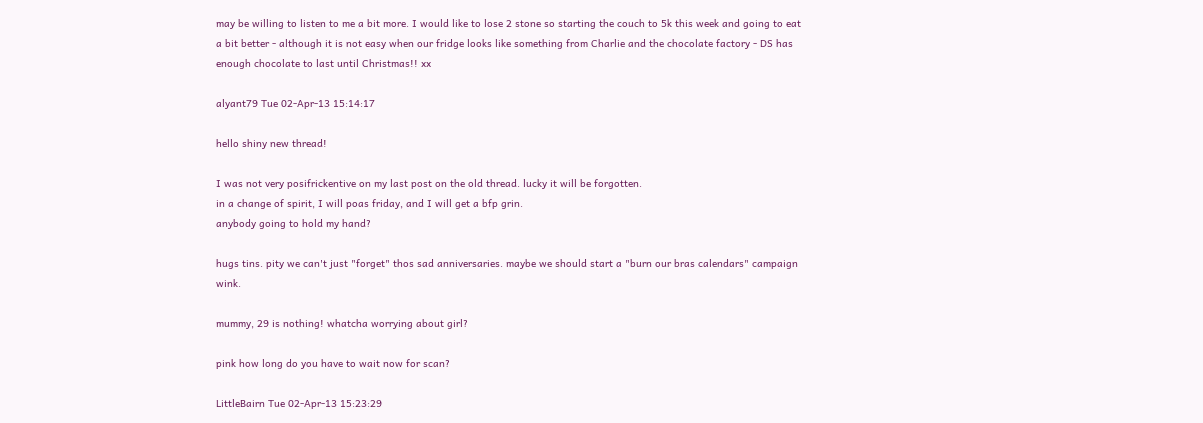may be willing to listen to me a bit more. I would like to lose 2 stone so starting the couch to 5k this week and going to eat a bit better - although it is not easy when our fridge looks like something from Charlie and the chocolate factory - DS has enough chocolate to last until Christmas!! xx

alyant79 Tue 02-Apr-13 15:14:17

hello shiny new thread!

I was not very posifrickentive on my last post on the old thread. lucky it will be forgotten.
in a change of spirit, I will poas friday, and I will get a bfp grin.
anybody going to hold my hand?

hugs tins. pity we can't just "forget" thos sad anniversaries. maybe we should start a "burn our bras calendars" campaign wink.

mummy, 29 is nothing! whatcha worrying about girl?

pink how long do you have to wait now for scan?

LittleBairn Tue 02-Apr-13 15:23:29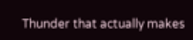Thunder that actually makes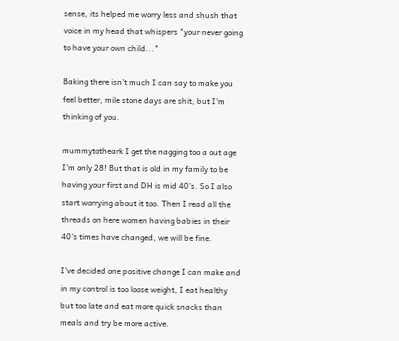sense, its helped me worry less and shush that voice in my head that whispers "your never going to have your own child..."

Baking there isn't much I can say to make you feel better, mile stone days are shit, but I'm thinking of you.

mummytotheark I get the nagging too a out age I'm only 28! But that is old in my family to be having your first and DH is mid 40's. So I also start worrying about it too. Then I read all the threads on here women having babies in their 40's times have changed, we will be fine.

I've decided one positive change I can make and in my control is too loose weight, I eat healthy but too late and eat more quick snacks than meals and try be more active.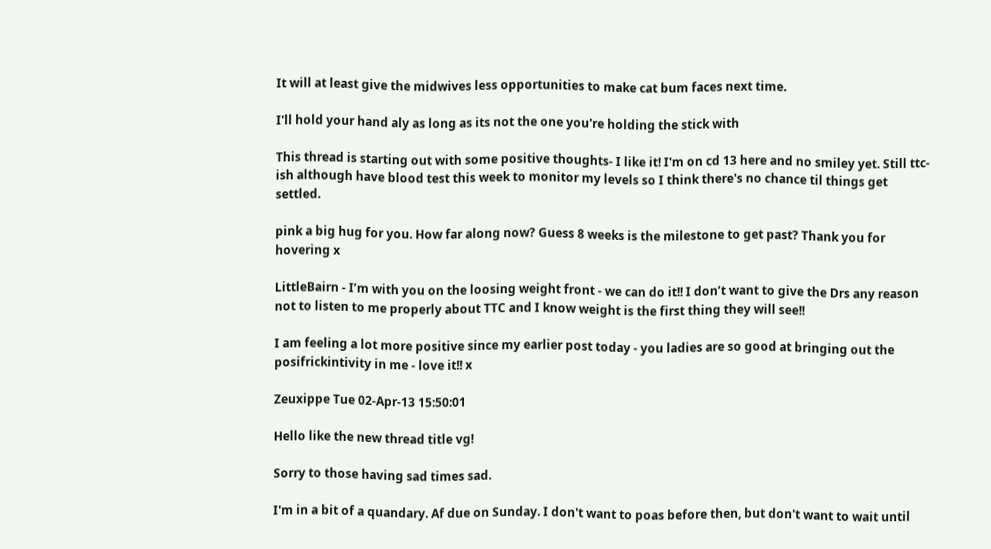It will at least give the midwives less opportunities to make cat bum faces next time.

I'll hold your hand aly as long as its not the one you're holding the stick with

This thread is starting out with some positive thoughts- I like it! I'm on cd 13 here and no smiley yet. Still ttc-ish although have blood test this week to monitor my levels so I think there's no chance til things get settled.

pink a big hug for you. How far along now? Guess 8 weeks is the milestone to get past? Thank you for hovering x

LittleBairn - I’m with you on the loosing weight front - we can do it!! I don’t want to give the Drs any reason not to listen to me properly about TTC and I know weight is the first thing they will see!!

I am feeling a lot more positive since my earlier post today - you ladies are so good at bringing out the posifrickintivity in me - love it!! x

Zeuxippe Tue 02-Apr-13 15:50:01

Hello like the new thread title vg!

Sorry to those having sad times sad.

I'm in a bit of a quandary. Af due on Sunday. I don't want to poas before then, but don't want to wait until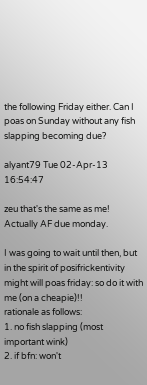the following Friday either. Can I poas on Sunday without any fish slapping becoming due?

alyant79 Tue 02-Apr-13 16:54:47

zeu that's the same as me! Actually AF due monday.

I was going to wait until then, but in the spirit of posifrickentivity might will poas friday: so do it with me (on a cheapie)!!
rationale as follows:
1. no fish slapping (most important wink)
2. if bfn: won't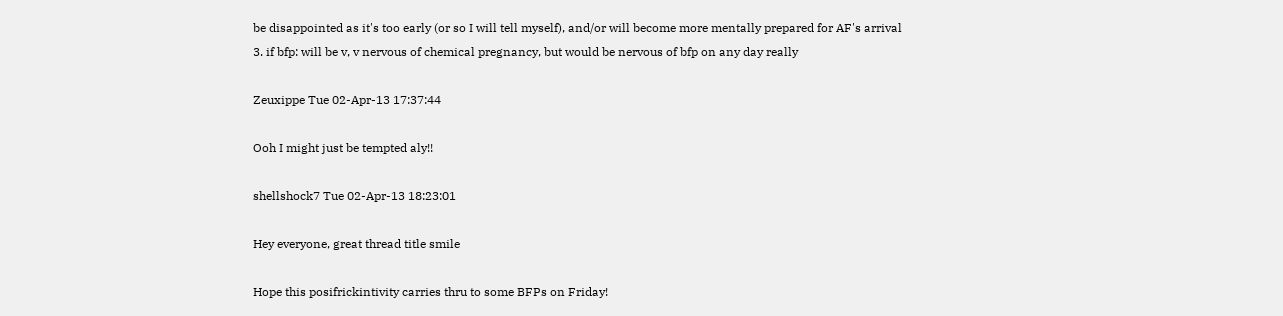be disappointed as it's too early (or so I will tell myself), and/or will become more mentally prepared for AF's arrival
3. if bfp: will be v, v nervous of chemical pregnancy, but would be nervous of bfp on any day really

Zeuxippe Tue 02-Apr-13 17:37:44

Ooh I might just be tempted aly!!

shellshock7 Tue 02-Apr-13 18:23:01

Hey everyone, great thread title smile

Hope this posifrickintivity carries thru to some BFPs on Friday!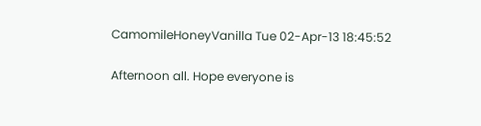CamomileHoneyVanilla Tue 02-Apr-13 18:45:52

Afternoon all. Hope everyone is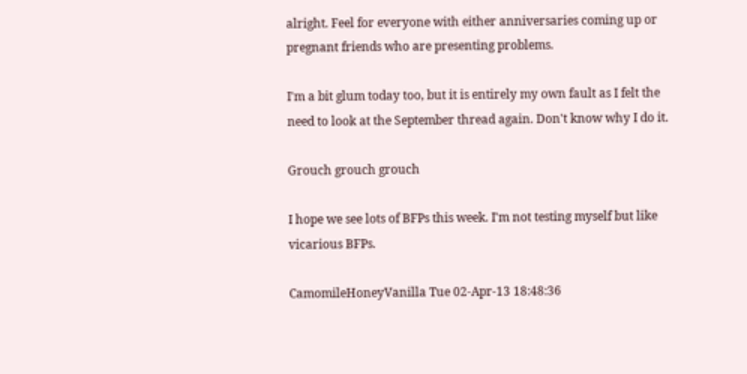alright. Feel for everyone with either anniversaries coming up or pregnant friends who are presenting problems.

I'm a bit glum today too, but it is entirely my own fault as I felt the need to look at the September thread again. Don't know why I do it.

Grouch grouch grouch

I hope we see lots of BFPs this week. I'm not testing myself but like vicarious BFPs.

CamomileHoneyVanilla Tue 02-Apr-13 18:48:36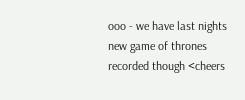ooo - we have last nights new game of thrones recorded though <cheers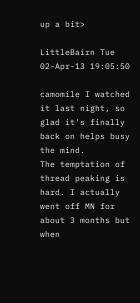up a bit>

LittleBairn Tue 02-Apr-13 19:05:50

camomile I watched it last night, so glad it's finally back on helps busy the mind.
The temptation of thread peaking is hard. I actually went off MN for about 3 months but when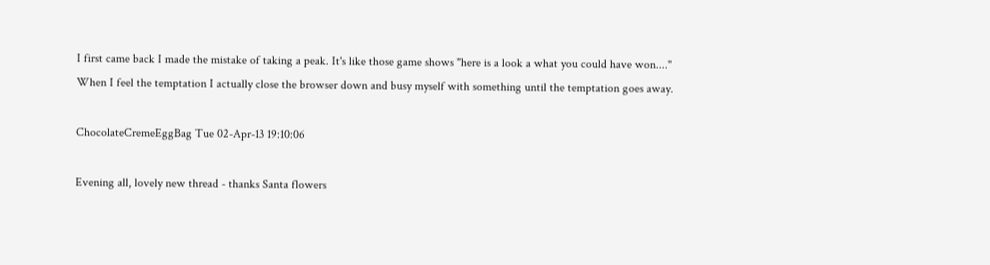I first came back I made the mistake of taking a peak. It's like those game shows "here is a look a what you could have won...."
When I feel the temptation I actually close the browser down and busy myself with something until the temptation goes away.

ChocolateCremeEggBag Tue 02-Apr-13 19:10:06

Evening all, lovely new thread - thanks Santa flowers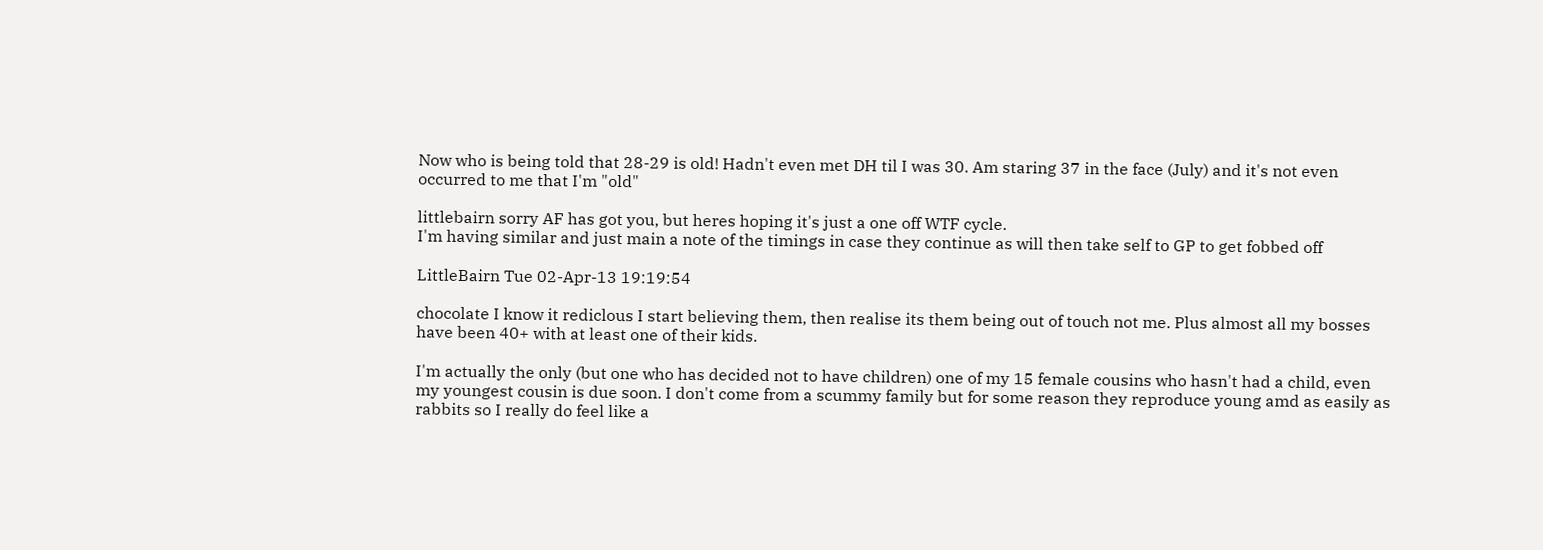Now who is being told that 28-29 is old! Hadn't even met DH til I was 30. Am staring 37 in the face (July) and it's not even occurred to me that I'm "old"

littlebairn sorry AF has got you, but heres hoping it's just a one off WTF cycle.
I'm having similar and just main a note of the timings in case they continue as will then take self to GP to get fobbed off

LittleBairn Tue 02-Apr-13 19:19:54

chocolate I know it rediclous I start believing them, then realise its them being out of touch not me. Plus almost all my bosses have been 40+ with at least one of their kids.

I'm actually the only (but one who has decided not to have children) one of my 15 female cousins who hasn't had a child, even my youngest cousin is due soon. I don't come from a scummy family but for some reason they reproduce young amd as easily as rabbits so I really do feel like a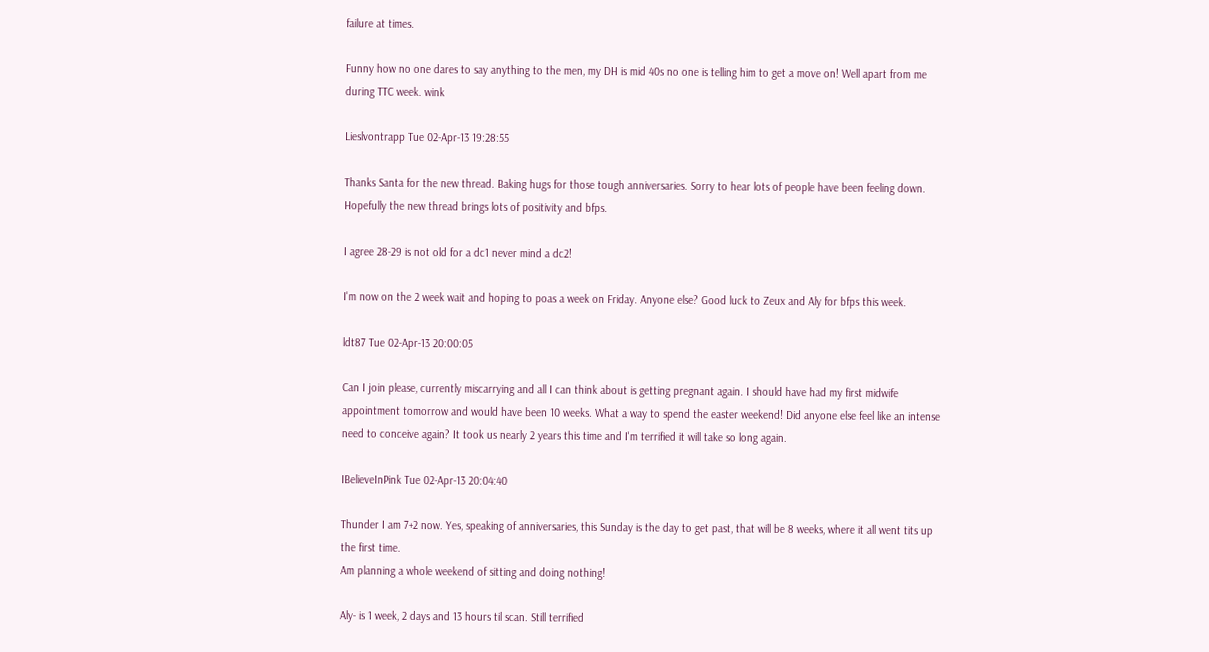failure at times.

Funny how no one dares to say anything to the men, my DH is mid 40s no one is telling him to get a move on! Well apart from me during TTC week. wink

Lieslvontrapp Tue 02-Apr-13 19:28:55

Thanks Santa for the new thread. Baking hugs for those tough anniversaries. Sorry to hear lots of people have been feeling down. Hopefully the new thread brings lots of positivity and bfps.

I agree 28-29 is not old for a dc1 never mind a dc2!

I'm now on the 2 week wait and hoping to poas a week on Friday. Anyone else? Good luck to Zeux and Aly for bfps this week.

ldt87 Tue 02-Apr-13 20:00:05

Can I join please, currently miscarrying and all I can think about is getting pregnant again. I should have had my first midwife appointment tomorrow and would have been 10 weeks. What a way to spend the easter weekend! Did anyone else feel like an intense need to conceive again? It took us nearly 2 years this time and I'm terrified it will take so long again.

IBelieveInPink Tue 02-Apr-13 20:04:40

Thunder I am 7+2 now. Yes, speaking of anniversaries, this Sunday is the day to get past, that will be 8 weeks, where it all went tits up the first time.
Am planning a whole weekend of sitting and doing nothing!

Aly- is 1 week, 2 days and 13 hours til scan. Still terrified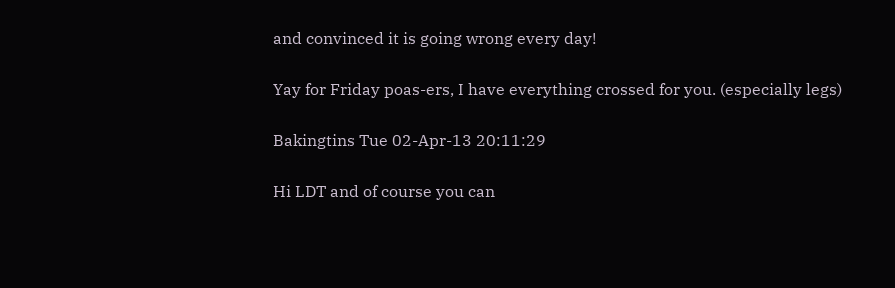and convinced it is going wrong every day!

Yay for Friday poas-ers, I have everything crossed for you. (especially legs)

Bakingtins Tue 02-Apr-13 20:11:29

Hi LDT and of course you can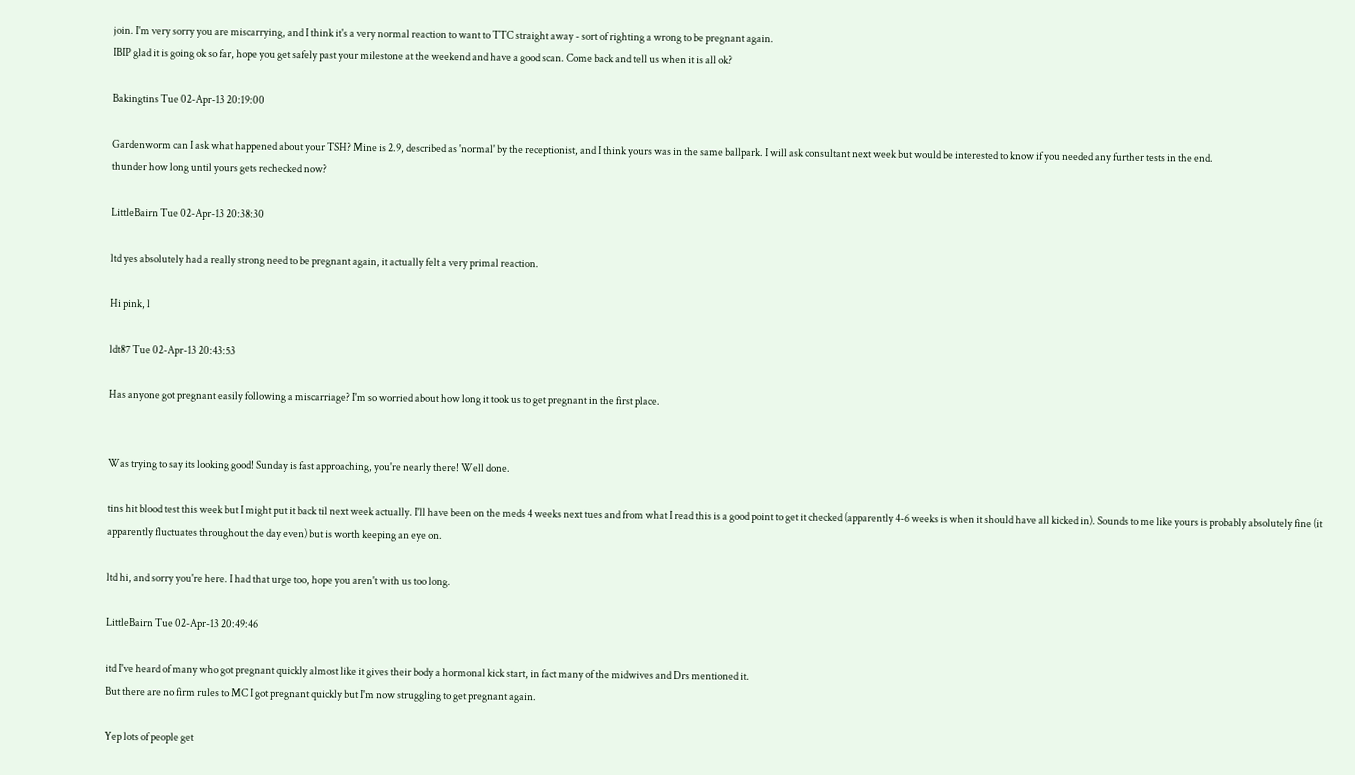join. I'm very sorry you are miscarrying, and I think it's a very normal reaction to want to TTC straight away - sort of righting a wrong to be pregnant again.
IBIP glad it is going ok so far, hope you get safely past your milestone at the weekend and have a good scan. Come back and tell us when it is all ok?

Bakingtins Tue 02-Apr-13 20:19:00

Gardenworm can I ask what happened about your TSH? Mine is 2.9, described as 'normal' by the receptionist, and I think yours was in the same ballpark. I will ask consultant next week but would be interested to know if you needed any further tests in the end.
thunder how long until yours gets rechecked now?

LittleBairn Tue 02-Apr-13 20:38:30

ltd yes absolutely had a really strong need to be pregnant again, it actually felt a very primal reaction.

Hi pink, l

ldt87 Tue 02-Apr-13 20:43:53

Has anyone got pregnant easily following a miscarriage? I'm so worried about how long it took us to get pregnant in the first place.


Was trying to say its looking good! Sunday is fast approaching, you're nearly there! Well done.

tins hit blood test this week but I might put it back til next week actually. I'll have been on the meds 4 weeks next tues and from what I read this is a good point to get it checked (apparently 4-6 weeks is when it should have all kicked in). Sounds to me like yours is probably absolutely fine (it apparently fluctuates throughout the day even) but is worth keeping an eye on.

ltd hi, and sorry you're here. I had that urge too, hope you aren't with us too long.

LittleBairn Tue 02-Apr-13 20:49:46

itd I've heard of many who got pregnant quickly almost like it gives their body a hormonal kick start, in fact many of the midwives and Drs mentioned it.
But there are no firm rules to MC I got pregnant quickly but I'm now struggling to get pregnant again.

Yep lots of people get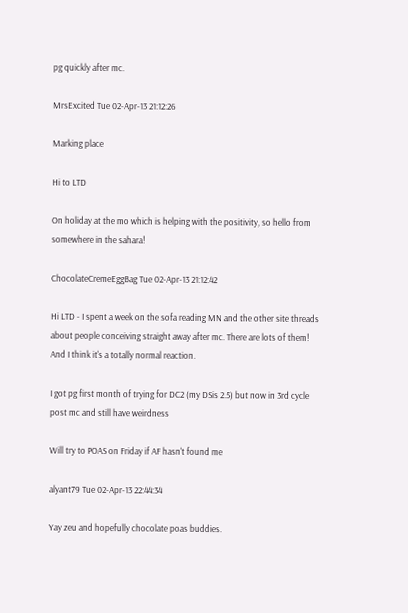pg quickly after mc.

MrsExcited Tue 02-Apr-13 21:12:26

Marking place

Hi to LTD

On holiday at the mo which is helping with the positivity, so hello from somewhere in the sahara!

ChocolateCremeEggBag Tue 02-Apr-13 21:12:42

Hi LTD - I spent a week on the sofa reading MN and the other site threads about people conceiving straight away after mc. There are lots of them! And I think it's a totally normal reaction.

I got pg first month of trying for DC2 (my DSis 2.5) but now in 3rd cycle post mc and still have weirdness

Will try to POAS on Friday if AF hasn't found me

alyant79 Tue 02-Apr-13 22:44:34

Yay zeu and hopefully chocolate poas buddies.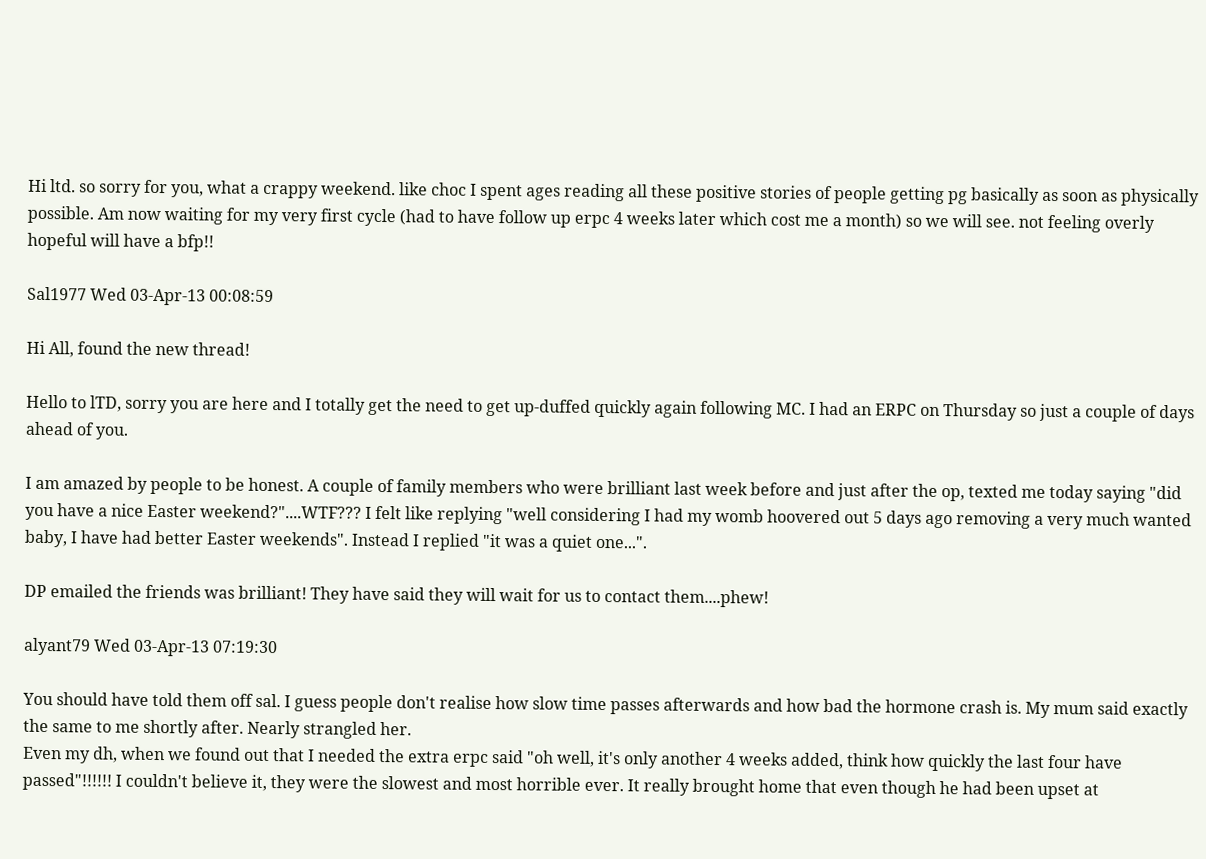Hi ltd. so sorry for you, what a crappy weekend. like choc I spent ages reading all these positive stories of people getting pg basically as soon as physically possible. Am now waiting for my very first cycle (had to have follow up erpc 4 weeks later which cost me a month) so we will see. not feeling overly hopeful will have a bfp!!

Sal1977 Wed 03-Apr-13 00:08:59

Hi All, found the new thread!

Hello to lTD, sorry you are here and I totally get the need to get up-duffed quickly again following MC. I had an ERPC on Thursday so just a couple of days ahead of you.

I am amazed by people to be honest. A couple of family members who were brilliant last week before and just after the op, texted me today saying "did you have a nice Easter weekend?"....WTF??? I felt like replying "well considering I had my womb hoovered out 5 days ago removing a very much wanted baby, I have had better Easter weekends". Instead I replied "it was a quiet one...".

DP emailed the friends was brilliant! They have said they will wait for us to contact them....phew!

alyant79 Wed 03-Apr-13 07:19:30

You should have told them off sal. I guess people don't realise how slow time passes afterwards and how bad the hormone crash is. My mum said exactly the same to me shortly after. Nearly strangled her.
Even my dh, when we found out that I needed the extra erpc said "oh well, it's only another 4 weeks added, think how quickly the last four have passed"!!!!!! I couldn't believe it, they were the slowest and most horrible ever. It really brought home that even though he had been upset at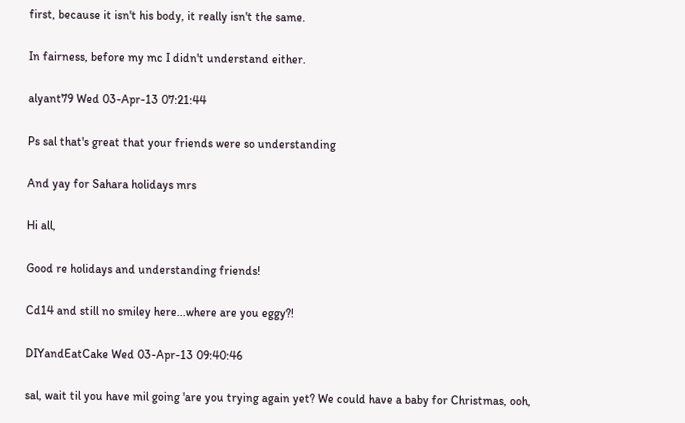first, because it isn't his body, it really isn't the same.

In fairness, before my mc I didn't understand either.

alyant79 Wed 03-Apr-13 07:21:44

Ps sal that's great that your friends were so understanding

And yay for Sahara holidays mrs

Hi all,

Good re holidays and understanding friends!

Cd14 and still no smiley here...where are you eggy?!

DIYandEatCake Wed 03-Apr-13 09:40:46

sal, wait til you have mil going 'are you trying again yet? We could have a baby for Christmas, ooh,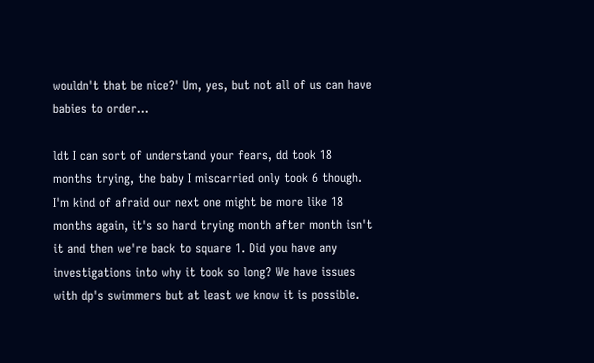wouldn't that be nice?' Um, yes, but not all of us can have babies to order...

ldt I can sort of understand your fears, dd took 18 months trying, the baby I miscarried only took 6 though. I'm kind of afraid our next one might be more like 18 months again, it's so hard trying month after month isn't it and then we're back to square 1. Did you have any investigations into why it took so long? We have issues with dp's swimmers but at least we know it is possible.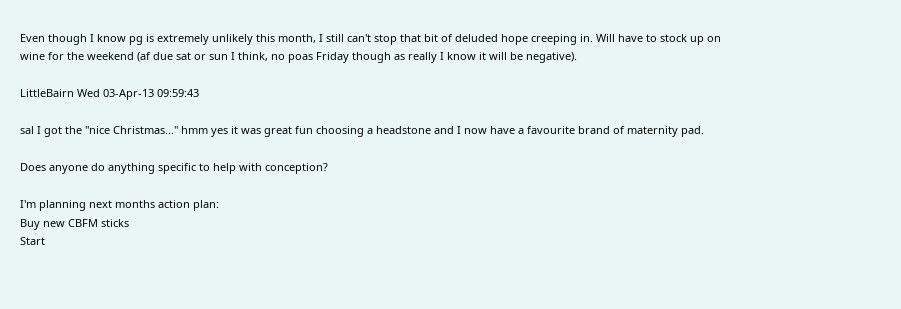Even though I know pg is extremely unlikely this month, I still can't stop that bit of deluded hope creeping in. Will have to stock up on wine for the weekend (af due sat or sun I think, no poas Friday though as really I know it will be negative).

LittleBairn Wed 03-Apr-13 09:59:43

sal I got the "nice Christmas..." hmm yes it was great fun choosing a headstone and I now have a favourite brand of maternity pad.

Does anyone do anything specific to help with conception?

I'm planning next months action plan:
Buy new CBFM sticks
Start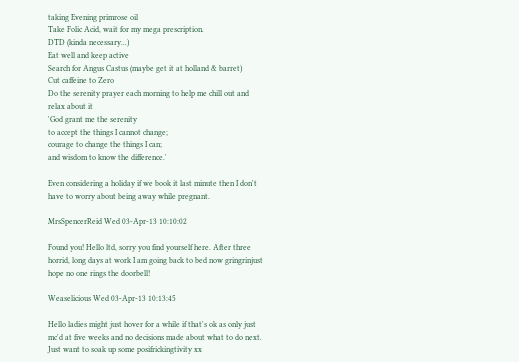taking Evening primrose oil
Take Folic Acid, wait for my mega prescription.
DTD (kinda necessary...)
Eat well and keep active
Search for Angus Castus (maybe get it at holland & barret)
Cut caffeine to Zero
Do the serenity prayer each morning to help me chill out and relax about it
'God grant me the serenity
to accept the things I cannot change;
courage to change the things I can;
and wisdom to know the difference.'

Even considering a holiday if we book it last minute then I don't have to worry about being away while pregnant.

MrsSpencerReid Wed 03-Apr-13 10:10:02

Found you! Hello ltd, sorry you find yourself here. After three horrid, long days at work I am going back to bed now gringrinjust hope no one rings the doorbell!

Weaselicious Wed 03-Apr-13 10:13:45

Hello ladies might just hover for a while if that's ok as only just mc'd at five weeks and no decisions made about what to do next. Just want to soak up some posifrickingtivity xx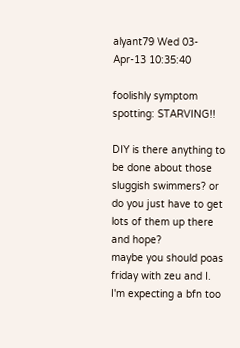alyant79 Wed 03-Apr-13 10:35:40

foolishly symptom spotting: STARVING!!

DIY is there anything to be done about those sluggish swimmers? or do you just have to get lots of them up there and hope?
maybe you should poas friday with zeu and I. I'm expecting a bfn too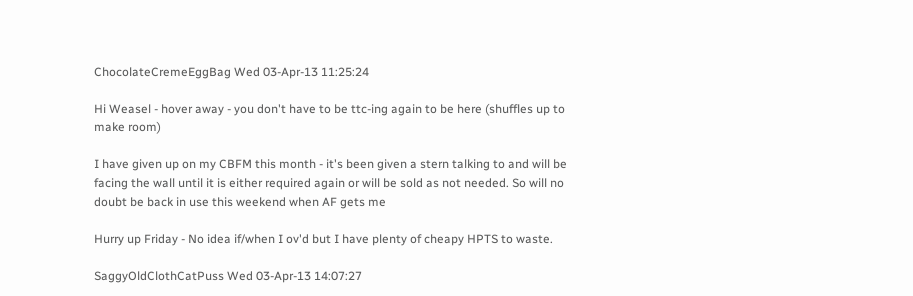ChocolateCremeEggBag Wed 03-Apr-13 11:25:24

Hi Weasel - hover away - you don't have to be ttc-ing again to be here (shuffles up to make room)

I have given up on my CBFM this month - it's been given a stern talking to and will be facing the wall until it is either required again or will be sold as not needed. So will no doubt be back in use this weekend when AF gets me

Hurry up Friday - No idea if/when I ov'd but I have plenty of cheapy HPTS to waste.

SaggyOldClothCatPuss Wed 03-Apr-13 14:07:27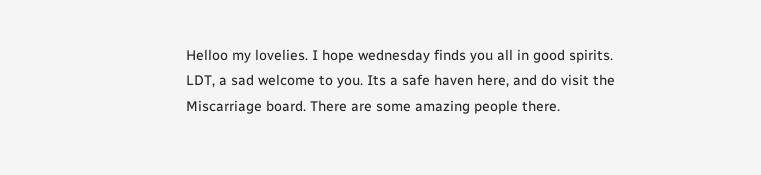Helloo my lovelies. I hope wednesday finds you all in good spirits.
LDT, a sad welcome to you. Its a safe haven here, and do visit the Miscarriage board. There are some amazing people there.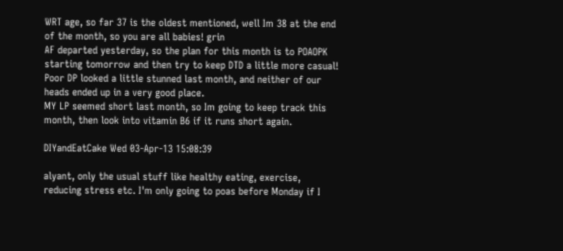WRT age, so far 37 is the oldest mentioned, well Im 38 at the end of the month, so you are all babies! grin
AF departed yesterday, so the plan for this month is to POAOPK starting tomorrow and then try to keep DTD a little more casual! Poor DP looked a little stunned last month, and neither of our heads ended up in a very good place.
MY LP seemed short last month, so Im going to keep track this month, then look into vitamin B6 if it runs short again.

DIYandEatCake Wed 03-Apr-13 15:08:39

alyant, only the usual stuff like healthy eating, exercise, reducing stress etc. I'm only going to poas before Monday if I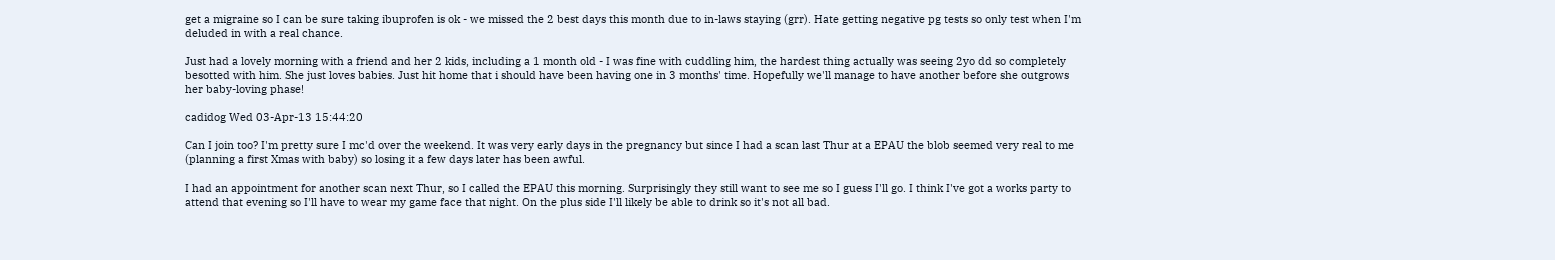get a migraine so I can be sure taking ibuprofen is ok - we missed the 2 best days this month due to in-laws staying (grr). Hate getting negative pg tests so only test when I'm deluded in with a real chance.

Just had a lovely morning with a friend and her 2 kids, including a 1 month old - I was fine with cuddling him, the hardest thing actually was seeing 2yo dd so completely besotted with him. She just loves babies. Just hit home that i should have been having one in 3 months' time. Hopefully we'll manage to have another before she outgrows her baby-loving phase!

cadidog Wed 03-Apr-13 15:44:20

Can I join too? I'm pretty sure I mc'd over the weekend. It was very early days in the pregnancy but since I had a scan last Thur at a EPAU the blob seemed very real to me (planning a first Xmas with baby) so losing it a few days later has been awful.

I had an appointment for another scan next Thur, so I called the EPAU this morning. Surprisingly they still want to see me so I guess I'll go. I think I've got a works party to attend that evening so I'll have to wear my game face that night. On the plus side I'll likely be able to drink so it's not all bad.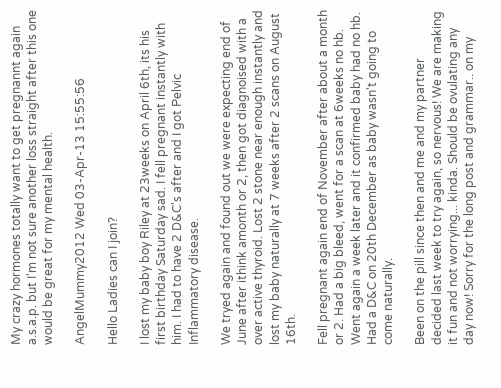My crazy hormones totally want to get pregnannt again a.s.a.p. but I'm not sure another loss straight after this one would be great for my mental health.

AngelMummy2012 Wed 03-Apr-13 15:55:56

Hello Ladies can I join?

I lost my baby boy Riley at 23weeks on April 6th, its his first birthday Saturday sad. I fell pregnant instantly with him. I had to have 2 D&C's after and I got Pelvic Inflammatory disease.

We tryed again and found out we were expecting end of June after ithink amonth or 2, then got diagnoised with a over active thyroid. Lost 2 stone near enough instantly and lost my baby naturally at 7 weeks after 2 scans on August 16th.

Fell pregnant again end of November after about a month or 2. Had a big bleed, went for a scan at 6weeks no hb. Went again a week later and it confirmed baby had no hb. Had a D&C on 20th December as baby wasn't going to come naturally.

Been on the pill since then and me and my partner decided last week to try again, so nervous! We are making it fun and not worrying... kinda. Should be ovulating any day now! Sorry for the long post and grammar.. on my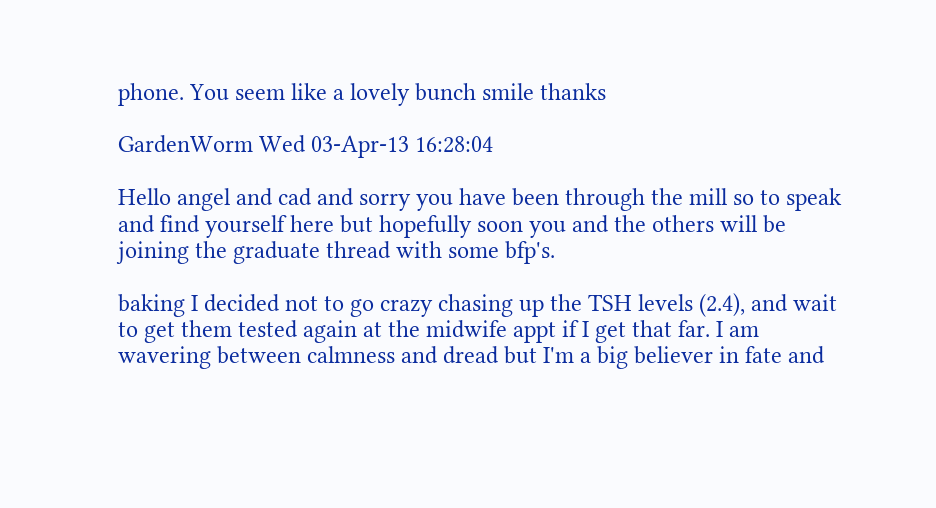phone. You seem like a lovely bunch smile thanks

GardenWorm Wed 03-Apr-13 16:28:04

Hello angel and cad and sorry you have been through the mill so to speak and find yourself here but hopefully soon you and the others will be joining the graduate thread with some bfp's.

baking I decided not to go crazy chasing up the TSH levels (2.4), and wait to get them tested again at the midwife appt if I get that far. I am wavering between calmness and dread but I'm a big believer in fate and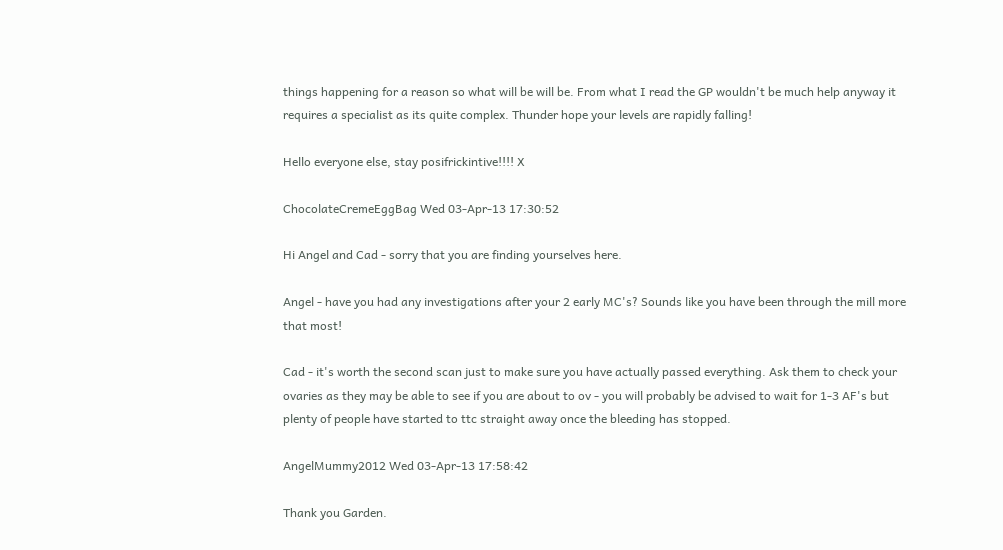things happening for a reason so what will be will be. From what I read the GP wouldn't be much help anyway it requires a specialist as its quite complex. Thunder hope your levels are rapidly falling!

Hello everyone else, stay posifrickintive!!!! X

ChocolateCremeEggBag Wed 03-Apr-13 17:30:52

Hi Angel and Cad - sorry that you are finding yourselves here.

Angel - have you had any investigations after your 2 early MC's? Sounds like you have been through the mill more that most!

Cad - it's worth the second scan just to make sure you have actually passed everything. Ask them to check your ovaries as they may be able to see if you are about to ov - you will probably be advised to wait for 1-3 AF's but plenty of people have started to ttc straight away once the bleeding has stopped.

AngelMummy2012 Wed 03-Apr-13 17:58:42

Thank you Garden.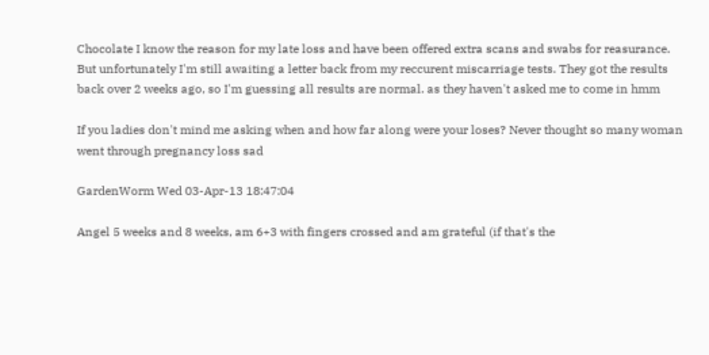Chocolate I know the reason for my late loss and have been offered extra scans and swabs for reasurance. But unfortunately I'm still awaiting a letter back from my reccurent miscarriage tests. They got the results back over 2 weeks ago, so I'm guessing all results are normal. as they haven't asked me to come in hmm

If you ladies don't mind me asking when and how far along were your loses? Never thought so many woman went through pregnancy loss sad

GardenWorm Wed 03-Apr-13 18:47:04

Angel 5 weeks and 8 weeks, am 6+3 with fingers crossed and am grateful (if that's the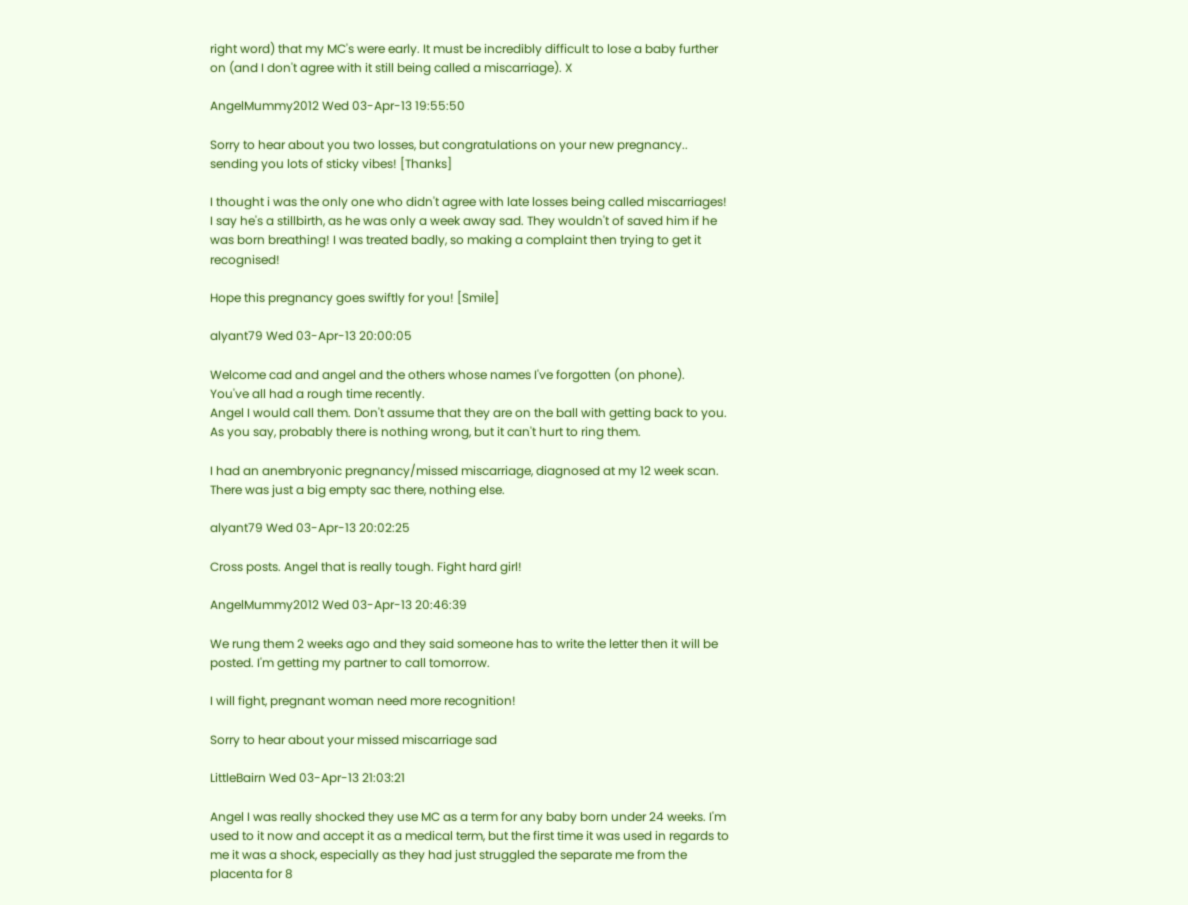right word) that my MC's were early. It must be incredibly difficult to lose a baby further on (and I don't agree with it still being called a miscarriage). X

AngelMummy2012 Wed 03-Apr-13 19:55:50

Sorry to hear about you two losses, but congratulations on your new pregnancy.. sending you lots of sticky vibes! [Thanks]

I thought i was the only one who didn't agree with late losses being called miscarriages! I say he's a stillbirth, as he was only a week away sad. They wouldn't of saved him if he was born breathing! I was treated badly, so making a complaint then trying to get it recognised!

Hope this pregnancy goes swiftly for you! [Smile]

alyant79 Wed 03-Apr-13 20:00:05

Welcome cad and angel and the others whose names I've forgotten (on phone).
You've all had a rough time recently.
Angel I would call them. Don't assume that they are on the ball with getting back to you. As you say, probably there is nothing wrong, but it can't hurt to ring them.

I had an anembryonic pregnancy/missed miscarriage, diagnosed at my 12 week scan. There was just a big empty sac there, nothing else.

alyant79 Wed 03-Apr-13 20:02:25

Cross posts. Angel that is really tough. Fight hard girl!

AngelMummy2012 Wed 03-Apr-13 20:46:39

We rung them 2 weeks ago and they said someone has to write the letter then it will be posted. I'm getting my partner to call tomorrow.

I will fight, pregnant woman need more recognition!

Sorry to hear about your missed miscarriage sad

LittleBairn Wed 03-Apr-13 21:03:21

Angel I was really shocked they use MC as a term for any baby born under 24 weeks. I'm used to it now and accept it as a medical term, but the first time it was used in regards to me it was a shock, especially as they had just struggled the separate me from the placenta for 8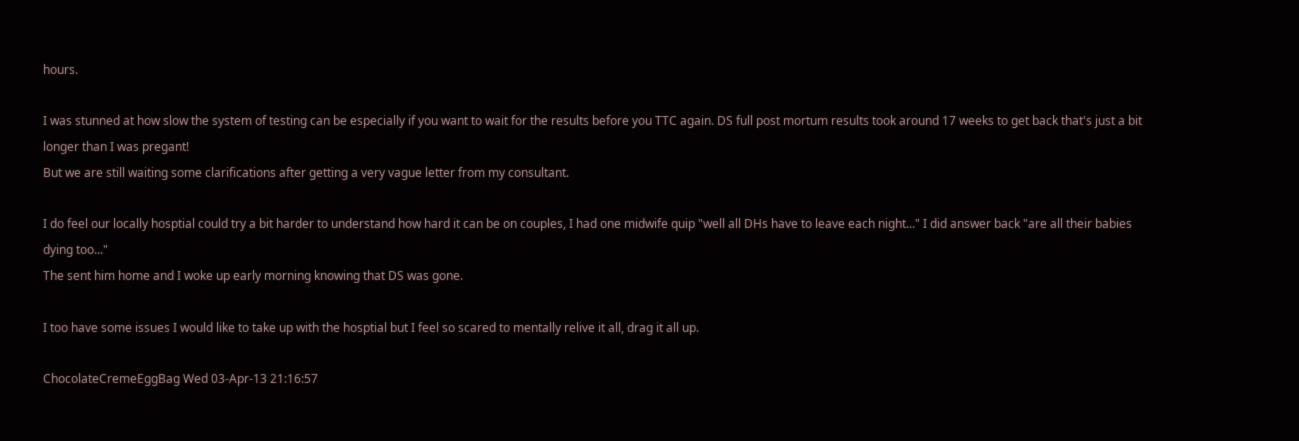hours.

I was stunned at how slow the system of testing can be especially if you want to wait for the results before you TTC again. DS full post mortum results took around 17 weeks to get back that's just a bit longer than I was pregant!
But we are still waiting some clarifications after getting a very vague letter from my consultant.

I do feel our locally hosptial could try a bit harder to understand how hard it can be on couples, I had one midwife quip "well all DHs have to leave each night..." I did answer back "are all their babies dying too..."
The sent him home and I woke up early morning knowing that DS was gone.

I too have some issues I would like to take up with the hosptial but I feel so scared to mentally relive it all, drag it all up.

ChocolateCremeEggBag Wed 03-Apr-13 21:16:57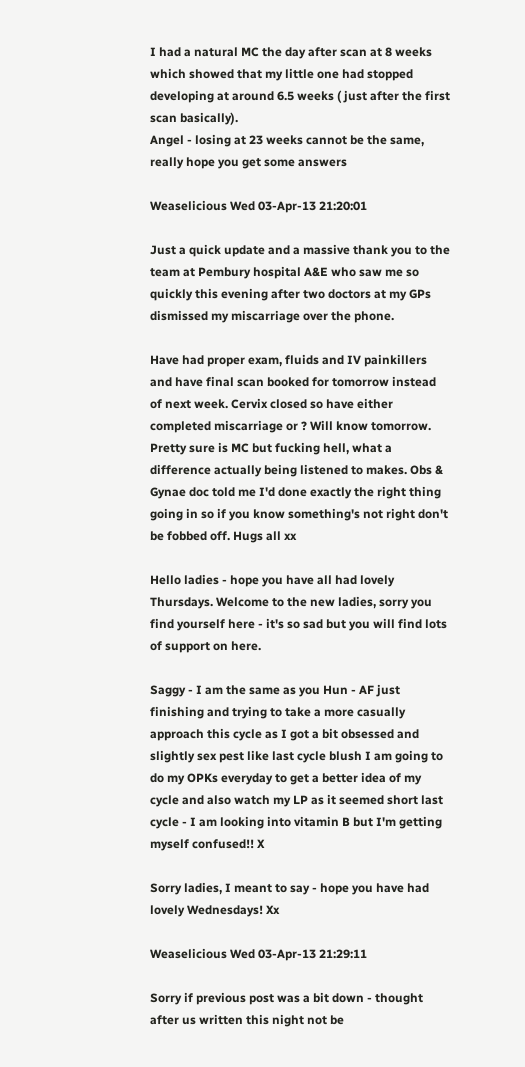I had a natural MC the day after scan at 8 weeks which showed that my little one had stopped developing at around 6.5 weeks ( just after the first scan basically).
Angel - losing at 23 weeks cannot be the same, really hope you get some answers

Weaselicious Wed 03-Apr-13 21:20:01

Just a quick update and a massive thank you to the team at Pembury hospital A&E who saw me so quickly this evening after two doctors at my GPs dismissed my miscarriage over the phone.

Have had proper exam, fluids and IV painkillers and have final scan booked for tomorrow instead of next week. Cervix closed so have either completed miscarriage or ? Will know tomorrow. Pretty sure is MC but fucking hell, what a difference actually being listened to makes. Obs & Gynae doc told me I'd done exactly the right thing going in so if you know something's not right don't be fobbed off. Hugs all xx

Hello ladies - hope you have all had lovely Thursdays. Welcome to the new ladies, sorry you find yourself here - it's so sad but you will find lots of support on here.

Saggy - I am the same as you Hun - AF just finishing and trying to take a more casually approach this cycle as I got a bit obsessed and slightly sex pest like last cycle blush I am going to do my OPKs everyday to get a better idea of my cycle and also watch my LP as it seemed short last cycle - I am looking into vitamin B but I'm getting myself confused!! X

Sorry ladies, I meant to say - hope you have had lovely Wednesdays! Xx

Weaselicious Wed 03-Apr-13 21:29:11

Sorry if previous post was a bit down - thought after us written this night not be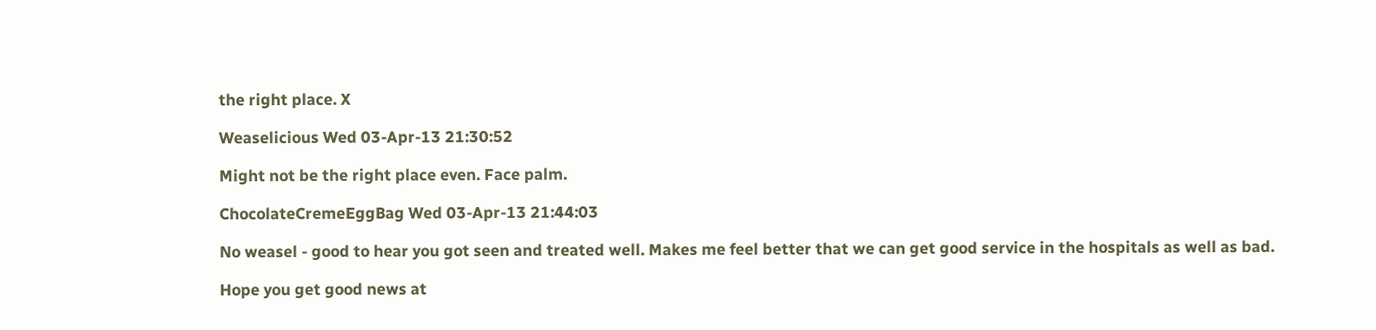the right place. X

Weaselicious Wed 03-Apr-13 21:30:52

Might not be the right place even. Face palm.

ChocolateCremeEggBag Wed 03-Apr-13 21:44:03

No weasel - good to hear you got seen and treated well. Makes me feel better that we can get good service in the hospitals as well as bad.

Hope you get good news at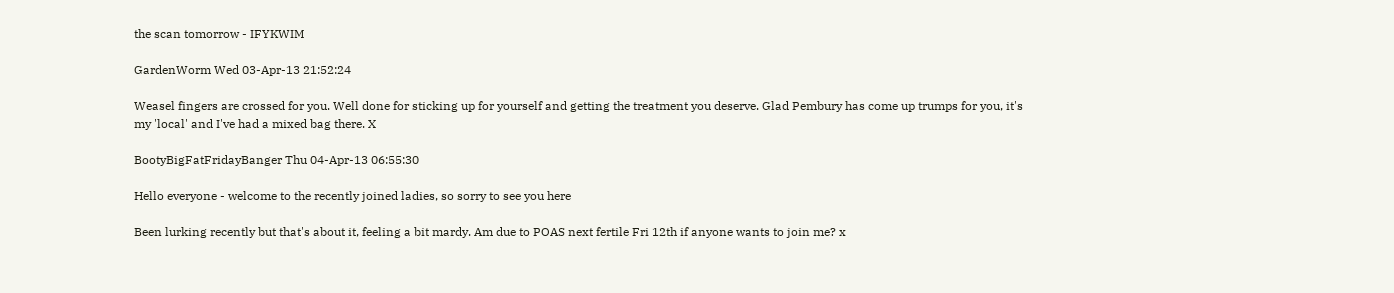the scan tomorrow - IFYKWIM

GardenWorm Wed 03-Apr-13 21:52:24

Weasel fingers are crossed for you. Well done for sticking up for yourself and getting the treatment you deserve. Glad Pembury has come up trumps for you, it's my 'local' and I've had a mixed bag there. X

BootyBigFatFridayBanger Thu 04-Apr-13 06:55:30

Hello everyone - welcome to the recently joined ladies, so sorry to see you here

Been lurking recently but that's about it, feeling a bit mardy. Am due to POAS next fertile Fri 12th if anyone wants to join me? x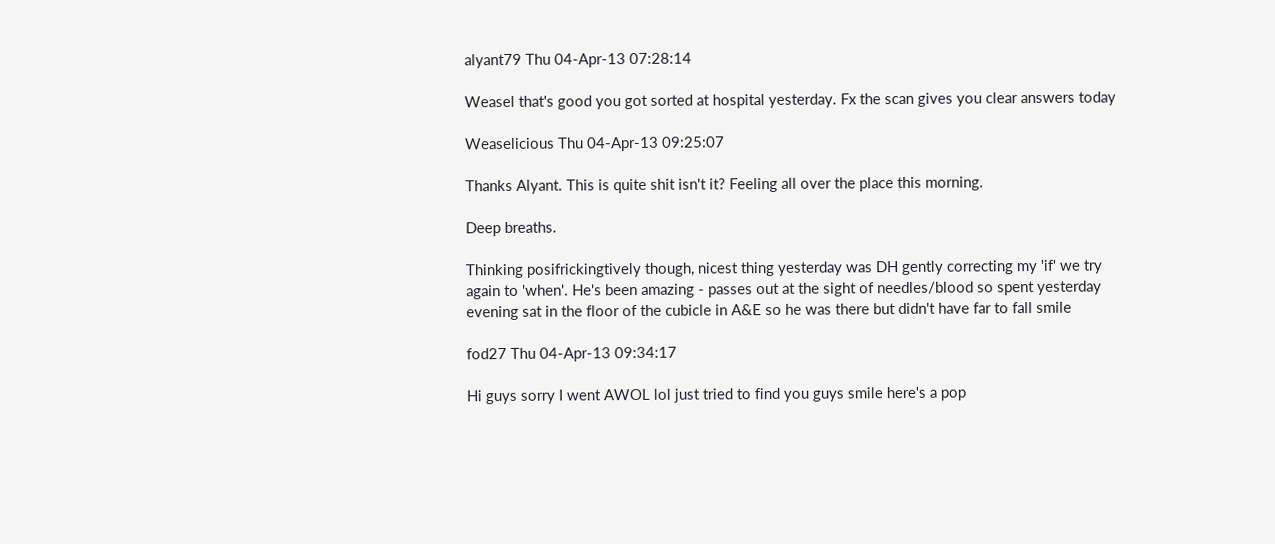alyant79 Thu 04-Apr-13 07:28:14

Weasel that's good you got sorted at hospital yesterday. Fx the scan gives you clear answers today

Weaselicious Thu 04-Apr-13 09:25:07

Thanks Alyant. This is quite shit isn't it? Feeling all over the place this morning.

Deep breaths.

Thinking posifrickingtively though, nicest thing yesterday was DH gently correcting my 'if' we try again to 'when'. He's been amazing - passes out at the sight of needles/blood so spent yesterday evening sat in the floor of the cubicle in A&E so he was there but didn't have far to fall smile

fod27 Thu 04-Apr-13 09:34:17

Hi guys sorry I went AWOL lol just tried to find you guys smile here's a pop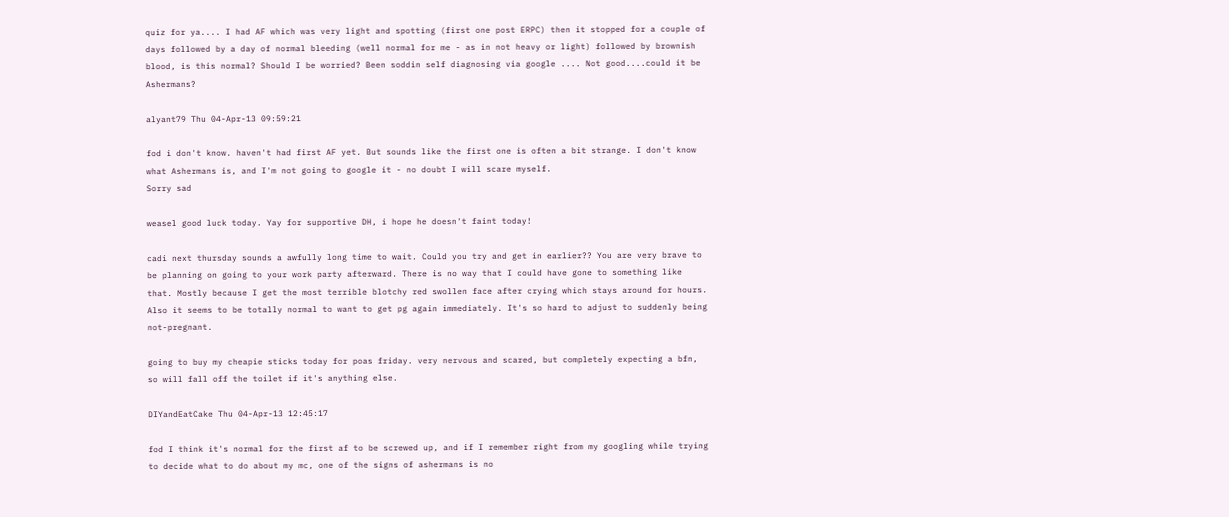quiz for ya.... I had AF which was very light and spotting (first one post ERPC) then it stopped for a couple of days followed by a day of normal bleeding (well normal for me - as in not heavy or light) followed by brownish blood, is this normal? Should I be worried? Been soddin self diagnosing via google .... Not good....could it be Ashermans?

alyant79 Thu 04-Apr-13 09:59:21

fod i don't know. haven't had first AF yet. But sounds like the first one is often a bit strange. I don't know what Ashermans is, and I'm not going to google it - no doubt I will scare myself.
Sorry sad

weasel good luck today. Yay for supportive DH, i hope he doesn't faint today!

cadi next thursday sounds a awfully long time to wait. Could you try and get in earlier?? You are very brave to be planning on going to your work party afterward. There is no way that I could have gone to something like that. Mostly because I get the most terrible blotchy red swollen face after crying which stays around for hours.
Also it seems to be totally normal to want to get pg again immediately. It's so hard to adjust to suddenly being not-pregnant.

going to buy my cheapie sticks today for poas friday. very nervous and scared, but completely expecting a bfn, so will fall off the toilet if it's anything else.

DIYandEatCake Thu 04-Apr-13 12:45:17

fod I think it's normal for the first af to be screwed up, and if I remember right from my googling while trying to decide what to do about my mc, one of the signs of ashermans is no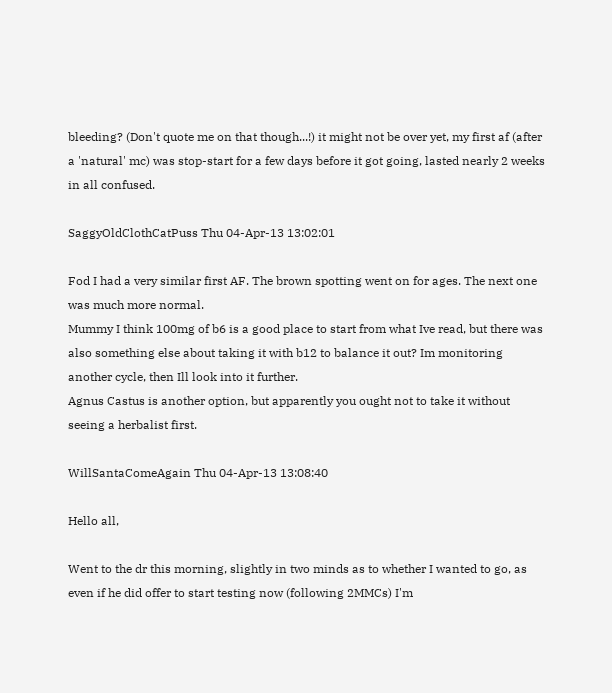bleeding? (Don't quote me on that though...!) it might not be over yet, my first af (after a 'natural' mc) was stop-start for a few days before it got going, lasted nearly 2 weeks in all confused.

SaggyOldClothCatPuss Thu 04-Apr-13 13:02:01

Fod I had a very similar first AF. The brown spotting went on for ages. The next one was much more normal.
Mummy I think 100mg of b6 is a good place to start from what Ive read, but there was also something else about taking it with b12 to balance it out? Im monitoring another cycle, then Ill look into it further.
Agnus Castus is another option, but apparently you ought not to take it without seeing a herbalist first.

WillSantaComeAgain Thu 04-Apr-13 13:08:40

Hello all,

Went to the dr this morning, slightly in two minds as to whether I wanted to go, as even if he did offer to start testing now (following 2MMCs) I'm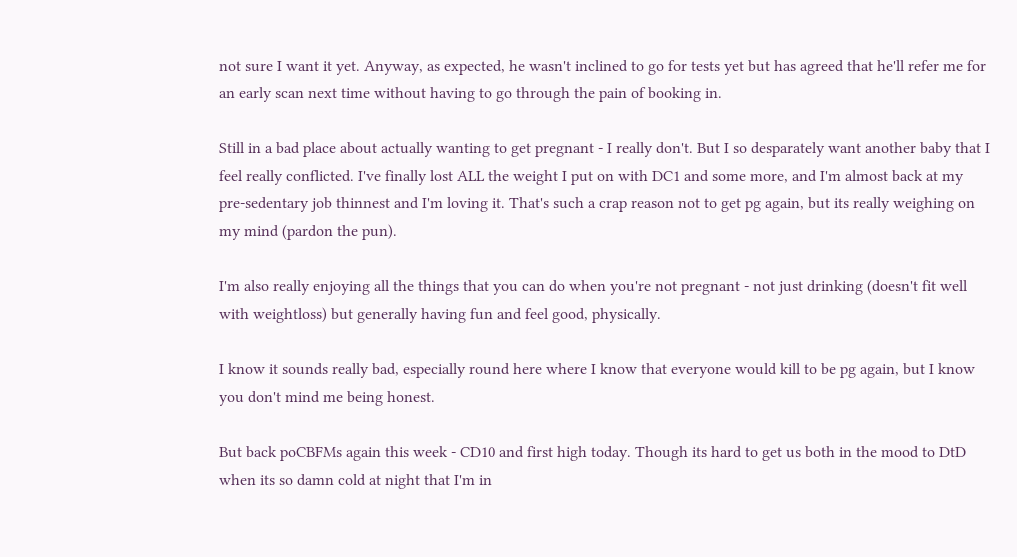not sure I want it yet. Anyway, as expected, he wasn't inclined to go for tests yet but has agreed that he'll refer me for an early scan next time without having to go through the pain of booking in.

Still in a bad place about actually wanting to get pregnant - I really don't. But I so desparately want another baby that I feel really conflicted. I've finally lost ALL the weight I put on with DC1 and some more, and I'm almost back at my pre-sedentary job thinnest and I'm loving it. That's such a crap reason not to get pg again, but its really weighing on my mind (pardon the pun).

I'm also really enjoying all the things that you can do when you're not pregnant - not just drinking (doesn't fit well with weightloss) but generally having fun and feel good, physically.

I know it sounds really bad, especially round here where I know that everyone would kill to be pg again, but I know you don't mind me being honest.

But back poCBFMs again this week - CD10 and first high today. Though its hard to get us both in the mood to DtD when its so damn cold at night that I'm in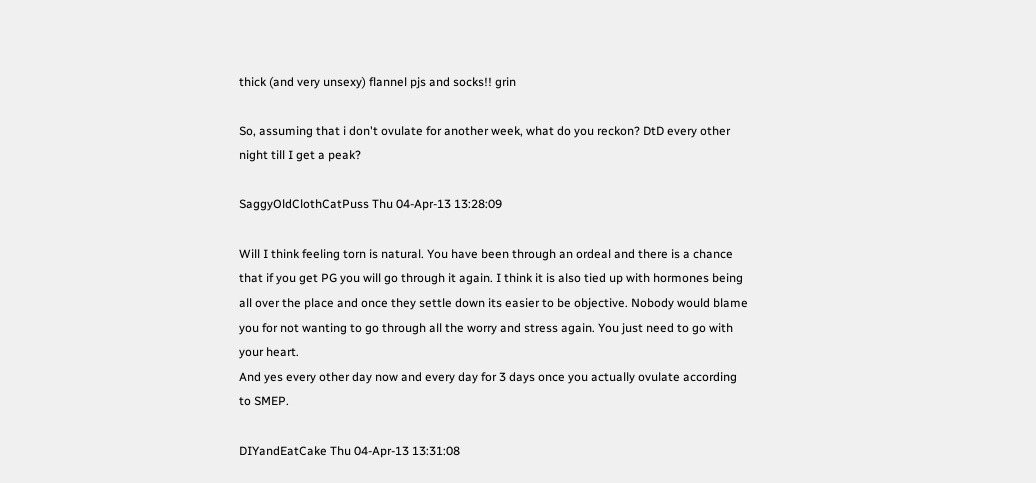thick (and very unsexy) flannel pjs and socks!! grin

So, assuming that i don't ovulate for another week, what do you reckon? DtD every other night till I get a peak?

SaggyOldClothCatPuss Thu 04-Apr-13 13:28:09

Will I think feeling torn is natural. You have been through an ordeal and there is a chance that if you get PG you will go through it again. I think it is also tied up with hormones being all over the place and once they settle down its easier to be objective. Nobody would blame you for not wanting to go through all the worry and stress again. You just need to go with your heart.
And yes every other day now and every day for 3 days once you actually ovulate according to SMEP.

DIYandEatCake Thu 04-Apr-13 13:31:08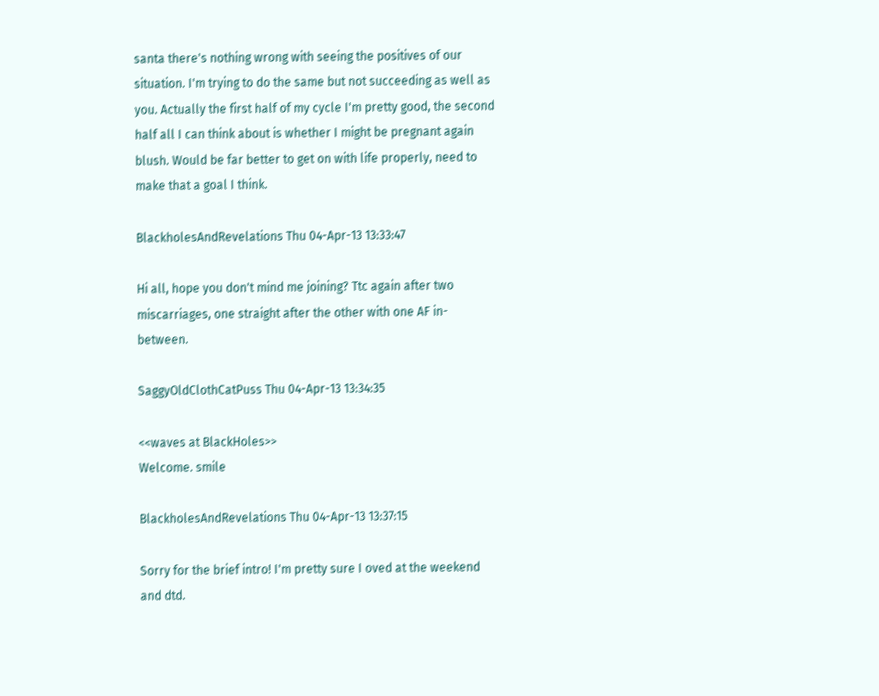santa there's nothing wrong with seeing the positives of our situation. I'm trying to do the same but not succeeding as well as you. Actually the first half of my cycle I'm pretty good, the second half all I can think about is whether I might be pregnant again blush. Would be far better to get on with life properly, need to make that a goal I think.

BlackholesAndRevelations Thu 04-Apr-13 13:33:47

Hi all, hope you don't mind me joining? Ttc again after two miscarriages, one straight after the other with one AF in-between.

SaggyOldClothCatPuss Thu 04-Apr-13 13:34:35

<<waves at BlackHoles>>
Welcome. smile

BlackholesAndRevelations Thu 04-Apr-13 13:37:15

Sorry for the brief intro! I'm pretty sure I oved at the weekend and dtd.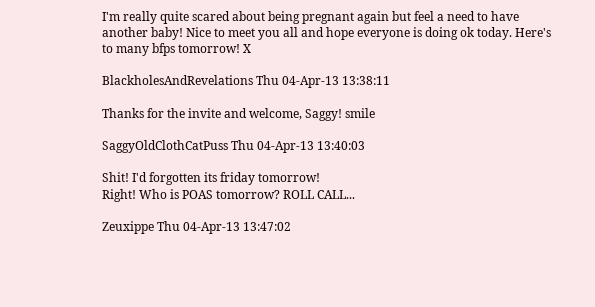I'm really quite scared about being pregnant again but feel a need to have another baby! Nice to meet you all and hope everyone is doing ok today. Here's to many bfps tomorrow! X

BlackholesAndRevelations Thu 04-Apr-13 13:38:11

Thanks for the invite and welcome, Saggy! smile

SaggyOldClothCatPuss Thu 04-Apr-13 13:40:03

Shit! I'd forgotten its friday tomorrow!
Right! Who is POAS tomorrow? ROLL CALL...

Zeuxippe Thu 04-Apr-13 13:47:02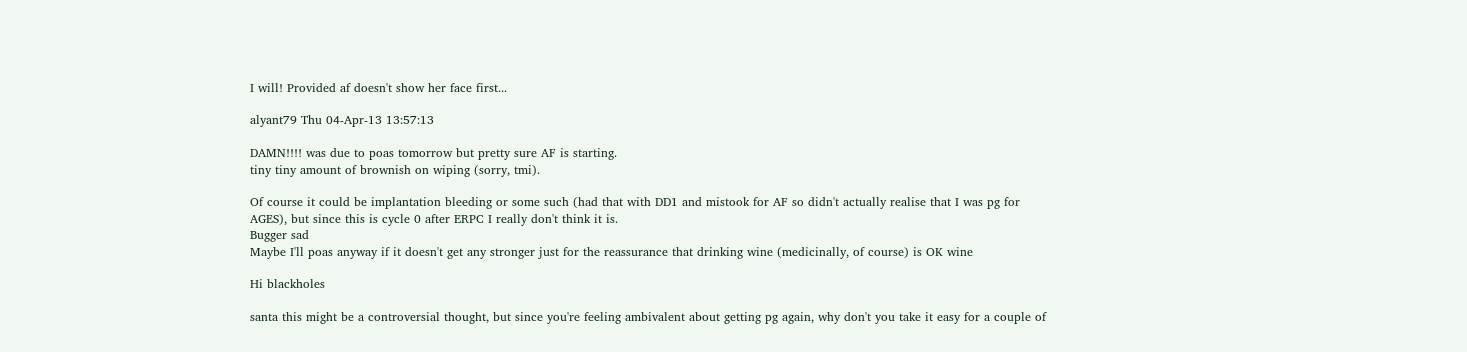I will! Provided af doesn't show her face first...

alyant79 Thu 04-Apr-13 13:57:13

DAMN!!!! was due to poas tomorrow but pretty sure AF is starting.
tiny tiny amount of brownish on wiping (sorry, tmi).

Of course it could be implantation bleeding or some such (had that with DD1 and mistook for AF so didn't actually realise that I was pg for AGES), but since this is cycle 0 after ERPC I really don't think it is.
Bugger sad
Maybe I'll poas anyway if it doesn't get any stronger just for the reassurance that drinking wine (medicinally, of course) is OK wine

Hi blackholes

santa this might be a controversial thought, but since you're feeling ambivalent about getting pg again, why don't you take it easy for a couple of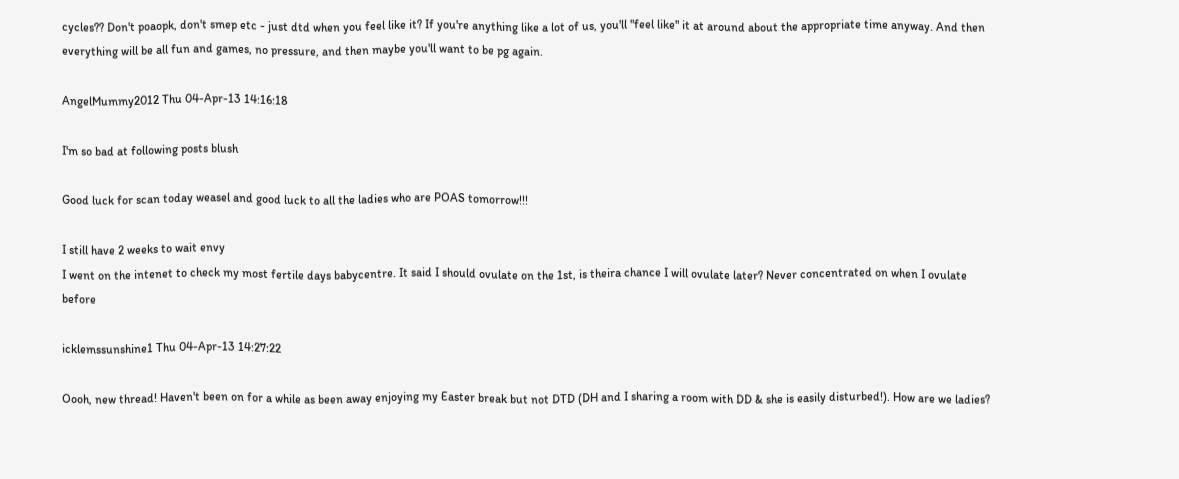cycles?? Don't poaopk, don't smep etc - just dtd when you feel like it? If you're anything like a lot of us, you'll "feel like" it at around about the appropriate time anyway. And then everything will be all fun and games, no pressure, and then maybe you'll want to be pg again.

AngelMummy2012 Thu 04-Apr-13 14:16:18

I'm so bad at following posts blush

Good luck for scan today weasel and good luck to all the ladies who are POAS tomorrow!!!

I still have 2 weeks to wait envy
I went on the intenet to check my most fertile days babycentre. It said I should ovulate on the 1st, is theira chance I will ovulate later? Never concentrated on when I ovulate before

icklemssunshine1 Thu 04-Apr-13 14:27:22

Oooh, new thread! Haven't been on for a while as been away enjoying my Easter break but not DTD (DH and I sharing a room with DD & she is easily disturbed!). How are we ladies?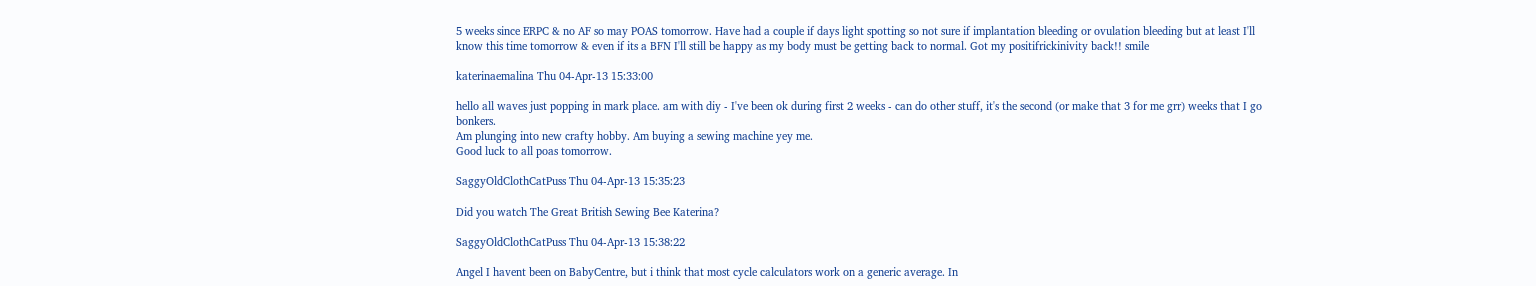5 weeks since ERPC & no AF so may POAS tomorrow. Have had a couple if days light spotting so not sure if implantation bleeding or ovulation bleeding but at least I'll know this time tomorrow & even if its a BFN I'll still be happy as my body must be getting back to normal. Got my positifrickinivity back!! smile

katerinaemalina Thu 04-Apr-13 15:33:00

hello all waves just popping in mark place. am with diy - I've been ok during first 2 weeks - can do other stuff, it's the second (or make that 3 for me grr) weeks that I go bonkers.
Am plunging into new crafty hobby. Am buying a sewing machine yey me.
Good luck to all poas tomorrow.

SaggyOldClothCatPuss Thu 04-Apr-13 15:35:23

Did you watch The Great British Sewing Bee Katerina?

SaggyOldClothCatPuss Thu 04-Apr-13 15:38:22

Angel I havent been on BabyCentre, but i think that most cycle calculators work on a generic average. In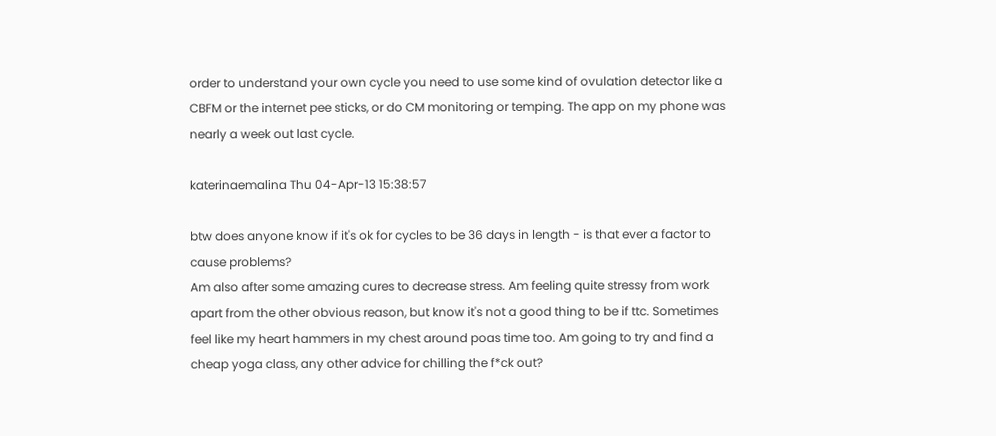order to understand your own cycle you need to use some kind of ovulation detector like a CBFM or the internet pee sticks, or do CM monitoring or temping. The app on my phone was nearly a week out last cycle.

katerinaemalina Thu 04-Apr-13 15:38:57

btw does anyone know if it's ok for cycles to be 36 days in length - is that ever a factor to cause problems?
Am also after some amazing cures to decrease stress. Am feeling quite stressy from work apart from the other obvious reason, but know it's not a good thing to be if ttc. Sometimes feel like my heart hammers in my chest around poas time too. Am going to try and find a cheap yoga class, any other advice for chilling the f*ck out?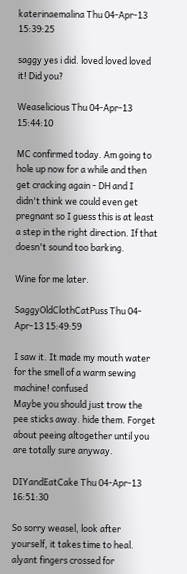katerinaemalina Thu 04-Apr-13 15:39:25

saggy yes i did. loved loved loved it! Did you?

Weaselicious Thu 04-Apr-13 15:44:10

MC confirmed today. Am going to hole up now for a while and then get cracking again - DH and I didn't think we could even get pregnant so I guess this is at least a step in the right direction. If that doesn't sound too barking.

Wine for me later.

SaggyOldClothCatPuss Thu 04-Apr-13 15:49:59

I saw it. It made my mouth water for the smell of a warm sewing machine! confused
Maybe you should just trow the pee sticks away. hide them. Forget about peeing altogether until you are totally sure anyway.

DIYandEatCake Thu 04-Apr-13 16:51:30

So sorry weasel, look after yourself, it takes time to heal. alyant fingers crossed for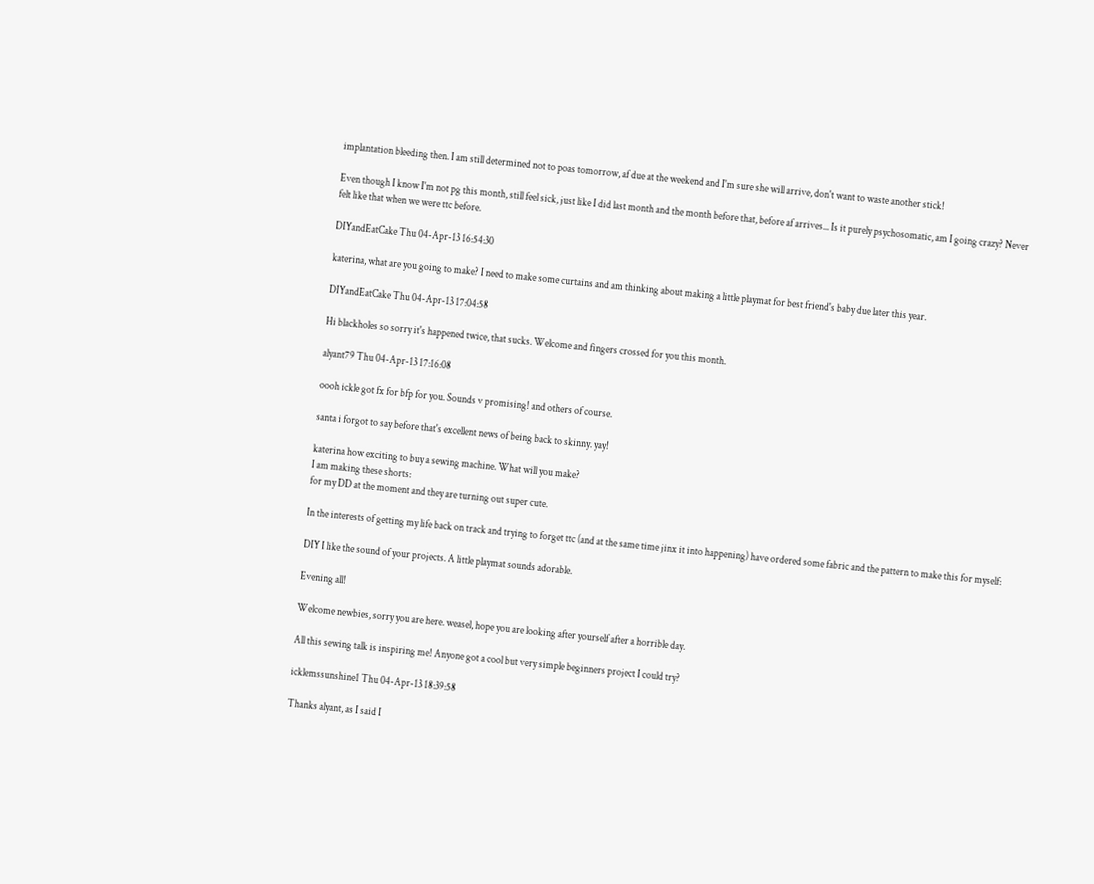implantation bleeding then. I am still determined not to poas tomorrow, af due at the weekend and I'm sure she will arrive, don't want to waste another stick!

Even though I know I'm not pg this month, still feel sick, just like I did last month and the month before that, before af arrives... Is it purely psychosomatic, am I going crazy? Never felt like that when we were ttc before.

DIYandEatCake Thu 04-Apr-13 16:54:30

katerina, what are you going to make? I need to make some curtains and am thinking about making a little playmat for best friend's baby due later this year.

DIYandEatCake Thu 04-Apr-13 17:04:58

Hi blackholes so sorry it's happened twice, that sucks. Welcome and fingers crossed for you this month.

alyant79 Thu 04-Apr-13 17:16:08

oooh ickle got fx for bfp for you. Sounds v promising! and others of course.

santa i forgot to say before that's excellent news of being back to skinny. yay!

katerina how exciting to buy a sewing machine. What will you make?
I am making these shorts:
for my DD at the moment and they are turning out super cute.

In the interests of getting my life back on track and trying to forget ttc (and at the same time jinx it into happening) have ordered some fabric and the pattern to make this for myself:

DIY I like the sound of your projects. A little playmat sounds adorable.

Evening all!

Welcome newbies, sorry you are here. weasel, hope you are looking after yourself after a horrible day.

All this sewing talk is inspiring me! Anyone got a cool but very simple beginners project I could try?

icklemssunshine1 Thu 04-Apr-13 18:39:58

Thanks alyant, as I said I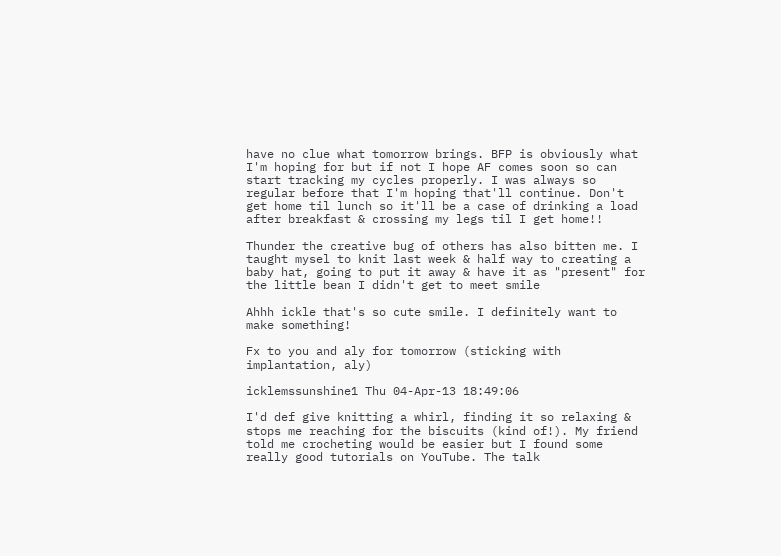have no clue what tomorrow brings. BFP is obviously what I'm hoping for but if not I hope AF comes soon so can start tracking my cycles properly. I was always so regular before that I'm hoping that'll continue. Don't get home til lunch so it'll be a case of drinking a load after breakfast & crossing my legs til I get home!!

Thunder the creative bug of others has also bitten me. I taught mysel to knit last week & half way to creating a baby hat, going to put it away & have it as "present" for the little bean I didn't get to meet smile

Ahhh ickle that's so cute smile. I definitely want to make something!

Fx to you and aly for tomorrow (sticking with implantation, aly)

icklemssunshine1 Thu 04-Apr-13 18:49:06

I'd def give knitting a whirl, finding it so relaxing & stops me reaching for the biscuits (kind of!). My friend told me crocheting would be easier but I found some really good tutorials on YouTube. The talk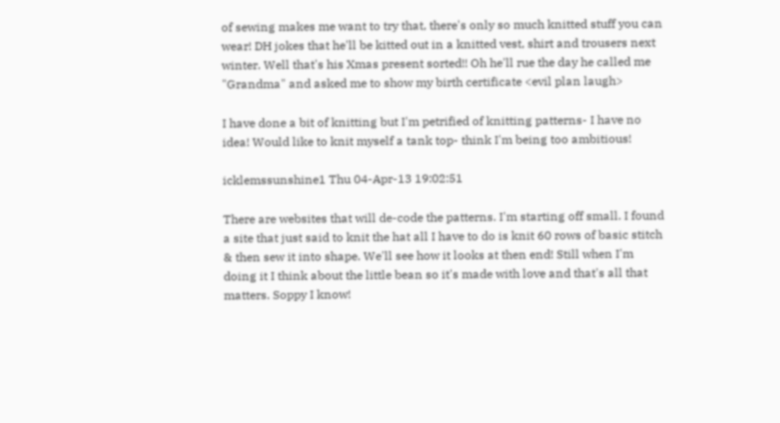of sewing makes me want to try that, there's only so much knitted stuff you can wear! DH jokes that he'll be kitted out in a knitted vest, shirt and trousers next winter. Well that's his Xmas present sorted!! Oh he'll rue the day he called me "Grandma" and asked me to show my birth certificate <evil plan laugh>

I have done a bit of knitting but I'm petrified of knitting patterns- I have no idea! Would like to knit myself a tank top- think I'm being too ambitious!

icklemssunshine1 Thu 04-Apr-13 19:02:51

There are websites that will de-code the patterns. I'm starting off small. I found a site that just said to knit the hat all I have to do is knit 60 rows of basic stitch & then sew it into shape. We'll see how it looks at then end! Still when I'm doing it I think about the little bean so it's made with love and that's all that matters. Soppy I know!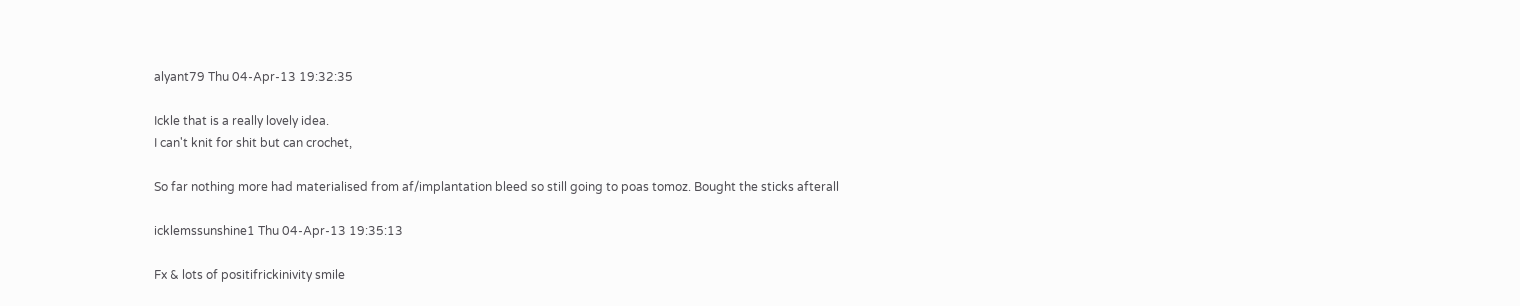alyant79 Thu 04-Apr-13 19:32:35

Ickle that is a really lovely idea.
I can't knit for shit but can crochet,

So far nothing more had materialised from af/implantation bleed so still going to poas tomoz. Bought the sticks afterall

icklemssunshine1 Thu 04-Apr-13 19:35:13

Fx & lots of positifrickinivity smile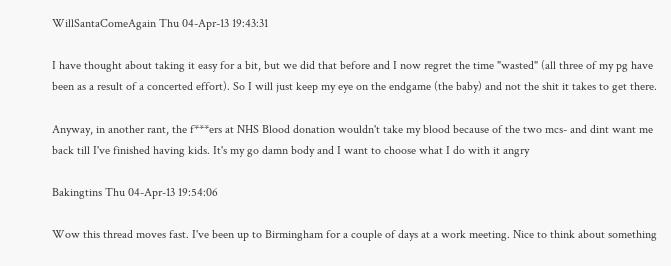WillSantaComeAgain Thu 04-Apr-13 19:43:31

I have thought about taking it easy for a bit, but we did that before and I now regret the time "wasted" (all three of my pg have been as a result of a concerted effort). So I will just keep my eye on the endgame (the baby) and not the shit it takes to get there.

Anyway, in another rant, the f***ers at NHS Blood donation wouldn't take my blood because of the two mcs- and dint want me back till I've finished having kids. It's my go damn body and I want to choose what I do with it angry

Bakingtins Thu 04-Apr-13 19:54:06

Wow this thread moves fast. I've been up to Birmingham for a couple of days at a work meeting. Nice to think about something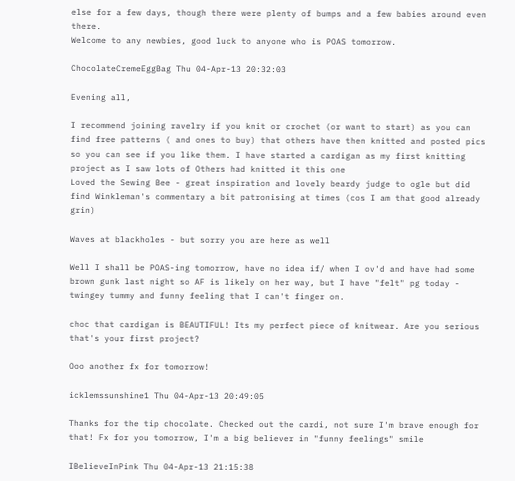else for a few days, though there were plenty of bumps and a few babies around even there.
Welcome to any newbies, good luck to anyone who is POAS tomorrow.

ChocolateCremeEggBag Thu 04-Apr-13 20:32:03

Evening all,

I recommend joining ravelry if you knit or crochet (or want to start) as you can find free patterns ( and ones to buy) that others have then knitted and posted pics so you can see if you like them. I have started a cardigan as my first knitting project as I saw lots of Others had knitted it this one
Loved the Sewing Bee - great inspiration and lovely beardy judge to ogle but did find Winkleman's commentary a bit patronising at times (cos I am that good already grin)

Waves at blackholes - but sorry you are here as well

Well I shall be POAS-ing tomorrow, have no idea if/ when I ov'd and have had some brown gunk last night so AF is likely on her way, but I have "felt" pg today - twingey tummy and funny feeling that I can't finger on.

choc that cardigan is BEAUTIFUL! Its my perfect piece of knitwear. Are you serious that's your first project?

Ooo another fx for tomorrow!

icklemssunshine1 Thu 04-Apr-13 20:49:05

Thanks for the tip chocolate. Checked out the cardi, not sure I'm brave enough for that! Fx for you tomorrow, I'm a big believer in "funny feelings" smile

IBelieveInPink Thu 04-Apr-13 21:15:38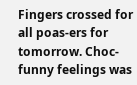Fingers crossed for all poas-ers for tomorrow. Choc- funny feelings was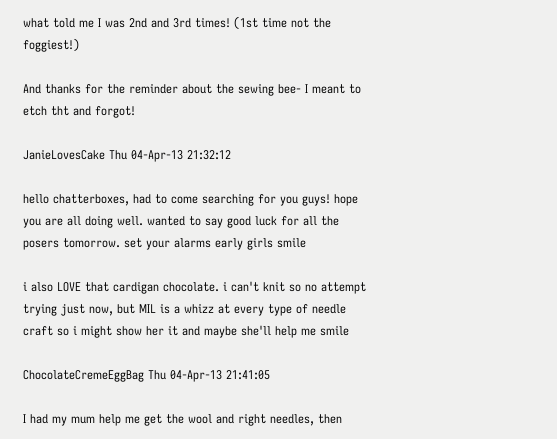what told me I was 2nd and 3rd times! (1st time not the foggiest!)

And thanks for the reminder about the sewing bee- I meant to etch tht and forgot!

JanieLovesCake Thu 04-Apr-13 21:32:12

hello chatterboxes, had to come searching for you guys! hope you are all doing well. wanted to say good luck for all the posers tomorrow. set your alarms early girls smile

i also LOVE that cardigan chocolate. i can't knit so no attempt trying just now, but MIL is a whizz at every type of needle craft so i might show her it and maybe she'll help me smile

ChocolateCremeEggBag Thu 04-Apr-13 21:41:05

I had my mum help me get the wool and right needles, then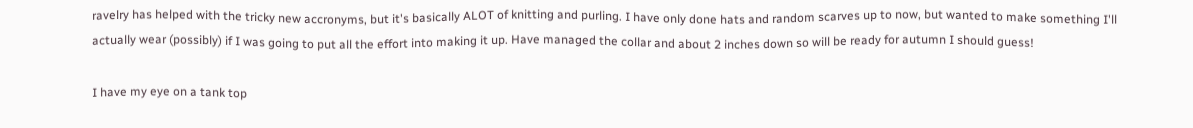ravelry has helped with the tricky new accronyms, but it's basically ALOT of knitting and purling. I have only done hats and random scarves up to now, but wanted to make something I'll actually wear (possibly) if I was going to put all the effort into making it up. Have managed the collar and about 2 inches down so will be ready for autumn I should guess!

I have my eye on a tank top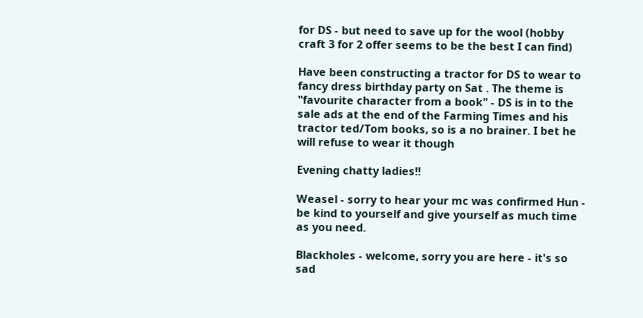for DS - but need to save up for the wool (hobby craft 3 for 2 offer seems to be the best I can find)

Have been constructing a tractor for DS to wear to fancy dress birthday party on Sat . The theme is "favourite character from a book" - DS is in to the sale ads at the end of the Farming Times and his tractor ted/Tom books, so is a no brainer. I bet he will refuse to wear it though

Evening chatty ladies!!

Weasel - sorry to hear your mc was confirmed Hun - be kind to yourself and give yourself as much time as you need.

Blackholes - welcome, sorry you are here - it's so sad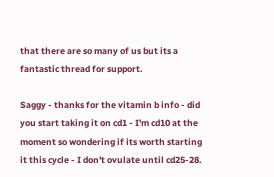that there are so many of us but its a fantastic thread for support.

Saggy - thanks for the vitamin b info - did you start taking it on cd1 - I'm cd10 at the moment so wondering if its worth starting it this cycle - I don't ovulate until cd25-28.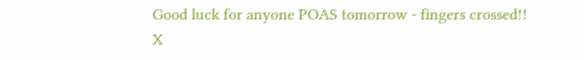Good luck for anyone POAS tomorrow - fingers crossed!! X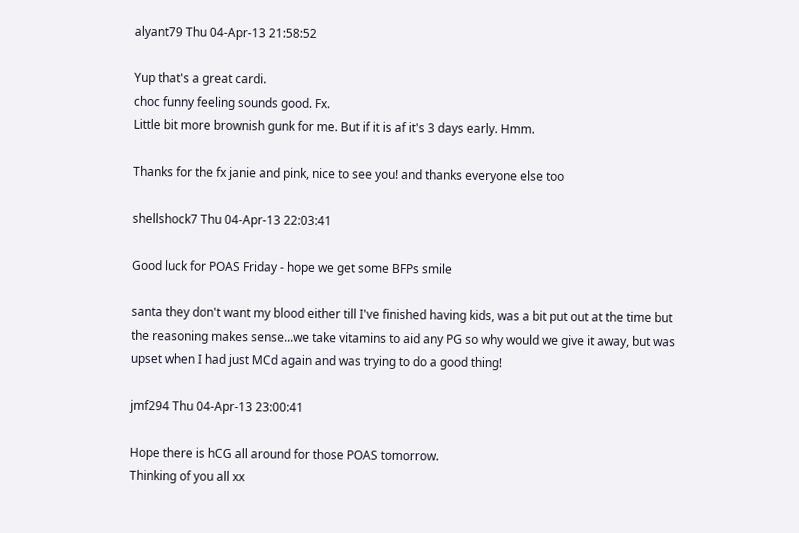alyant79 Thu 04-Apr-13 21:58:52

Yup that's a great cardi.
choc funny feeling sounds good. Fx.
Little bit more brownish gunk for me. But if it is af it's 3 days early. Hmm.

Thanks for the fx janie and pink, nice to see you! and thanks everyone else too

shellshock7 Thu 04-Apr-13 22:03:41

Good luck for POAS Friday - hope we get some BFPs smile

santa they don't want my blood either till I've finished having kids, was a bit put out at the time but the reasoning makes sense...we take vitamins to aid any PG so why would we give it away, but was upset when I had just MCd again and was trying to do a good thing!

jmf294 Thu 04-Apr-13 23:00:41

Hope there is hCG all around for those POAS tomorrow.
Thinking of you all xx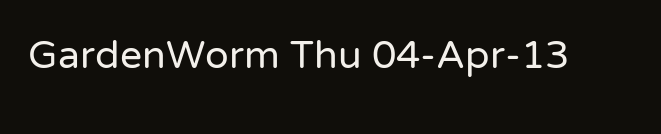GardenWorm Thu 04-Apr-13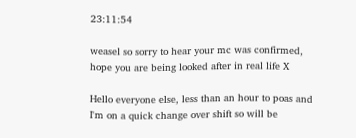23:11:54

weasel so sorry to hear your mc was confirmed, hope you are being looked after in real life X

Hello everyone else, less than an hour to poas and I'm on a quick change over shift so will be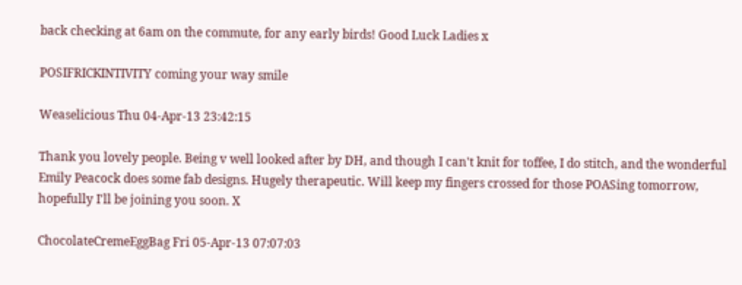back checking at 6am on the commute, for any early birds! Good Luck Ladies x

POSIFRICKINTIVITY coming your way smile

Weaselicious Thu 04-Apr-13 23:42:15

Thank you lovely people. Being v well looked after by DH, and though I can't knit for toffee, I do stitch, and the wonderful Emily Peacock does some fab designs. Hugely therapeutic. Will keep my fingers crossed for those POASing tomorrow, hopefully I'll be joining you soon. X

ChocolateCremeEggBag Fri 05-Apr-13 07:07:03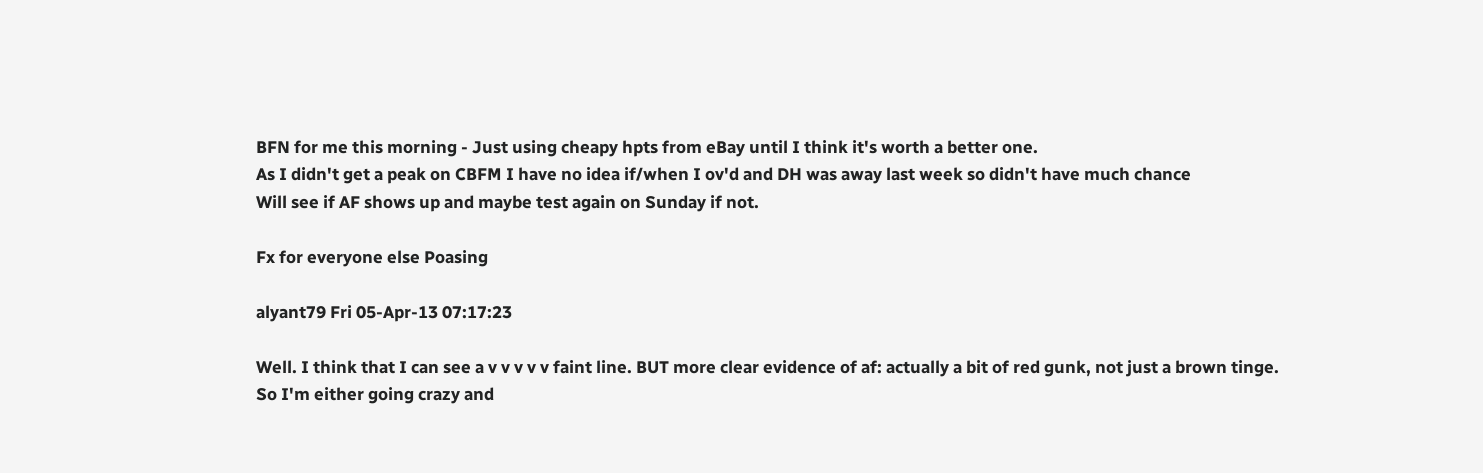BFN for me this morning - Just using cheapy hpts from eBay until I think it's worth a better one.
As I didn't get a peak on CBFM I have no idea if/when I ov'd and DH was away last week so didn't have much chance
Will see if AF shows up and maybe test again on Sunday if not.

Fx for everyone else Poasing

alyant79 Fri 05-Apr-13 07:17:23

Well. I think that I can see a v v v v v faint line. BUT more clear evidence of af: actually a bit of red gunk, not just a brown tinge.
So I'm either going crazy and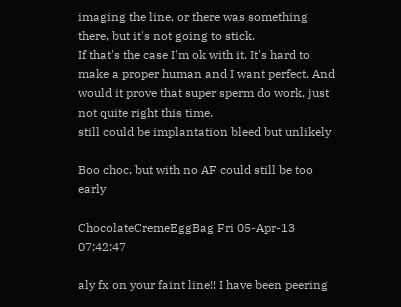imaging the line, or there was something there, but it's not going to stick.
If that's the case I'm ok with it. It's hard to make a proper human and I want perfect. And would it prove that super sperm do work, just not quite right this time.
still could be implantation bleed but unlikely

Boo choc, but with no AF could still be too early

ChocolateCremeEggBag Fri 05-Apr-13 07:42:47

aly fx on your faint line!! I have been peering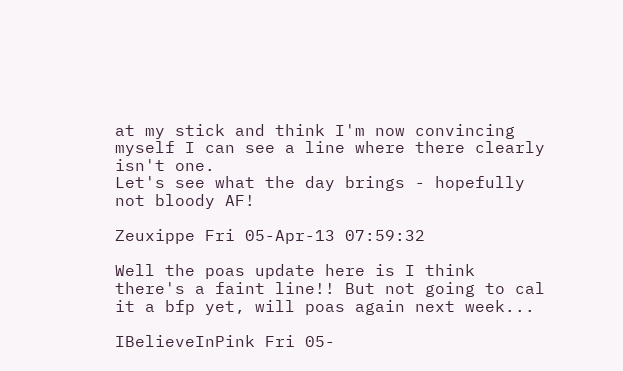at my stick and think I'm now convincing myself I can see a line where there clearly isn't one.
Let's see what the day brings - hopefully not bloody AF!

Zeuxippe Fri 05-Apr-13 07:59:32

Well the poas update here is I think there's a faint line!! But not going to cal it a bfp yet, will poas again next week...

IBelieveInPink Fri 05-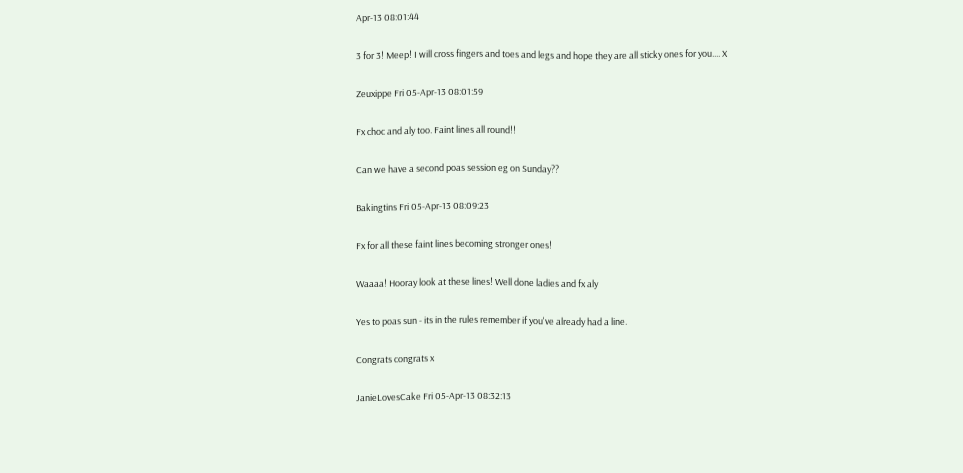Apr-13 08:01:44

3 for 3! Meep! I will cross fingers and toes and legs and hope they are all sticky ones for you.... X

Zeuxippe Fri 05-Apr-13 08:01:59

Fx choc and aly too. Faint lines all round!!

Can we have a second poas session eg on Sunday??

Bakingtins Fri 05-Apr-13 08:09:23

Fx for all these faint lines becoming stronger ones!

Waaaa! Hooray look at these lines! Well done ladies and fx aly

Yes to poas sun - its in the rules remember if you've already had a line.

Congrats congrats x

JanieLovesCake Fri 05-Apr-13 08:32:13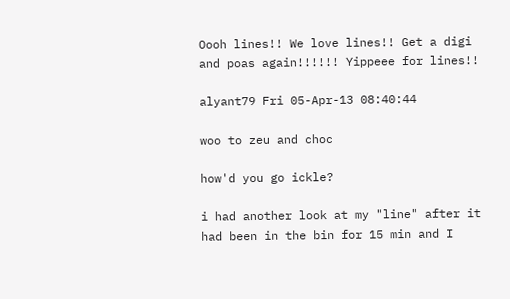Oooh lines!! We love lines!! Get a digi and poas again!!!!!! Yippeee for lines!!

alyant79 Fri 05-Apr-13 08:40:44

woo to zeu and choc

how'd you go ickle?

i had another look at my "line" after it had been in the bin for 15 min and I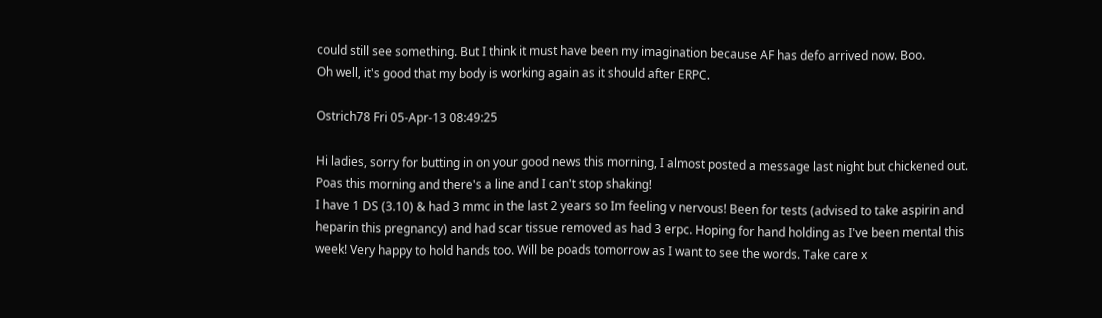could still see something. But I think it must have been my imagination because AF has defo arrived now. Boo.
Oh well, it's good that my body is working again as it should after ERPC.

Ostrich78 Fri 05-Apr-13 08:49:25

Hi ladies, sorry for butting in on your good news this morning, I almost posted a message last night but chickened out. Poas this morning and there's a line and I can't stop shaking!
I have 1 DS (3.10) & had 3 mmc in the last 2 years so Im feeling v nervous! Been for tests (advised to take aspirin and heparin this pregnancy) and had scar tissue removed as had 3 erpc. Hoping for hand holding as I've been mental this week! Very happy to hold hands too. Will be poads tomorrow as I want to see the words. Take care x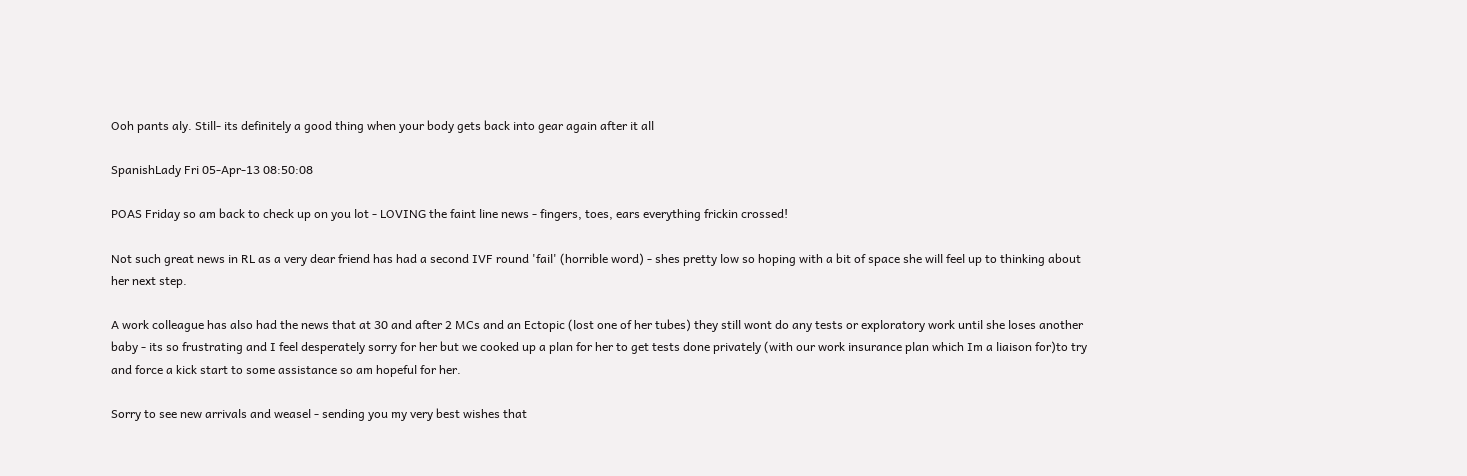Ooh pants aly. Still- its definitely a good thing when your body gets back into gear again after it all

SpanishLady Fri 05-Apr-13 08:50:08

POAS Friday so am back to check up on you lot - LOVING the faint line news - fingers, toes, ears everything frickin crossed!

Not such great news in RL as a very dear friend has had a second IVF round 'fail' (horrible word) - shes pretty low so hoping with a bit of space she will feel up to thinking about her next step.

A work colleague has also had the news that at 30 and after 2 MCs and an Ectopic (lost one of her tubes) they still wont do any tests or exploratory work until she loses another baby - its so frustrating and I feel desperately sorry for her but we cooked up a plan for her to get tests done privately (with our work insurance plan which Im a liaison for)to try and force a kick start to some assistance so am hopeful for her.

Sorry to see new arrivals and weasel - sending you my very best wishes that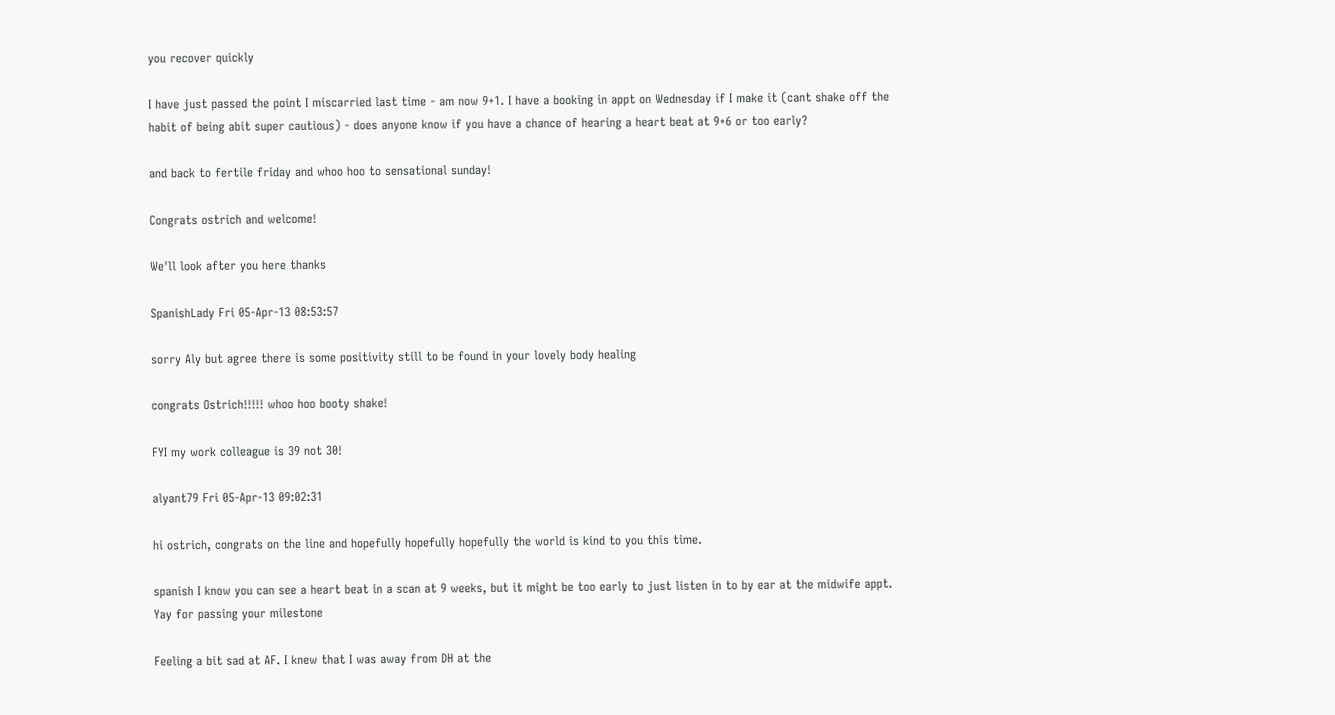you recover quickly

I have just passed the point I miscarried last time - am now 9+1. I have a booking in appt on Wednesday if I make it (cant shake off the habit of being abit super cautious) - does anyone know if you have a chance of hearing a heart beat at 9+6 or too early?

and back to fertile friday and whoo hoo to sensational sunday!

Congrats ostrich and welcome!

We'll look after you here thanks

SpanishLady Fri 05-Apr-13 08:53:57

sorry Aly but agree there is some positivity still to be found in your lovely body healing

congrats Ostrich!!!!! whoo hoo booty shake!

FYI my work colleague is 39 not 30!

alyant79 Fri 05-Apr-13 09:02:31

hi ostrich, congrats on the line and hopefully hopefully hopefully the world is kind to you this time.

spanish I know you can see a heart beat in a scan at 9 weeks, but it might be too early to just listen in to by ear at the midwife appt.
Yay for passing your milestone

Feeling a bit sad at AF. I knew that I was away from DH at the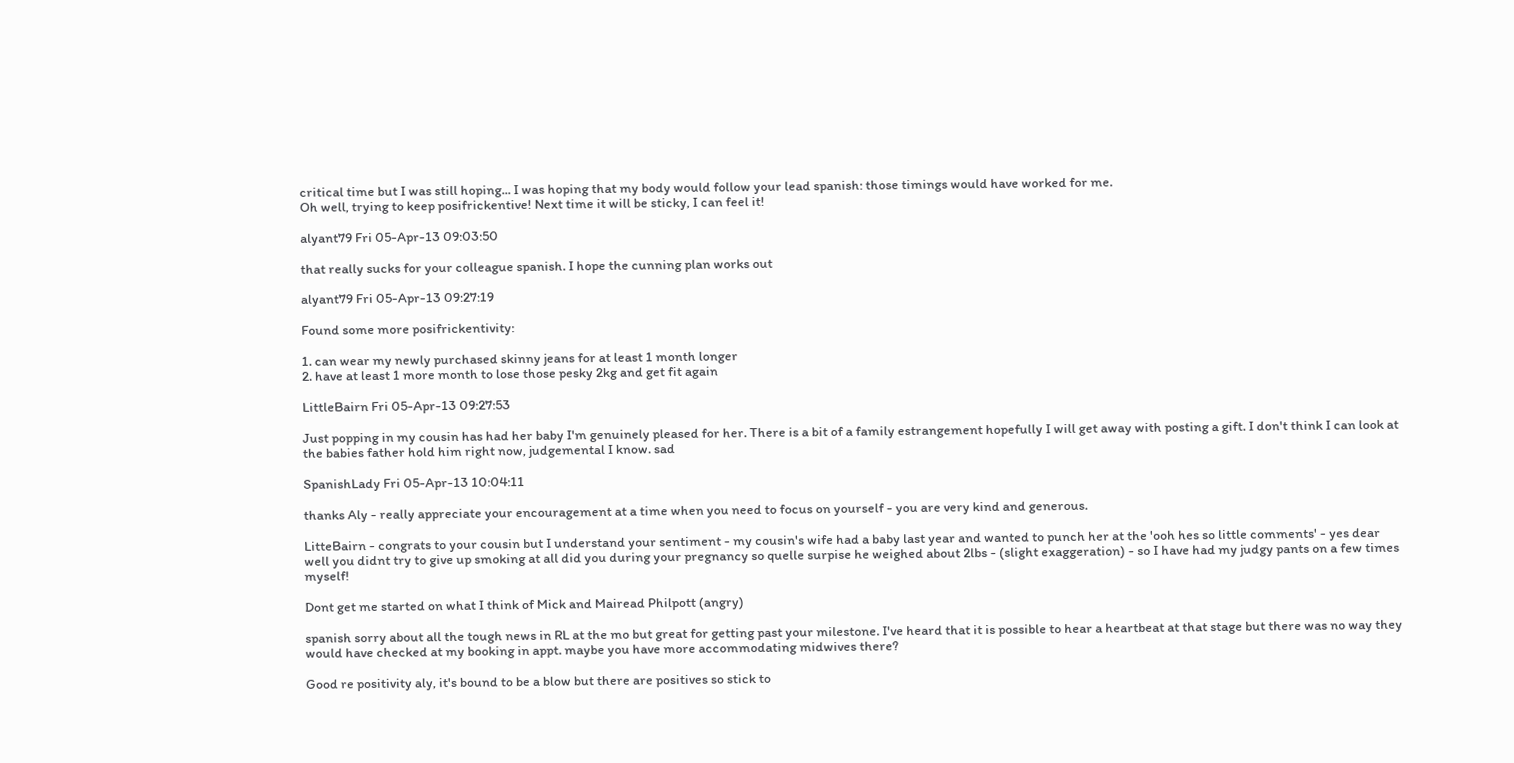critical time but I was still hoping... I was hoping that my body would follow your lead spanish: those timings would have worked for me.
Oh well, trying to keep posifrickentive! Next time it will be sticky, I can feel it!

alyant79 Fri 05-Apr-13 09:03:50

that really sucks for your colleague spanish. I hope the cunning plan works out

alyant79 Fri 05-Apr-13 09:27:19

Found some more posifrickentivity:

1. can wear my newly purchased skinny jeans for at least 1 month longer
2. have at least 1 more month to lose those pesky 2kg and get fit again

LittleBairn Fri 05-Apr-13 09:27:53

Just popping in my cousin has had her baby I'm genuinely pleased for her. There is a bit of a family estrangement hopefully I will get away with posting a gift. I don't think I can look at the babies father hold him right now, judgemental I know. sad

SpanishLady Fri 05-Apr-13 10:04:11

thanks Aly - really appreciate your encouragement at a time when you need to focus on yourself - you are very kind and generous.

LitteBairn - congrats to your cousin but I understand your sentiment - my cousin's wife had a baby last year and wanted to punch her at the 'ooh hes so little comments' - yes dear well you didnt try to give up smoking at all did you during your pregnancy so quelle surpise he weighed about 2lbs - (slight exaggeration) - so I have had my judgy pants on a few times myself!

Dont get me started on what I think of Mick and Mairead Philpott (angry)

spanish sorry about all the tough news in RL at the mo but great for getting past your milestone. I've heard that it is possible to hear a heartbeat at that stage but there was no way they would have checked at my booking in appt. maybe you have more accommodating midwives there?

Good re positivity aly, it's bound to be a blow but there are positives so stick to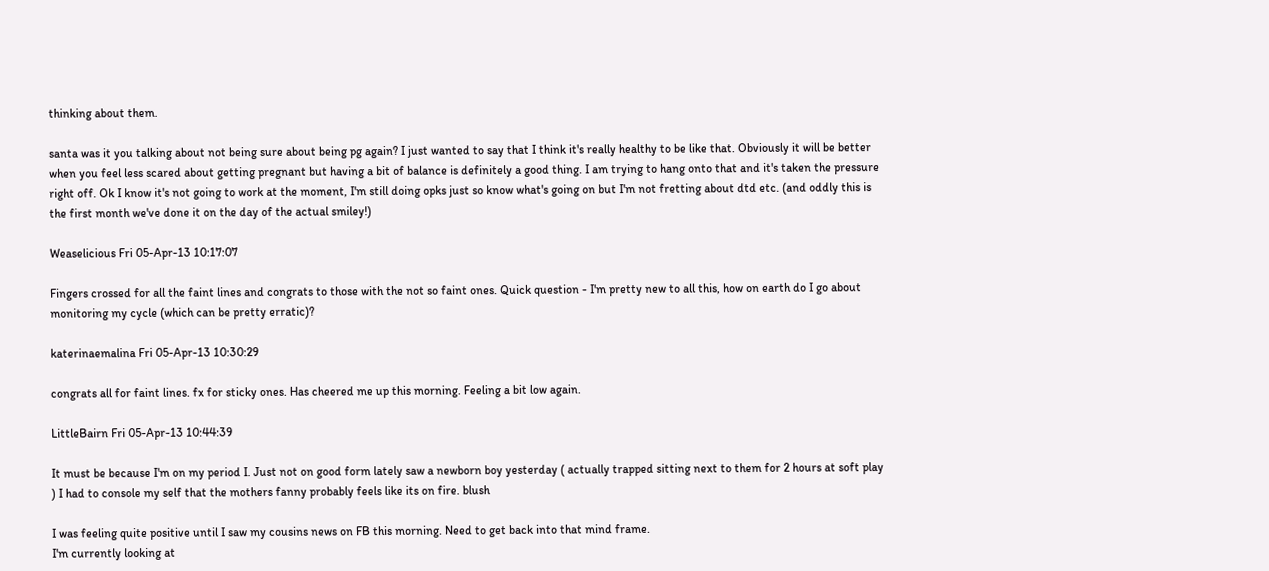thinking about them.

santa was it you talking about not being sure about being pg again? I just wanted to say that I think it's really healthy to be like that. Obviously it will be better when you feel less scared about getting pregnant but having a bit of balance is definitely a good thing. I am trying to hang onto that and it's taken the pressure right off. Ok I know it's not going to work at the moment, I'm still doing opks just so know what's going on but I'm not fretting about dtd etc. (and oddly this is the first month we've done it on the day of the actual smiley!)

Weaselicious Fri 05-Apr-13 10:17:07

Fingers crossed for all the faint lines and congrats to those with the not so faint ones. Quick question - I'm pretty new to all this, how on earth do I go about monitoring my cycle (which can be pretty erratic)?

katerinaemalina Fri 05-Apr-13 10:30:29

congrats all for faint lines. fx for sticky ones. Has cheered me up this morning. Feeling a bit low again.

LittleBairn Fri 05-Apr-13 10:44:39

It must be because I'm on my period I. Just not on good form lately saw a newborn boy yesterday ( actually trapped sitting next to them for 2 hours at soft play ) I had to console my self that the mothers fanny probably feels like its on fire. blush

I was feeling quite positive until I saw my cousins news on FB this morning. Need to get back into that mind frame.
I'm currently looking at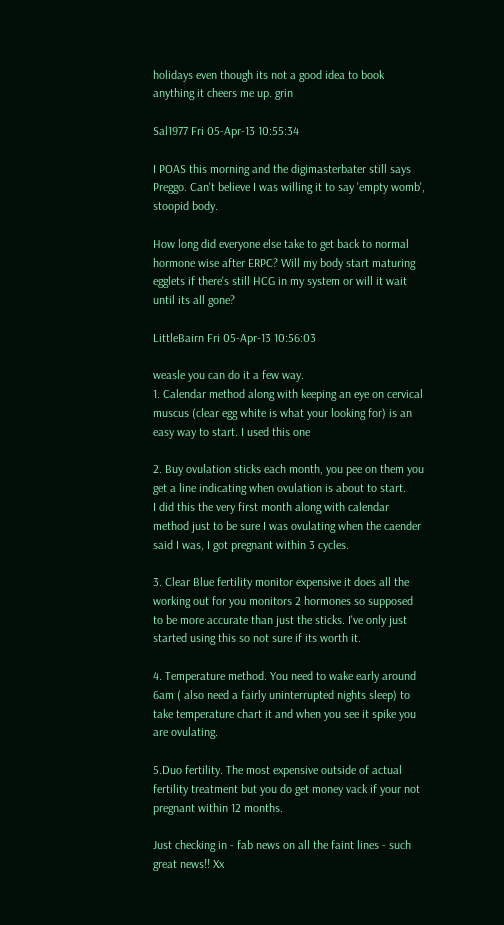holidays even though its not a good idea to book anything it cheers me up. grin

Sal1977 Fri 05-Apr-13 10:55:34

I POAS this morning and the digimasterbater still says Preggo. Can't believe I was willing it to say 'empty womb', stoopid body.

How long did everyone else take to get back to normal hormone wise after ERPC? Will my body start maturing egglets if there's still HCG in my system or will it wait until its all gone?

LittleBairn Fri 05-Apr-13 10:56:03

weasle you can do it a few way.
1. Calendar method along with keeping an eye on cervical muscus (clear egg white is what your looking for) is an easy way to start. I used this one

2. Buy ovulation sticks each month, you pee on them you get a line indicating when ovulation is about to start.
I did this the very first month along with calendar method just to be sure I was ovulating when the caender said I was, I got pregnant within 3 cycles.

3. Clear Blue fertility monitor expensive it does all the working out for you monitors 2 hormones so supposed to be more accurate than just the sticks. I've only just started using this so not sure if its worth it.

4. Temperature method. You need to wake early around 6am ( also need a fairly uninterrupted nights sleep) to take temperature chart it and when you see it spike you are ovulating.

5.Duo fertility. The most expensive outside of actual fertility treatment but you do get money vack if your not pregnant within 12 months.

Just checking in - fab news on all the faint lines - such great news!! Xx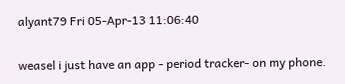alyant79 Fri 05-Apr-13 11:06:40

weasel i just have an app - period tracker- on my phone.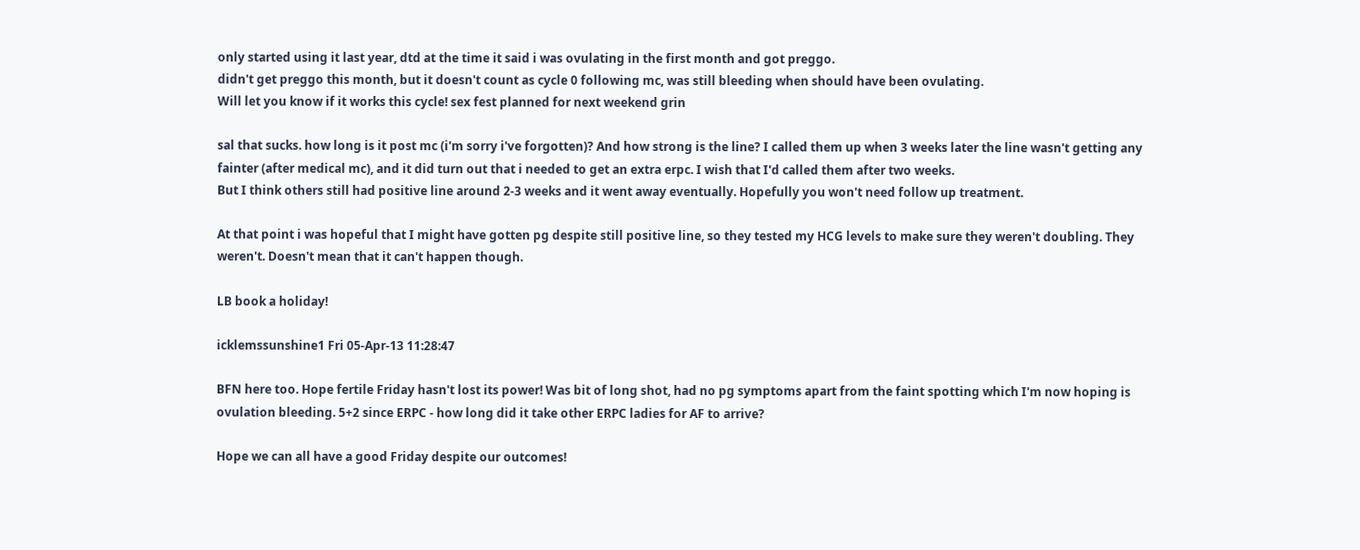only started using it last year, dtd at the time it said i was ovulating in the first month and got preggo.
didn't get preggo this month, but it doesn't count as cycle 0 following mc, was still bleeding when should have been ovulating.
Will let you know if it works this cycle! sex fest planned for next weekend grin

sal that sucks. how long is it post mc (i'm sorry i've forgotten)? And how strong is the line? I called them up when 3 weeks later the line wasn't getting any fainter (after medical mc), and it did turn out that i needed to get an extra erpc. I wish that I'd called them after two weeks.
But I think others still had positive line around 2-3 weeks and it went away eventually. Hopefully you won't need follow up treatment.

At that point i was hopeful that I might have gotten pg despite still positive line, so they tested my HCG levels to make sure they weren't doubling. They weren't. Doesn't mean that it can't happen though.

LB book a holiday!

icklemssunshine1 Fri 05-Apr-13 11:28:47

BFN here too. Hope fertile Friday hasn't lost its power! Was bit of long shot, had no pg symptoms apart from the faint spotting which I'm now hoping is ovulation bleeding. 5+2 since ERPC - how long did it take other ERPC ladies for AF to arrive?

Hope we can all have a good Friday despite our outcomes!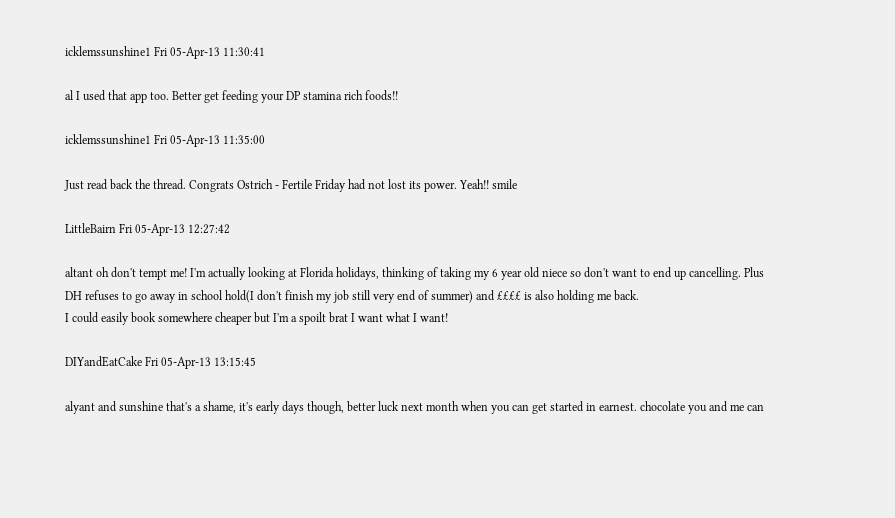icklemssunshine1 Fri 05-Apr-13 11:30:41

al I used that app too. Better get feeding your DP stamina rich foods!!

icklemssunshine1 Fri 05-Apr-13 11:35:00

Just read back the thread. Congrats Ostrich - Fertile Friday had not lost its power. Yeah!! smile

LittleBairn Fri 05-Apr-13 12:27:42

altant oh don't tempt me! I'm actually looking at Florida holidays, thinking of taking my 6 year old niece so don't want to end up cancelling. Plus DH refuses to go away in school hold(I don't finish my job still very end of summer) and ££££ is also holding me back.
I could easily book somewhere cheaper but I'm a spoilt brat I want what I want!

DIYandEatCake Fri 05-Apr-13 13:15:45

alyant and sunshine that's a shame, it's early days though, better luck next month when you can get started in earnest. chocolate you and me can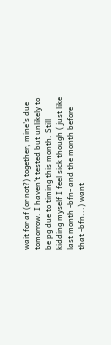wait for af (or not?) together, mine's due tomorrow. I haven't tested but unlikely to be pg due to timing this month. Still kidding myself I feel sick though ( just like last month -bfn- and the month before that -bfn...) want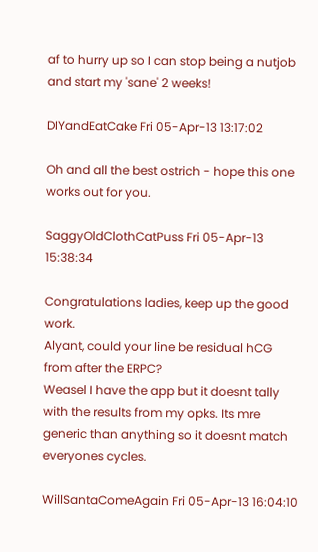af to hurry up so I can stop being a nutjob and start my 'sane' 2 weeks!

DIYandEatCake Fri 05-Apr-13 13:17:02

Oh and all the best ostrich - hope this one works out for you.

SaggyOldClothCatPuss Fri 05-Apr-13 15:38:34

Congratulations ladies, keep up the good work.
Alyant, could your line be residual hCG from after the ERPC?
Weasel I have the app but it doesnt tally with the results from my opks. Its mre generic than anything so it doesnt match everyones cycles.

WillSantaComeAgain Fri 05-Apr-13 16:04:10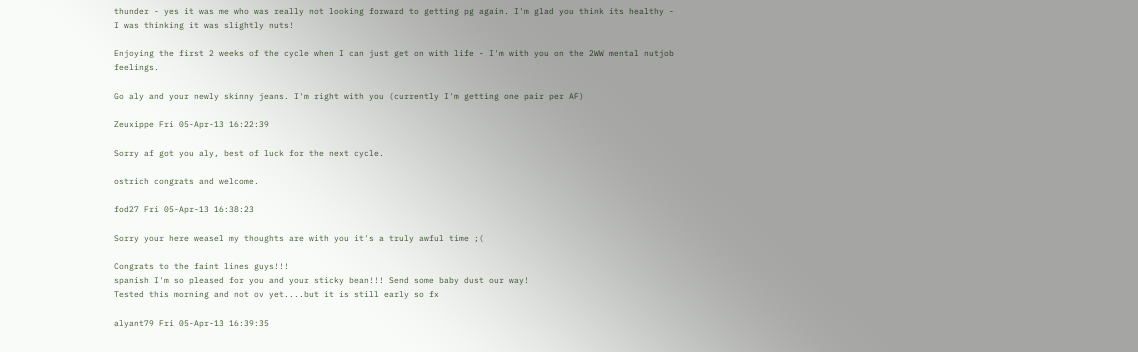thunder - yes it was me who was really not looking forward to getting pg again. I'm glad you think its healthy - I was thinking it was slightly nuts!

Enjoying the first 2 weeks of the cycle when I can just get on with life - I'm with you on the 2WW mental nutjob feelings.

Go aly and your newly skinny jeans. I'm right with you (currently I'm getting one pair per AF)

Zeuxippe Fri 05-Apr-13 16:22:39

Sorry af got you aly, best of luck for the next cycle.

ostrich congrats and welcome.

fod27 Fri 05-Apr-13 16:38:23

Sorry your here weasel my thoughts are with you it's a truly awful time ;(

Congrats to the faint lines guys!!!
spanish I'm so pleased for you and your sticky bean!!! Send some baby dust our way!
Tested this morning and not ov yet....but it is still early so fx

alyant79 Fri 05-Apr-13 16:39:35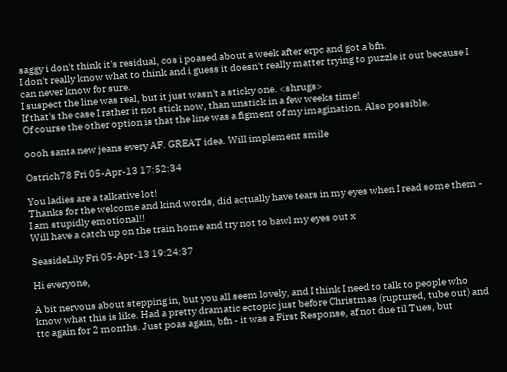saggy i don't think it's residual, cos i poased about a week after erpc and got a bfn.
I don't really know what to think and i guess it doesn't really matter trying to puzzle it out because I can never know for sure.
I suspect the line was real, but it just wasn't a sticky one. <shrugs>
If that's the case I rather it not stick now, than unstick in a few weeks time!
Of course the other option is that the line was a figment of my imagination. Also possible.

oooh santa new jeans every AF. GREAT idea. Will implement smile

Ostrich78 Fri 05-Apr-13 17:52:34

You ladies are a talkative lot!
Thanks for the welcome and kind words, did actually have tears in my eyes when I read some them - I am stupidly emotional!!
Will have a catch up on the train home and try not to bawl my eyes out x

SeasideLily Fri 05-Apr-13 19:24:37

Hi everyone,

A bit nervous about stepping in, but you all seem lovely, and I think I need to talk to people who know what this is like. Had a pretty dramatic ectopic just before Christmas (ruptured, tube out) and ttc again for 2 months. Just poas again, bfn - it was a First Response, af not due til Tues, but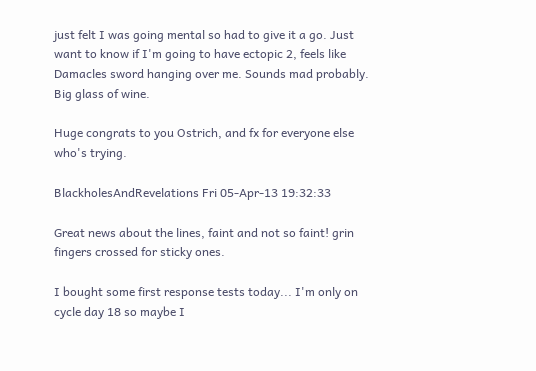just felt I was going mental so had to give it a go. Just want to know if I'm going to have ectopic 2, feels like Damacles sword hanging over me. Sounds mad probably. Big glass of wine.

Huge congrats to you Ostrich, and fx for everyone else who's trying.

BlackholesAndRevelations Fri 05-Apr-13 19:32:33

Great news about the lines, faint and not so faint! grin fingers crossed for sticky ones.

I bought some first response tests today... I'm only on cycle day 18 so maybe I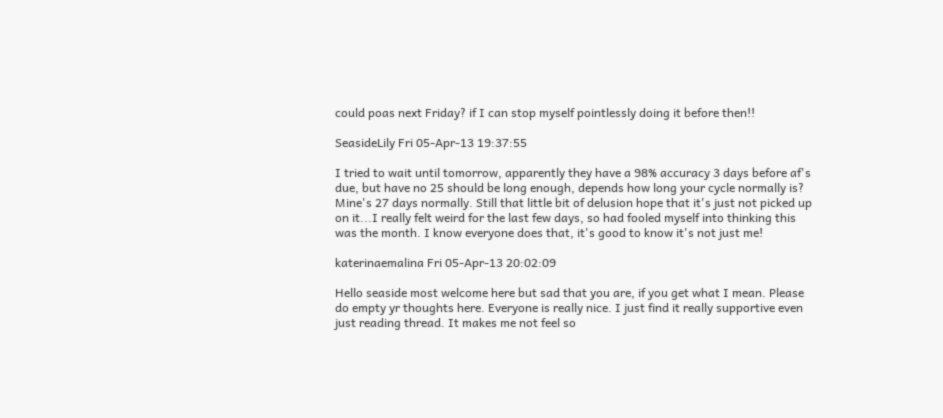could poas next Friday? if I can stop myself pointlessly doing it before then!!

SeasideLily Fri 05-Apr-13 19:37:55

I tried to wait until tomorrow, apparently they have a 98% accuracy 3 days before af's due, but have no 25 should be long enough, depends how long your cycle normally is? Mine's 27 days normally. Still that little bit of delusion hope that it's just not picked up on it...I really felt weird for the last few days, so had fooled myself into thinking this was the month. I know everyone does that, it's good to know it's not just me!

katerinaemalina Fri 05-Apr-13 20:02:09

Hello seaside most welcome here but sad that you are, if you get what I mean. Please do empty yr thoughts here. Everyone is really nice. I just find it really supportive even just reading thread. It makes me not feel so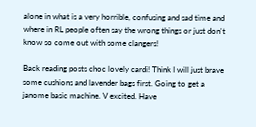alone in what is a very horrible, confusing and sad time and where in RL people often say the wrong things or just don't know so come out with some clangers!

Back reading posts choc lovely cardi! Think I will just brave some cushions and lavender bags first. Going to get a janome basic machine. V excited. Have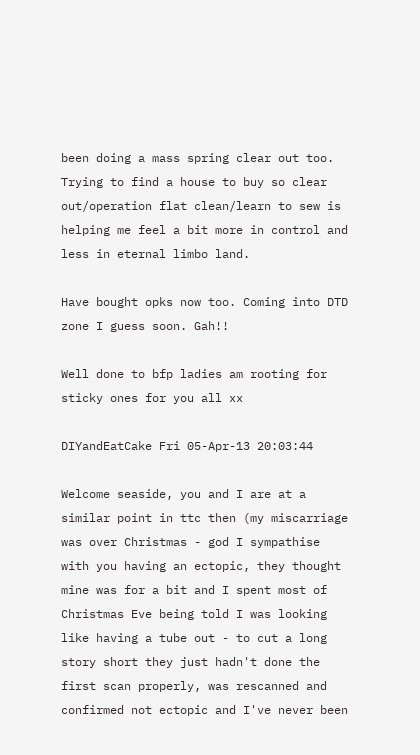been doing a mass spring clear out too. Trying to find a house to buy so clear out/operation flat clean/learn to sew is helping me feel a bit more in control and less in eternal limbo land.

Have bought opks now too. Coming into DTD zone I guess soon. Gah!!

Well done to bfp ladies am rooting for sticky ones for you all xx

DIYandEatCake Fri 05-Apr-13 20:03:44

Welcome seaside, you and I are at a similar point in ttc then (my miscarriage was over Christmas - god I sympathise with you having an ectopic, they thought mine was for a bit and I spent most of Christmas Eve being told I was looking like having a tube out - to cut a long story short they just hadn't done the first scan properly, was rescanned and confirmed not ectopic and I've never been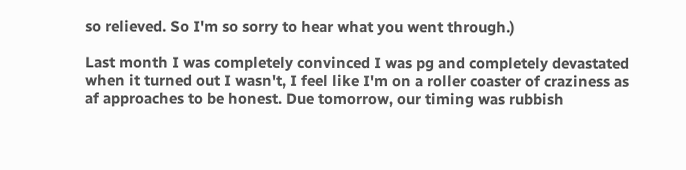so relieved. So I'm so sorry to hear what you went through.)

Last month I was completely convinced I was pg and completely devastated when it turned out I wasn't, I feel like I'm on a roller coaster of craziness as af approaches to be honest. Due tomorrow, our timing was rubbish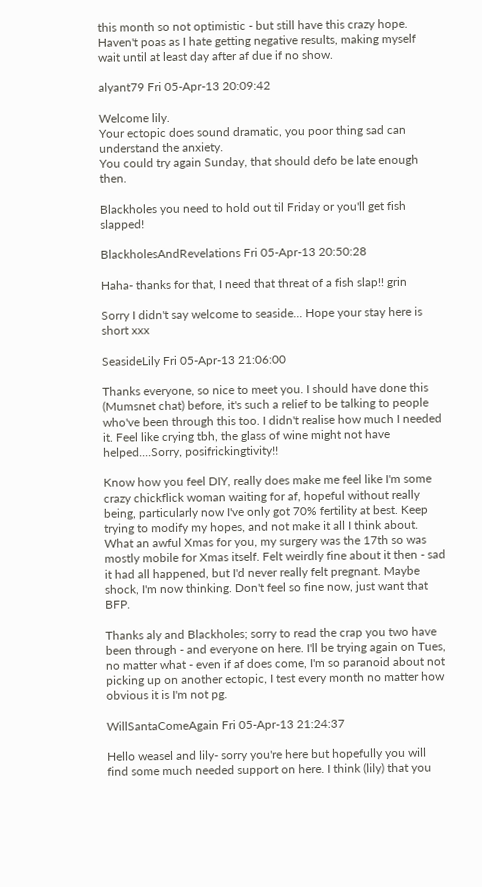this month so not optimistic - but still have this crazy hope. Haven't poas as I hate getting negative results, making myself wait until at least day after af due if no show.

alyant79 Fri 05-Apr-13 20:09:42

Welcome lily.
Your ectopic does sound dramatic, you poor thing sad can understand the anxiety.
You could try again Sunday, that should defo be late enough then.

Blackholes you need to hold out til Friday or you'll get fish slapped!

BlackholesAndRevelations Fri 05-Apr-13 20:50:28

Haha- thanks for that, I need that threat of a fish slap!! grin

Sorry I didn't say welcome to seaside... Hope your stay here is short xxx

SeasideLily Fri 05-Apr-13 21:06:00

Thanks everyone, so nice to meet you. I should have done this (Mumsnet chat) before, it's such a relief to be talking to people who've been through this too. I didn't realise how much I needed it. Feel like crying tbh, the glass of wine might not have helped....Sorry, posifrickingtivity!!

Know how you feel DIY, really does make me feel like I'm some crazy chickflick woman waiting for af, hopeful without really being, particularly now I've only got 70% fertility at best. Keep trying to modify my hopes, and not make it all I think about. What an awful Xmas for you, my surgery was the 17th so was mostly mobile for Xmas itself. Felt weirdly fine about it then - sad it had all happened, but I'd never really felt pregnant. Maybe shock, I'm now thinking. Don't feel so fine now, just want that BFP.

Thanks aly and Blackholes; sorry to read the crap you two have been through - and everyone on here. I'll be trying again on Tues, no matter what - even if af does come, I'm so paranoid about not picking up on another ectopic, I test every month no matter how obvious it is I'm not pg.

WillSantaComeAgain Fri 05-Apr-13 21:24:37

Hello weasel and lily- sorry you're here but hopefully you will find some much needed support on here. I think (lily) that you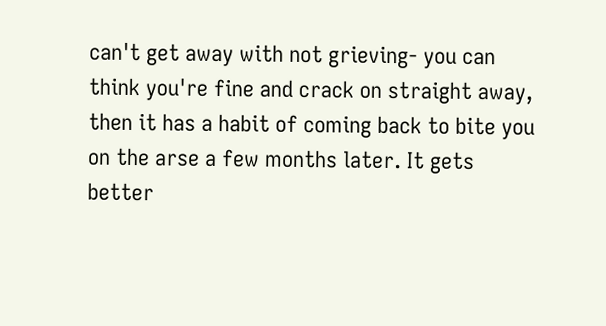can't get away with not grieving- you can think you're fine and crack on straight away, then it has a habit of coming back to bite you on the arse a few months later. It gets better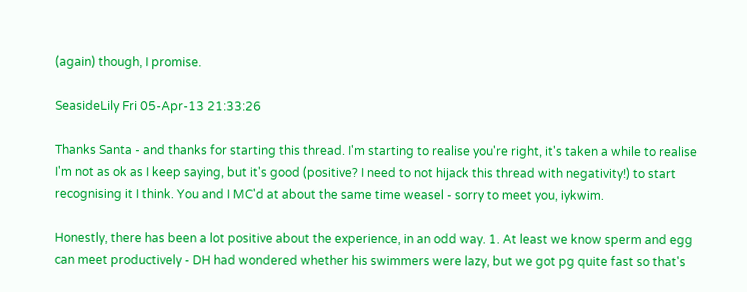(again) though, I promise.

SeasideLily Fri 05-Apr-13 21:33:26

Thanks Santa - and thanks for starting this thread. I'm starting to realise you're right, it's taken a while to realise I'm not as ok as I keep saying, but it's good (positive? I need to not hijack this thread with negativity!) to start recognising it I think. You and I MC'd at about the same time weasel - sorry to meet you, iykwim.

Honestly, there has been a lot positive about the experience, in an odd way. 1. At least we know sperm and egg can meet productively - DH had wondered whether his swimmers were lazy, but we got pg quite fast so that's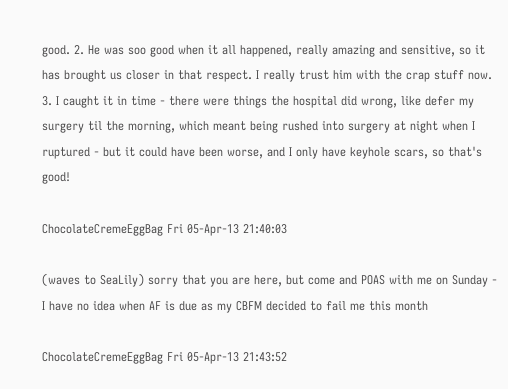good. 2. He was soo good when it all happened, really amazing and sensitive, so it has brought us closer in that respect. I really trust him with the crap stuff now. 3. I caught it in time - there were things the hospital did wrong, like defer my surgery til the morning, which meant being rushed into surgery at night when I ruptured - but it could have been worse, and I only have keyhole scars, so that's good!

ChocolateCremeEggBag Fri 05-Apr-13 21:40:03

(waves to SeaLily) sorry that you are here, but come and POAS with me on Sunday - I have no idea when AF is due as my CBFM decided to fail me this month

ChocolateCremeEggBag Fri 05-Apr-13 21:43:52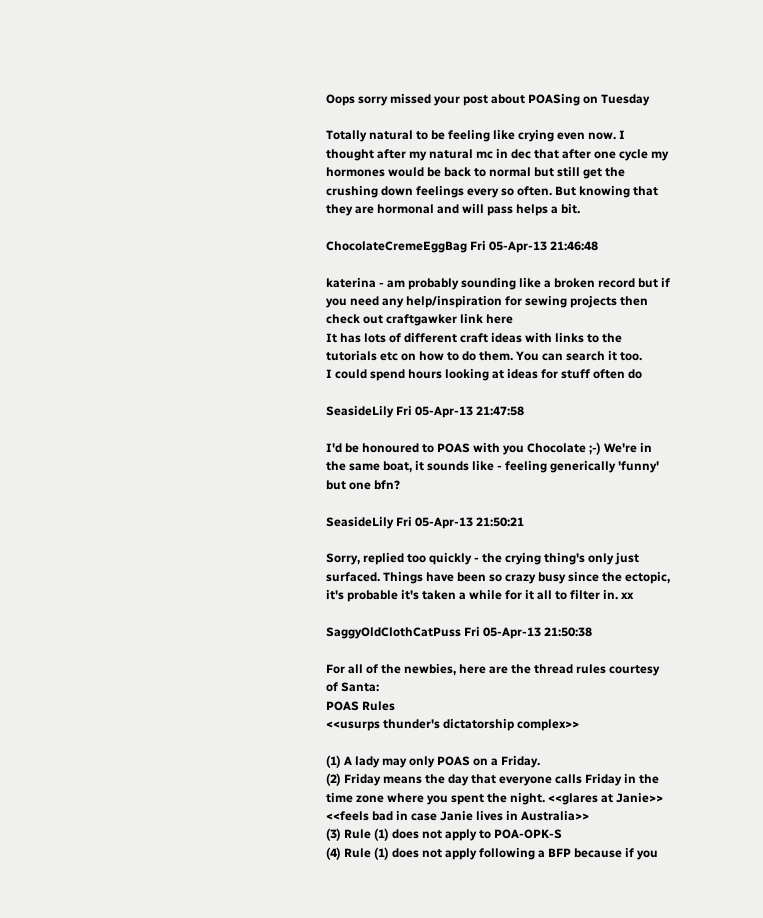Oops sorry missed your post about POASing on Tuesday

Totally natural to be feeling like crying even now. I thought after my natural mc in dec that after one cycle my hormones would be back to normal but still get the crushing down feelings every so often. But knowing that they are hormonal and will pass helps a bit.

ChocolateCremeEggBag Fri 05-Apr-13 21:46:48

katerina - am probably sounding like a broken record but if you need any help/inspiration for sewing projects then check out craftgawker link here
It has lots of different craft ideas with links to the tutorials etc on how to do them. You can search it too.
I could spend hours looking at ideas for stuff often do

SeasideLily Fri 05-Apr-13 21:47:58

I'd be honoured to POAS with you Chocolate ;-) We're in the same boat, it sounds like - feeling generically 'funny' but one bfn?

SeasideLily Fri 05-Apr-13 21:50:21

Sorry, replied too quickly - the crying thing's only just surfaced. Things have been so crazy busy since the ectopic, it's probable it's taken a while for it all to filter in. xx

SaggyOldClothCatPuss Fri 05-Apr-13 21:50:38

For all of the newbies, here are the thread rules courtesy of Santa:
POAS Rules
<<usurps thunder's dictatorship complex>>

(1) A lady may only POAS on a Friday.
(2) Friday means the day that everyone calls Friday in the time zone where you spent the night. <<glares at Janie>> <<feels bad in case Janie lives in Australia>>
(3) Rule (1) does not apply to POA-OPK-S
(4) Rule (1) does not apply following a BFP because if you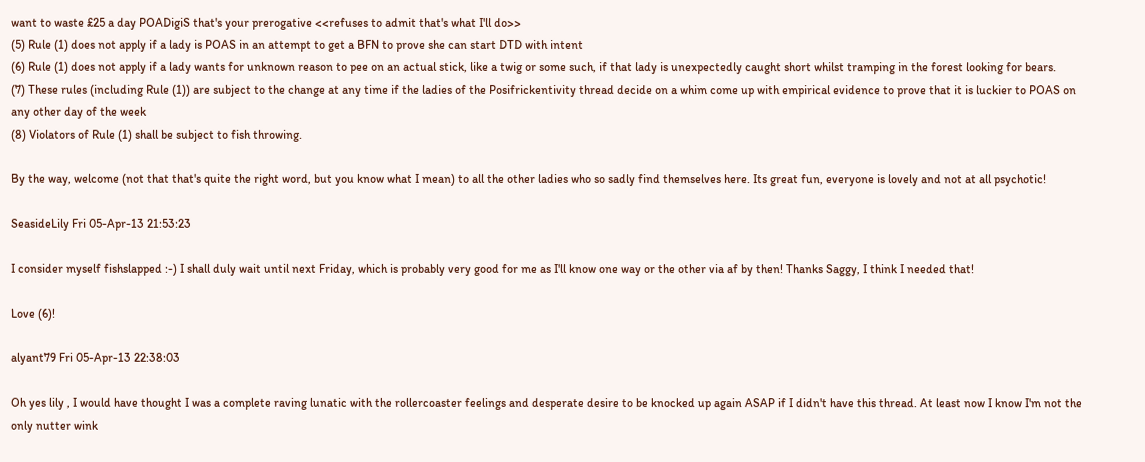want to waste £25 a day POADigiS that's your prerogative <<refuses to admit that's what I'll do>>
(5) Rule (1) does not apply if a lady is POAS in an attempt to get a BFN to prove she can start DTD with intent
(6) Rule (1) does not apply if a lady wants for unknown reason to pee on an actual stick, like a twig or some such, if that lady is unexpectedly caught short whilst tramping in the forest looking for bears.
(7) These rules (including Rule (1)) are subject to the change at any time if the ladies of the Posifrickentivity thread decide on a whim come up with empirical evidence to prove that it is luckier to POAS on any other day of the week
(8) Violators of Rule (1) shall be subject to fish throwing.

By the way, welcome (not that that's quite the right word, but you know what I mean) to all the other ladies who so sadly find themselves here. Its great fun, everyone is lovely and not at all psychotic!

SeasideLily Fri 05-Apr-13 21:53:23

I consider myself fishslapped :-) I shall duly wait until next Friday, which is probably very good for me as I'll know one way or the other via af by then! Thanks Saggy, I think I needed that!

Love (6)!

alyant79 Fri 05-Apr-13 22:38:03

Oh yes lily , I would have thought I was a complete raving lunatic with the rollercoaster feelings and desperate desire to be knocked up again ASAP if I didn't have this thread. At least now I know I'm not the only nutter wink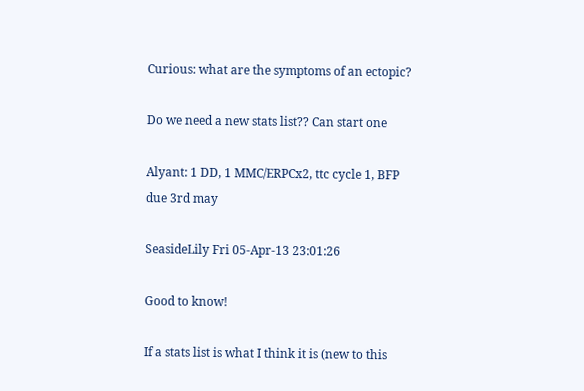Curious: what are the symptoms of an ectopic?

Do we need a new stats list?? Can start one

Alyant: 1 DD, 1 MMC/ERPCx2, ttc cycle 1, BFP due 3rd may

SeasideLily Fri 05-Apr-13 23:01:26

Good to know!

If a stats list is what I think it is (new to this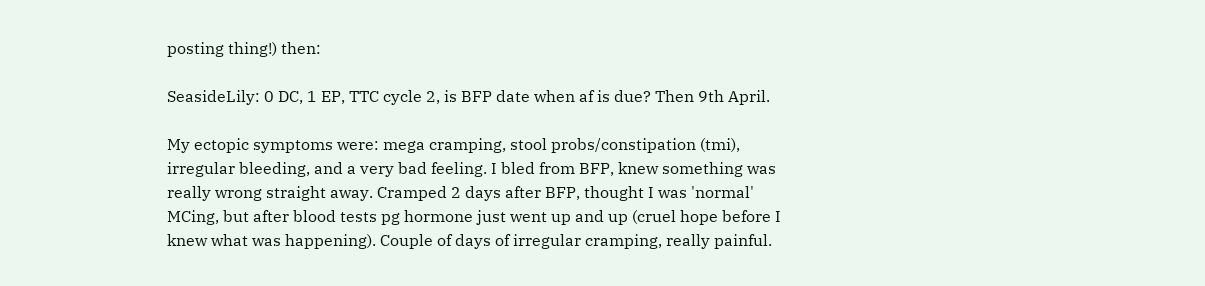posting thing!) then:

SeasideLily: 0 DC, 1 EP, TTC cycle 2, is BFP date when af is due? Then 9th April.

My ectopic symptoms were: mega cramping, stool probs/constipation (tmi), irregular bleeding, and a very bad feeling. I bled from BFP, knew something was really wrong straight away. Cramped 2 days after BFP, thought I was 'normal' MCing, but after blood tests pg hormone just went up and up (cruel hope before I knew what was happening). Couple of days of irregular cramping, really painful.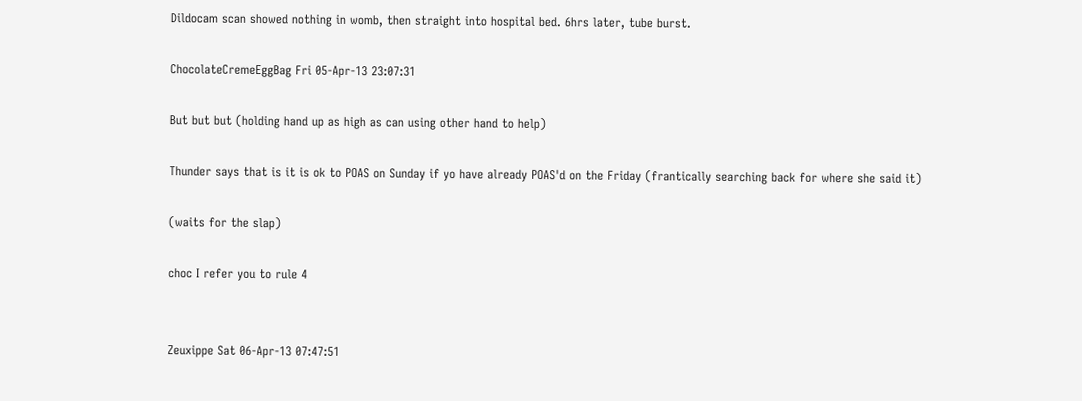Dildocam scan showed nothing in womb, then straight into hospital bed. 6hrs later, tube burst.

ChocolateCremeEggBag Fri 05-Apr-13 23:07:31

But but but (holding hand up as high as can using other hand to help)

Thunder says that is it is ok to POAS on Sunday if yo have already POAS'd on the Friday (frantically searching back for where she said it)

(waits for the slap)

choc I refer you to rule 4


Zeuxippe Sat 06-Apr-13 07:47:51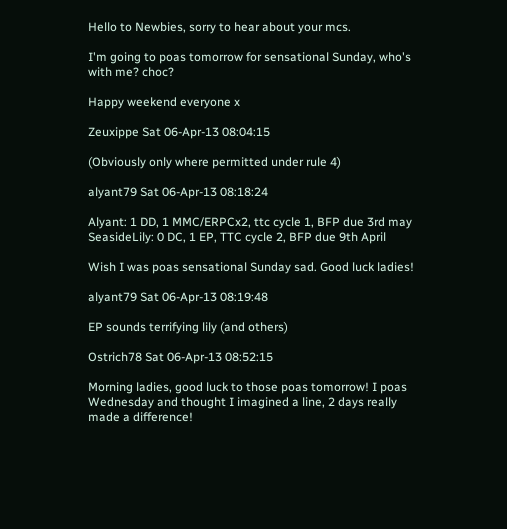Hello to Newbies, sorry to hear about your mcs.

I'm going to poas tomorrow for sensational Sunday, who's with me? choc?

Happy weekend everyone x

Zeuxippe Sat 06-Apr-13 08:04:15

(Obviously only where permitted under rule 4)

alyant79 Sat 06-Apr-13 08:18:24

Alyant: 1 DD, 1 MMC/ERPCx2, ttc cycle 1, BFP due 3rd may
SeasideLily: 0 DC, 1 EP, TTC cycle 2, BFP due 9th April

Wish I was poas sensational Sunday sad. Good luck ladies!

alyant79 Sat 06-Apr-13 08:19:48

EP sounds terrifying lily (and others)

Ostrich78 Sat 06-Apr-13 08:52:15

Morning ladies, good luck to those poas tomorrow! I poas Wednesday and thought I imagined a line, 2 days really made a difference!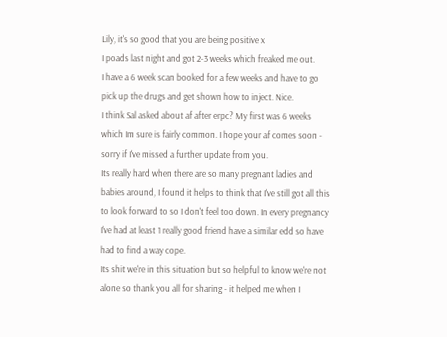Lily, it's so good that you are being positive x
I poads last night and got 2-3 weeks which freaked me out.
I have a 6 week scan booked for a few weeks and have to go pick up the drugs and get shown how to inject. Nice.
I think Sal asked about af after erpc? My first was 6 weeks which Im sure is fairly common. I hope your af comes soon - sorry if I've missed a further update from you.
Its really hard when there are so many pregnant ladies and babies around, I found it helps to think that I've still got all this to look forward to so I don't feel too down. In every pregnancy I've had at least 1 really good friend have a similar edd so have had to find a way cope.
Its shit we're in this situation but so helpful to know we're not alone so thank you all for sharing - it helped me when I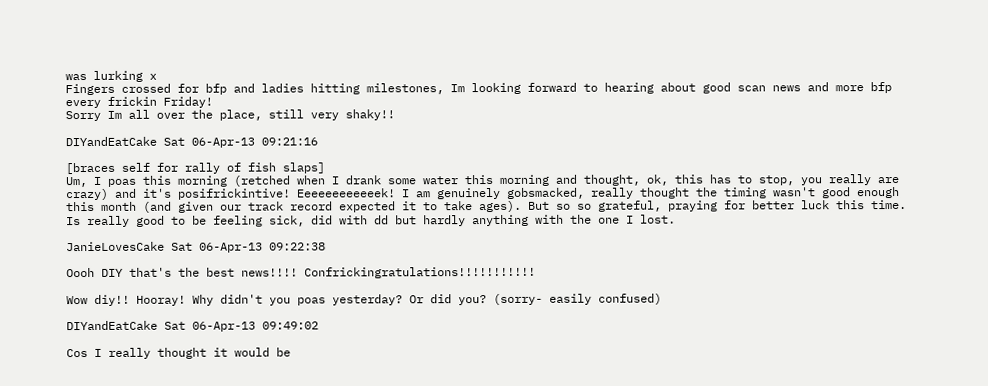was lurking x
Fingers crossed for bfp and ladies hitting milestones, Im looking forward to hearing about good scan news and more bfp every frickin Friday!
Sorry Im all over the place, still very shaky!!

DIYandEatCake Sat 06-Apr-13 09:21:16

[braces self for rally of fish slaps]
Um, I poas this morning (retched when I drank some water this morning and thought, ok, this has to stop, you really are crazy) and it's posifrickintive! Eeeeeeeeeeeek! I am genuinely gobsmacked, really thought the timing wasn't good enough this month (and given our track record expected it to take ages). But so so grateful, praying for better luck this time. Is really good to be feeling sick, did with dd but hardly anything with the one I lost.

JanieLovesCake Sat 06-Apr-13 09:22:38

Oooh DIY that's the best news!!!! Confrickingratulations!!!!!!!!!!!

Wow diy!! Hooray! Why didn't you poas yesterday? Or did you? (sorry- easily confused)

DIYandEatCake Sat 06-Apr-13 09:49:02

Cos I really thought it would be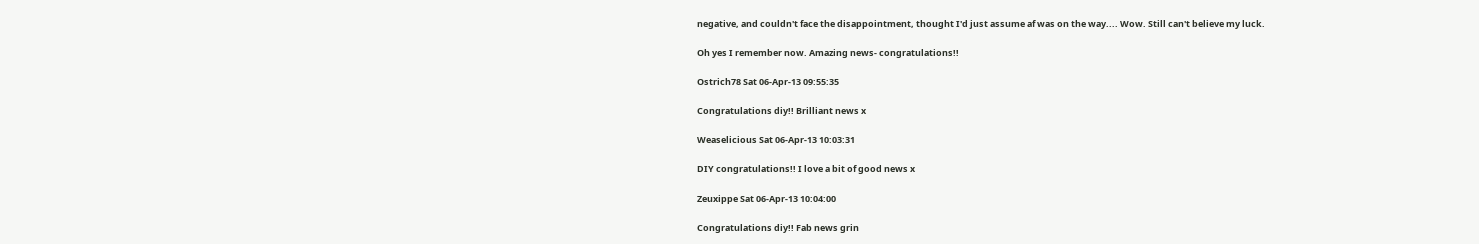negative, and couldn't face the disappointment, thought I'd just assume af was on the way.... Wow. Still can't believe my luck.

Oh yes I remember now. Amazing news- congratulations!!

Ostrich78 Sat 06-Apr-13 09:55:35

Congratulations diy!! Brilliant news x

Weaselicious Sat 06-Apr-13 10:03:31

DIY congratulations!! I love a bit of good news x

Zeuxippe Sat 06-Apr-13 10:04:00

Congratulations diy!! Fab news grin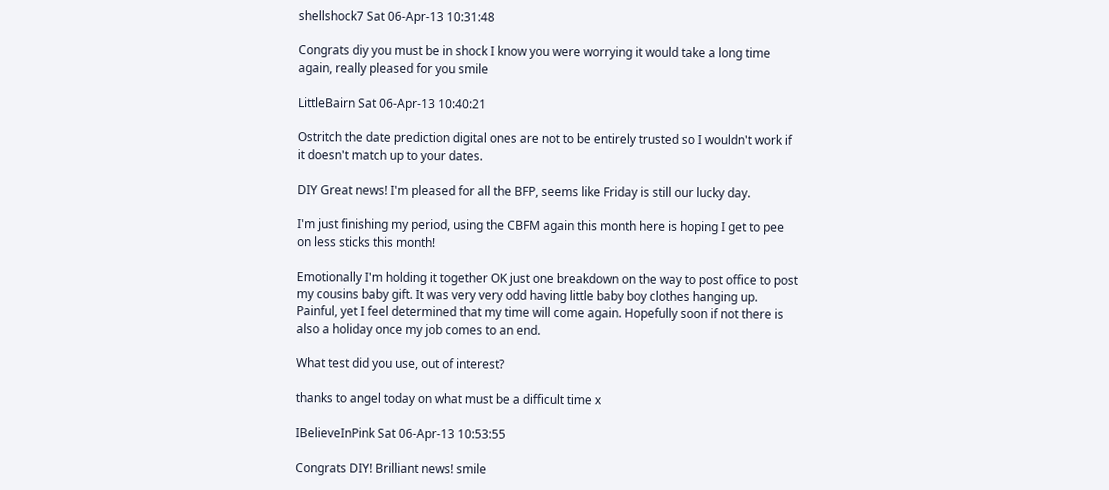shellshock7 Sat 06-Apr-13 10:31:48

Congrats diy you must be in shock I know you were worrying it would take a long time again, really pleased for you smile

LittleBairn Sat 06-Apr-13 10:40:21

Ostritch the date prediction digital ones are not to be entirely trusted so I wouldn't work if it doesn't match up to your dates.

DIY Great news! I'm pleased for all the BFP, seems like Friday is still our lucky day.

I'm just finishing my period, using the CBFM again this month here is hoping I get to pee on less sticks this month!

Emotionally I'm holding it together OK just one breakdown on the way to post office to post my cousins baby gift. It was very very odd having little baby boy clothes hanging up. Painful, yet I feel determined that my time will come again. Hopefully soon if not there is also a holiday once my job comes to an end.

What test did you use, out of interest?

thanks to angel today on what must be a difficult time x

IBelieveInPink Sat 06-Apr-13 10:53:55

Congrats DIY! Brilliant news! smile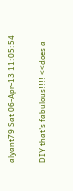alyant79 Sat 06-Apr-13 11:05:54

DIY that's fabulous!!!! <<does a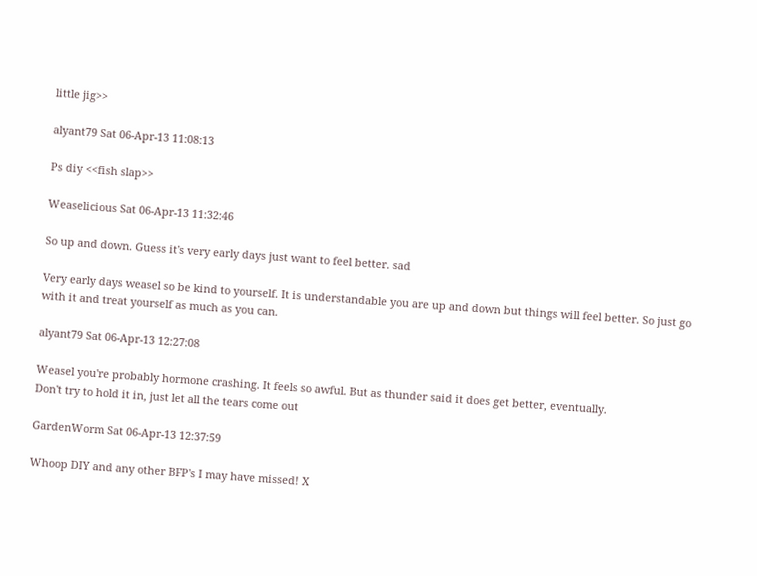little jig>>

alyant79 Sat 06-Apr-13 11:08:13

Ps diy <<fish slap>>

Weaselicious Sat 06-Apr-13 11:32:46

So up and down. Guess it's very early days just want to feel better. sad

Very early days weasel so be kind to yourself. It is understandable you are up and down but things will feel better. So just go with it and treat yourself as much as you can.

alyant79 Sat 06-Apr-13 12:27:08

Weasel you're probably hormone crashing. It feels so awful. But as thunder said it does get better, eventually.
Don't try to hold it in, just let all the tears come out

GardenWorm Sat 06-Apr-13 12:37:59

Whoop DIY and any other BFP's I may have missed! X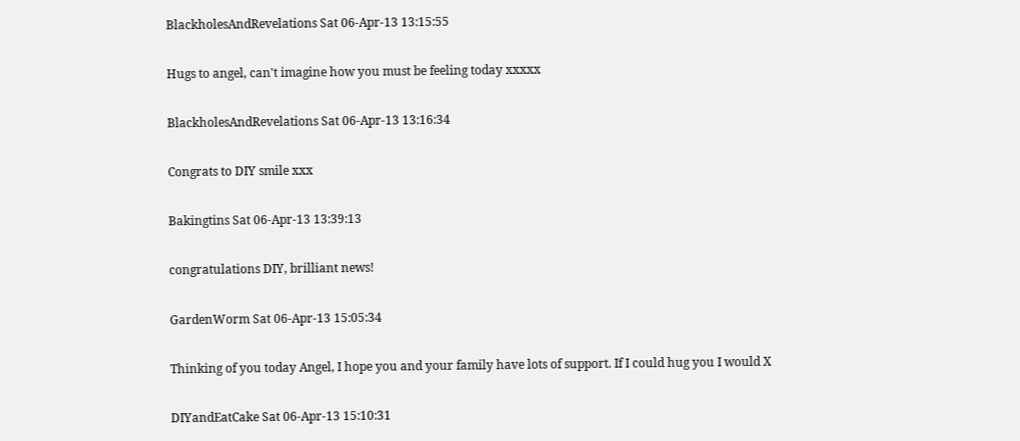BlackholesAndRevelations Sat 06-Apr-13 13:15:55

Hugs to angel, can't imagine how you must be feeling today xxxxx

BlackholesAndRevelations Sat 06-Apr-13 13:16:34

Congrats to DIY smile xxx

Bakingtins Sat 06-Apr-13 13:39:13

congratulations DIY, brilliant news!

GardenWorm Sat 06-Apr-13 15:05:34

Thinking of you today Angel, I hope you and your family have lots of support. If I could hug you I would X

DIYandEatCake Sat 06-Apr-13 15:10:31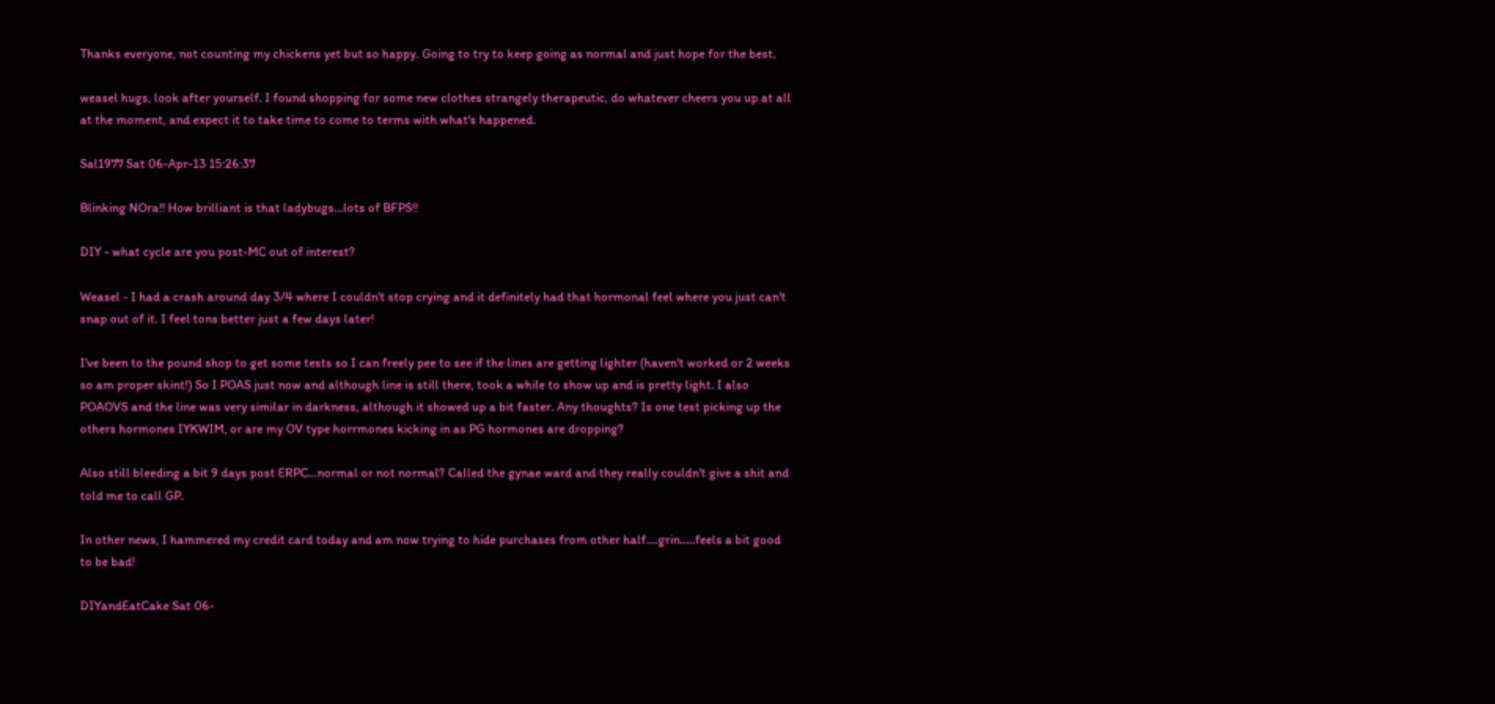Thanks everyone, not counting my chickens yet but so happy. Going to try to keep going as normal and just hope for the best.

weasel hugs, look after yourself. I found shopping for some new clothes strangely therapeutic, do whatever cheers you up at all at the moment, and expect it to take time to come to terms with what's happened.

Sal1977 Sat 06-Apr-13 15:26:37

Blinking NOra!! How brilliant is that ladybugs...lots of BFPS!!

DIY - what cycle are you post-MC out of interest?

Weasel - I had a crash around day 3/4 where I couldn't stop crying and it definitely had that hormonal feel where you just can't snap out of it. I feel tons better just a few days later!

I've been to the pound shop to get some tests so I can freely pee to see if the lines are getting lighter (haven't worked or 2 weeks so am proper skint!) So I POAS just now and although line is still there, took a while to show up and is pretty light. I also POAOVS and the line was very similar in darkness, although it showed up a bit faster. Any thoughts? Is one test picking up the others hormones IYKWIM, or are my OV type horrmones kicking in as PG hormones are dropping?

Also still bleeding a bit 9 days post ERPC...normal or not normal? Called the gynae ward and they really couldn't give a shit and told me to call GP.

In other news, I hammered my credit card today and am now trying to hide purchases from other half....grin.....feels a bit good to be bad!

DIYandEatCake Sat 06-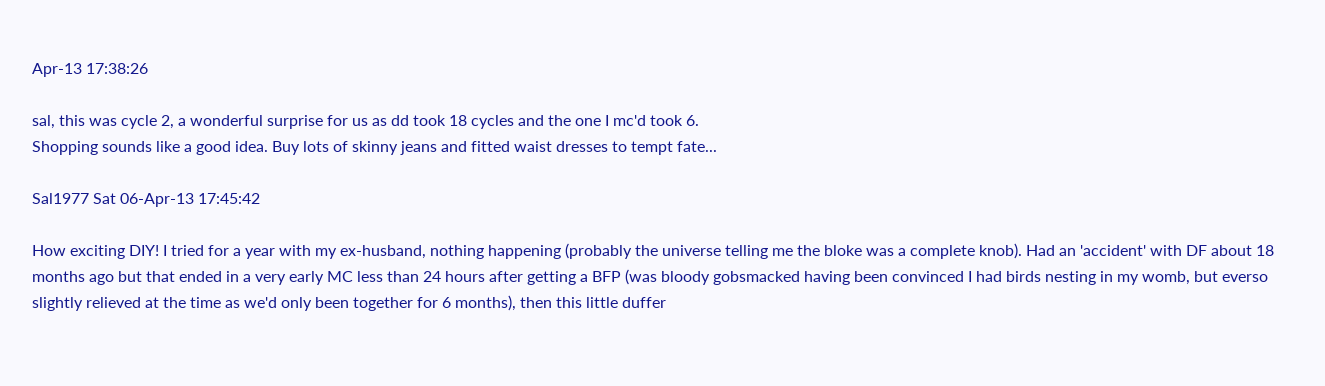Apr-13 17:38:26

sal, this was cycle 2, a wonderful surprise for us as dd took 18 cycles and the one I mc'd took 6.
Shopping sounds like a good idea. Buy lots of skinny jeans and fitted waist dresses to tempt fate...

Sal1977 Sat 06-Apr-13 17:45:42

How exciting DIY! I tried for a year with my ex-husband, nothing happening (probably the universe telling me the bloke was a complete knob). Had an 'accident' with DF about 18 months ago but that ended in a very early MC less than 24 hours after getting a BFP (was bloody gobsmacked having been convinced I had birds nesting in my womb, but everso slightly relieved at the time as we'd only been together for 6 months), then this little duffer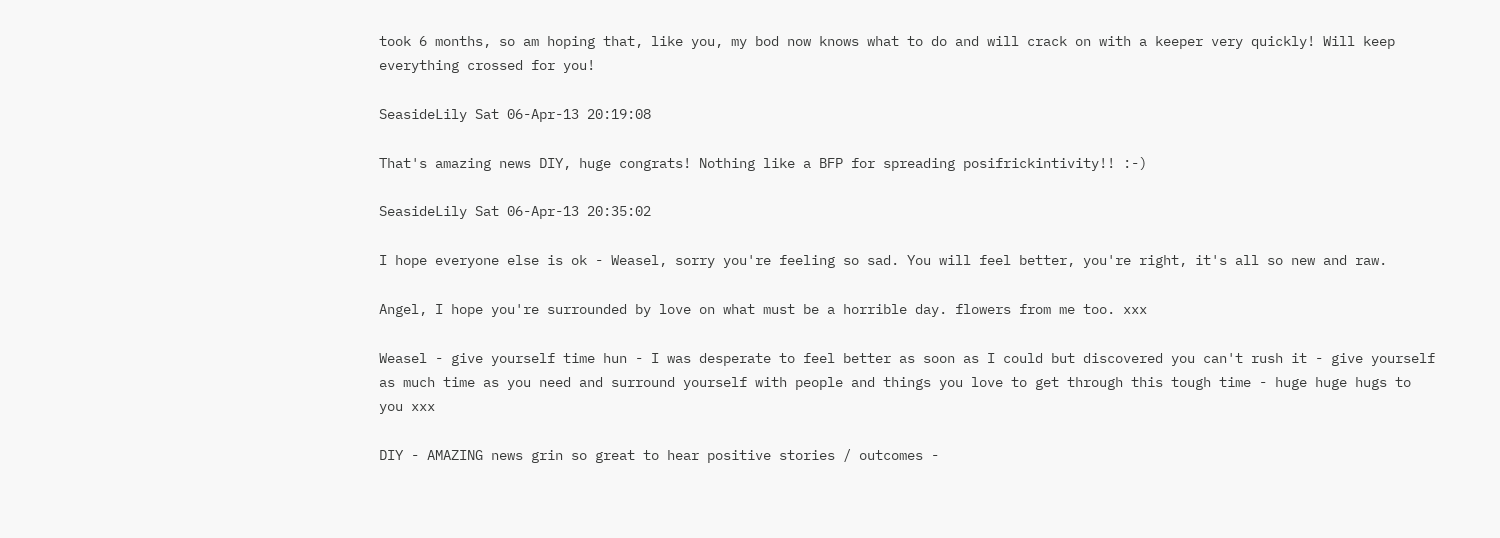took 6 months, so am hoping that, like you, my bod now knows what to do and will crack on with a keeper very quickly! Will keep everything crossed for you!

SeasideLily Sat 06-Apr-13 20:19:08

That's amazing news DIY, huge congrats! Nothing like a BFP for spreading posifrickintivity!! :-)

SeasideLily Sat 06-Apr-13 20:35:02

I hope everyone else is ok - Weasel, sorry you're feeling so sad. You will feel better, you're right, it's all so new and raw.

Angel, I hope you're surrounded by love on what must be a horrible day. flowers from me too. xxx

Weasel - give yourself time hun - I was desperate to feel better as soon as I could but discovered you can't rush it - give yourself as much time as you need and surround yourself with people and things you love to get through this tough time - huge huge hugs to you xxx

DIY - AMAZING news grin so great to hear positive stories / outcomes -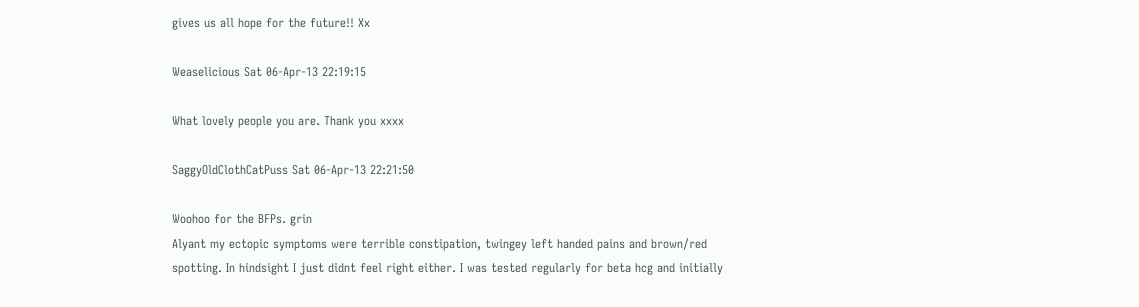gives us all hope for the future!! Xx

Weaselicious Sat 06-Apr-13 22:19:15

What lovely people you are. Thank you xxxx

SaggyOldClothCatPuss Sat 06-Apr-13 22:21:50

Woohoo for the BFPs. grin
Alyant my ectopic symptoms were terrible constipation, twingey left handed pains and brown/red spotting. In hindsight I just didnt feel right either. I was tested regularly for beta hcg and initially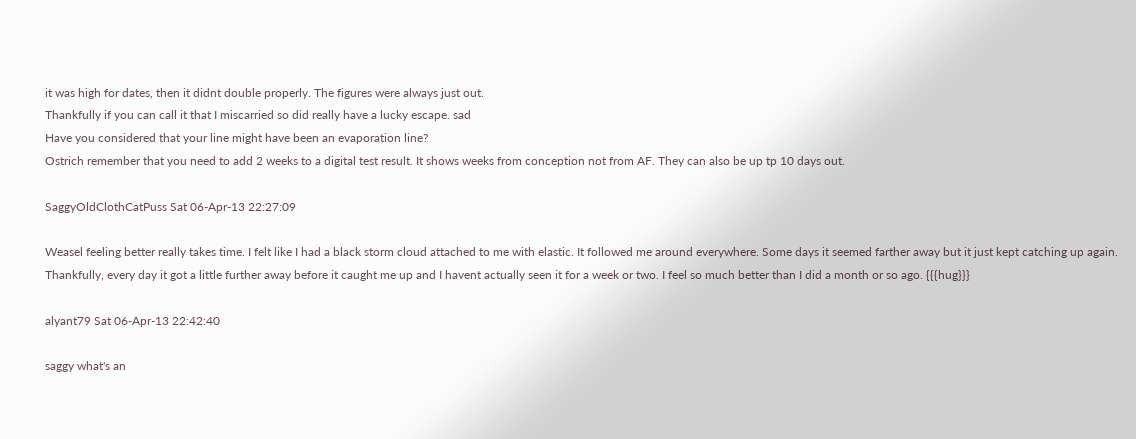it was high for dates, then it didnt double properly. The figures were always just out.
Thankfully if you can call it that I miscarried so did really have a lucky escape. sad
Have you considered that your line might have been an evaporation line?
Ostrich remember that you need to add 2 weeks to a digital test result. It shows weeks from conception not from AF. They can also be up tp 10 days out.

SaggyOldClothCatPuss Sat 06-Apr-13 22:27:09

Weasel feeling better really takes time. I felt like I had a black storm cloud attached to me with elastic. It followed me around everywhere. Some days it seemed farther away but it just kept catching up again. Thankfully, every day it got a little further away before it caught me up and I havent actually seen it for a week or two. I feel so much better than I did a month or so ago. {{{hug}}}

alyant79 Sat 06-Apr-13 22:42:40

saggy what's an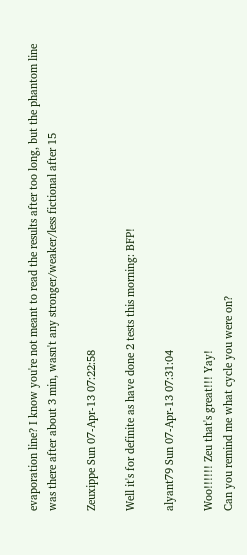evaporation line? I know you're not meant to read the results after too long, but the phantom line was there after about 3 min, wasn't any stronger/weaker/less fictional after 15

Zeuxippe Sun 07-Apr-13 07:22:58

Well it's for definite as have done 2 tests this morning: BFP!

alyant79 Sun 07-Apr-13 07:31:04

Woo!!!!!! Zeu that's great!!! Yay!
Can you remind me what cycle you were on?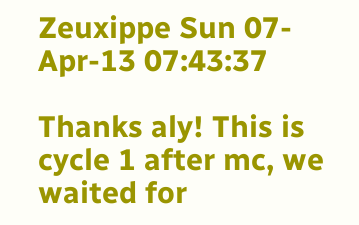Zeuxippe Sun 07-Apr-13 07:43:37

Thanks aly! This is cycle 1 after mc, we waited for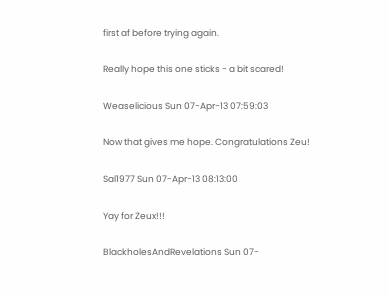first af before trying again.

Really hope this one sticks - a bit scared!

Weaselicious Sun 07-Apr-13 07:59:03

Now that gives me hope. Congratulations Zeu!

Sal1977 Sun 07-Apr-13 08:13:00

Yay for Zeux!!!

BlackholesAndRevelations Sun 07-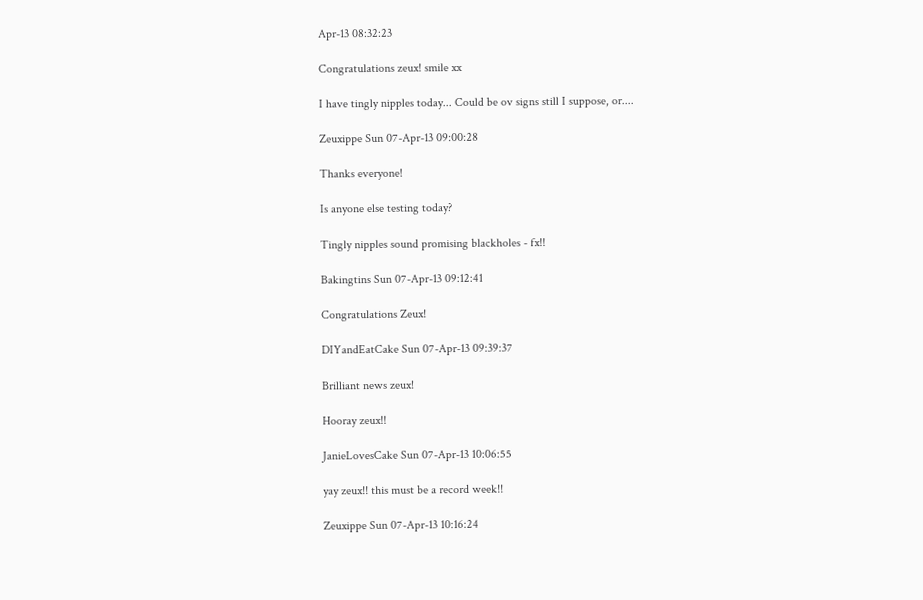Apr-13 08:32:23

Congratulations zeux! smile xx

I have tingly nipples today... Could be ov signs still I suppose, or....

Zeuxippe Sun 07-Apr-13 09:00:28

Thanks everyone!

Is anyone else testing today?

Tingly nipples sound promising blackholes - fx!!

Bakingtins Sun 07-Apr-13 09:12:41

Congratulations Zeux!

DIYandEatCake Sun 07-Apr-13 09:39:37

Brilliant news zeux!

Hooray zeux!!

JanieLovesCake Sun 07-Apr-13 10:06:55

yay zeux!! this must be a record week!!

Zeuxippe Sun 07-Apr-13 10:16:24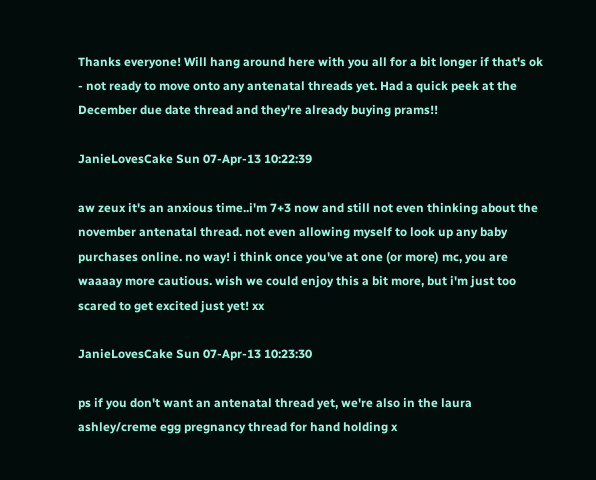Thanks everyone! Will hang around here with you all for a bit longer if that's ok - not ready to move onto any antenatal threads yet. Had a quick peek at the December due date thread and they're already buying prams!!

JanieLovesCake Sun 07-Apr-13 10:22:39

aw zeux it's an anxious time..i'm 7+3 now and still not even thinking about the november antenatal thread. not even allowing myself to look up any baby purchases online. no way! i think once you've at one (or more) mc, you are waaaay more cautious. wish we could enjoy this a bit more, but i'm just too scared to get excited just yet! xx

JanieLovesCake Sun 07-Apr-13 10:23:30

ps if you don't want an antenatal thread yet, we're also in the laura ashley/creme egg pregnancy thread for hand holding x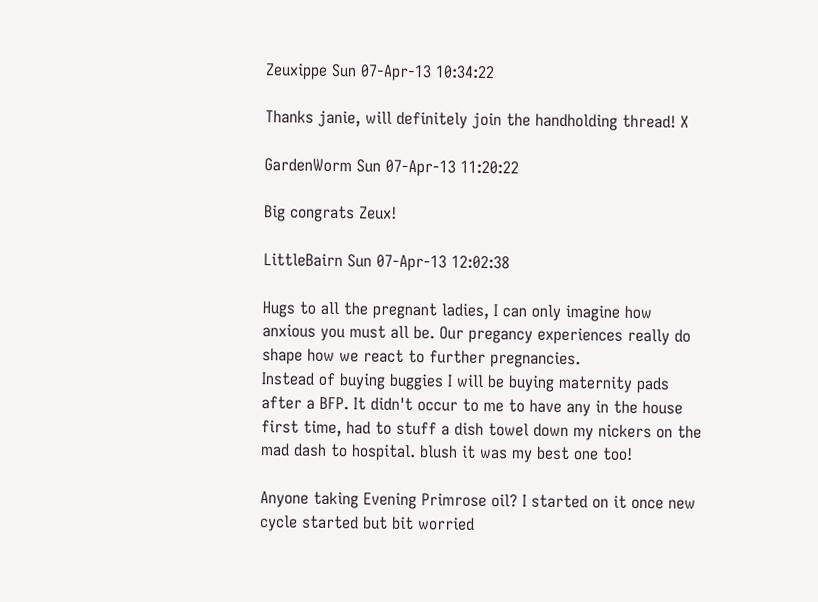Zeuxippe Sun 07-Apr-13 10:34:22

Thanks janie, will definitely join the handholding thread! X

GardenWorm Sun 07-Apr-13 11:20:22

Big congrats Zeux!

LittleBairn Sun 07-Apr-13 12:02:38

Hugs to all the pregnant ladies, I can only imagine how anxious you must all be. Our pregancy experiences really do shape how we react to further pregnancies.
Instead of buying buggies I will be buying maternity pads after a BFP. It didn't occur to me to have any in the house first time, had to stuff a dish towel down my nickers on the mad dash to hospital. blush it was my best one too!

Anyone taking Evening Primrose oil? I started on it once new cycle started but bit worried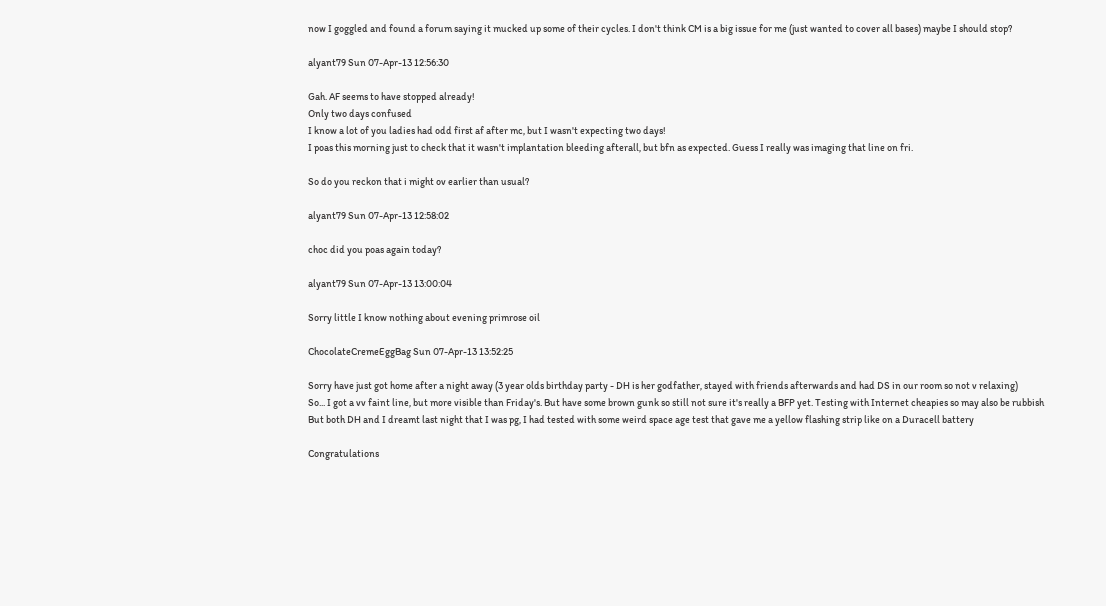now I goggled and found a forum saying it mucked up some of their cycles. I don't think CM is a big issue for me (just wanted to cover all bases) maybe I should stop?

alyant79 Sun 07-Apr-13 12:56:30

Gah. AF seems to have stopped already!
Only two days confused
I know a lot of you ladies had odd first af after mc, but I wasn't expecting two days!
I poas this morning just to check that it wasn't implantation bleeding afterall, but bfn as expected. Guess I really was imaging that line on fri.

So do you reckon that i might ov earlier than usual?

alyant79 Sun 07-Apr-13 12:58:02

choc did you poas again today?

alyant79 Sun 07-Apr-13 13:00:04

Sorry little I know nothing about evening primrose oil

ChocolateCremeEggBag Sun 07-Apr-13 13:52:25

Sorry have just got home after a night away (3 year olds birthday party - DH is her godfather, stayed with friends afterwards and had DS in our room so not v relaxing)
So... I got a vv faint line, but more visible than Friday's. But have some brown gunk so still not sure it's really a BFP yet. Testing with Internet cheapies so may also be rubbish
But both DH and I dreamt last night that I was pg, I had tested with some weird space age test that gave me a yellow flashing strip like on a Duracell battery

Congratulations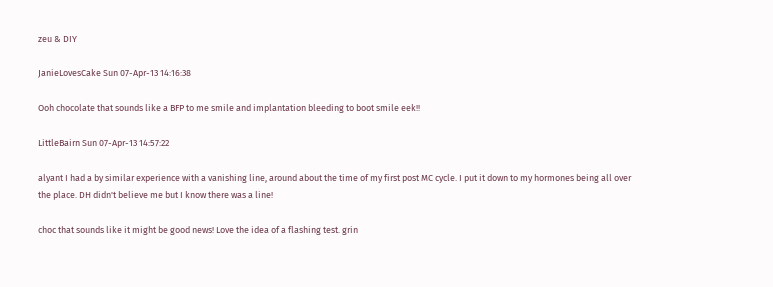zeu & DIY

JanieLovesCake Sun 07-Apr-13 14:16:38

Ooh chocolate that sounds like a BFP to me smile and implantation bleeding to boot smile eek!!

LittleBairn Sun 07-Apr-13 14:57:22

alyant I had a by similar experience with a vanishing line, around about the time of my first post MC cycle. I put it down to my hormones being all over the place. DH didn't believe me but I know there was a line!

choc that sounds like it might be good news! Love the idea of a flashing test. grin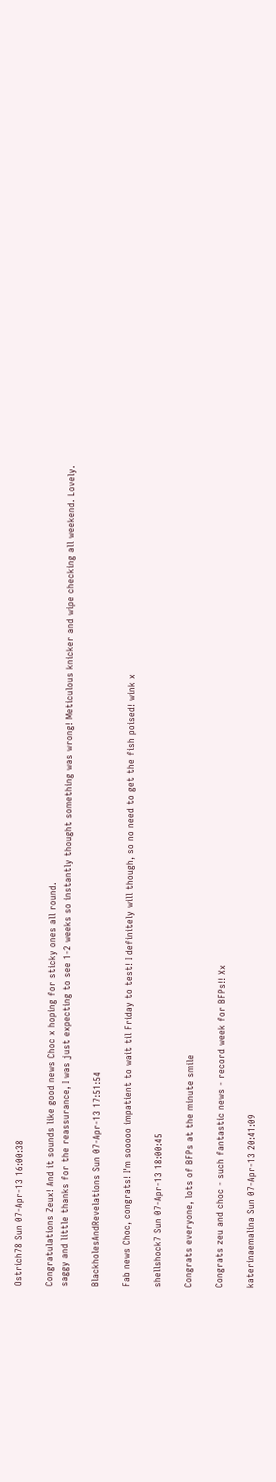Ostrich78 Sun 07-Apr-13 16:00:38

Congratulations Zeux! And it sounds like good news Choc x hoping for sticky ones all round.
saggy and little thanks for the reassurance, I was just expecting to see 1-2 weeks so instantly thought something was wrong! Meticulous knicker and wipe checking all weekend. Lovely.

BlackholesAndRevelations Sun 07-Apr-13 17:51:54

Fab news Choc, congrats! I'm sooooo impatient to wait til Friday to test! I definitely will though, so no need to get the fish poised! wink x

shellshock7 Sun 07-Apr-13 18:00:45

Congrats everyone, lots of BFPs at the minute smile

Congrats zeu and choc - such fantastic news - record week for BFPs!! Xx

katerinaemalina Sun 07-Apr-13 20:41:09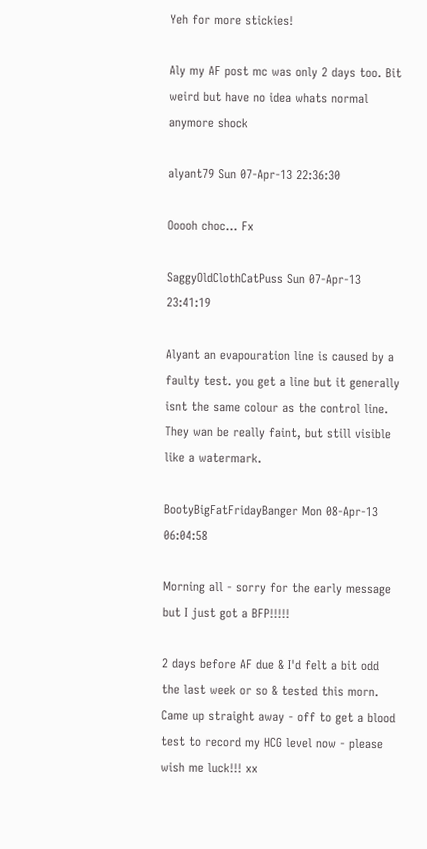Yeh for more stickies!

Aly my AF post mc was only 2 days too. Bit weird but have no idea whats normal anymore shock

alyant79 Sun 07-Apr-13 22:36:30

Ooooh choc... Fx

SaggyOldClothCatPuss Sun 07-Apr-13 23:41:19

Alyant an evapouration line is caused by a faulty test. you get a line but it generally isnt the same colour as the control line. They wan be really faint, but still visible like a watermark.

BootyBigFatFridayBanger Mon 08-Apr-13 06:04:58

Morning all - sorry for the early message but I just got a BFP!!!!!

2 days before AF due & I'd felt a bit odd the last week or so & tested this morn. Came up straight away - off to get a blood test to record my HCG level now - please wish me luck!!! xx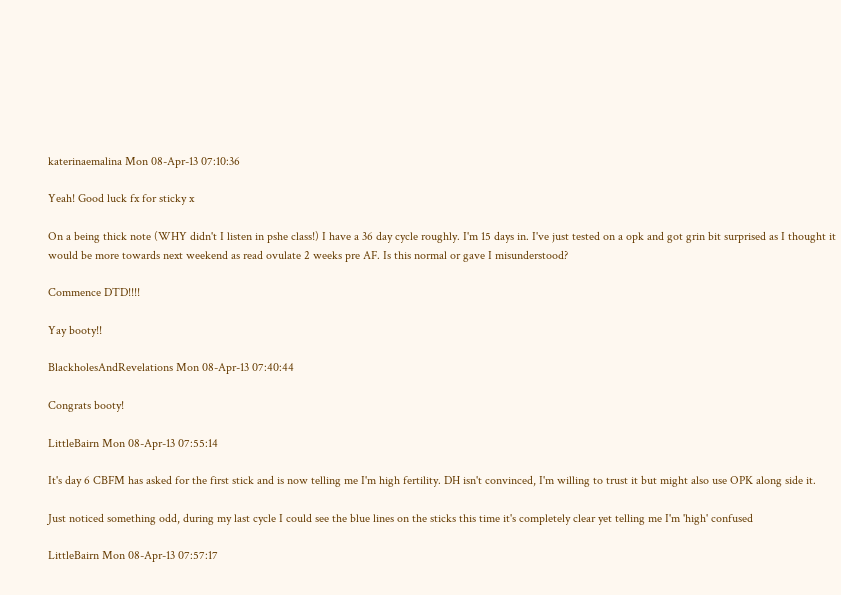katerinaemalina Mon 08-Apr-13 07:10:36

Yeah! Good luck fx for sticky x

On a being thick note (WHY didn't I listen in pshe class!) I have a 36 day cycle roughly. I'm 15 days in. I've just tested on a opk and got grin bit surprised as I thought it would be more towards next weekend as read ovulate 2 weeks pre AF. Is this normal or gave I misunderstood?

Commence DTD!!!!

Yay booty!!

BlackholesAndRevelations Mon 08-Apr-13 07:40:44

Congrats booty!

LittleBairn Mon 08-Apr-13 07:55:14

It's day 6 CBFM has asked for the first stick and is now telling me I'm high fertility. DH isn't convinced, I'm willing to trust it but might also use OPK along side it.

Just noticed something odd, during my last cycle I could see the blue lines on the sticks this time it's completely clear yet telling me I'm 'high' confused

LittleBairn Mon 08-Apr-13 07:57:17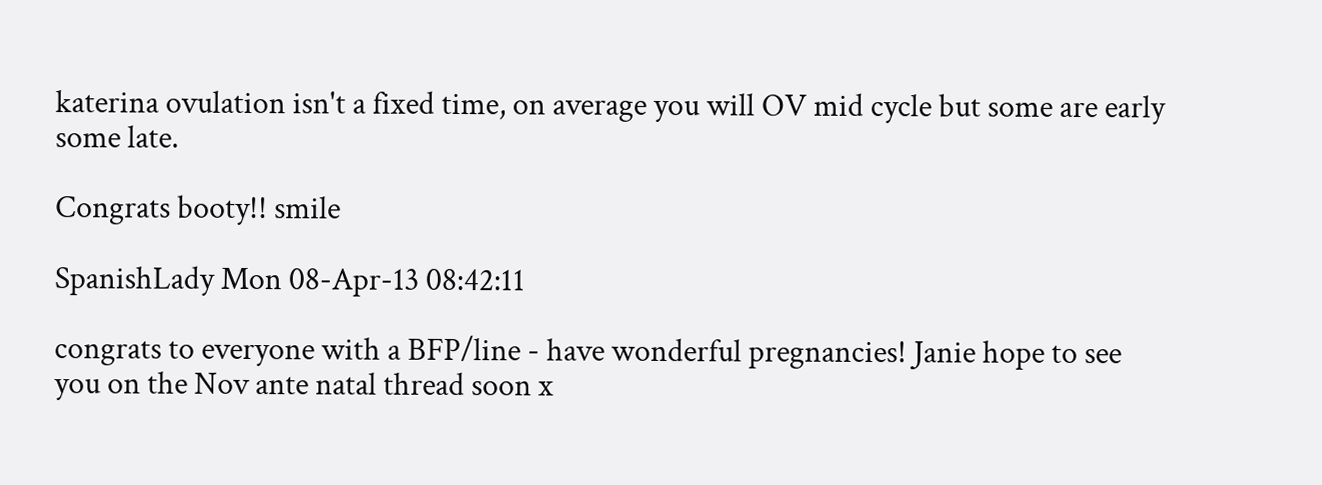katerina ovulation isn't a fixed time, on average you will OV mid cycle but some are early some late.

Congrats booty!! smile

SpanishLady Mon 08-Apr-13 08:42:11

congrats to everyone with a BFP/line - have wonderful pregnancies! Janie hope to see you on the Nov ante natal thread soon x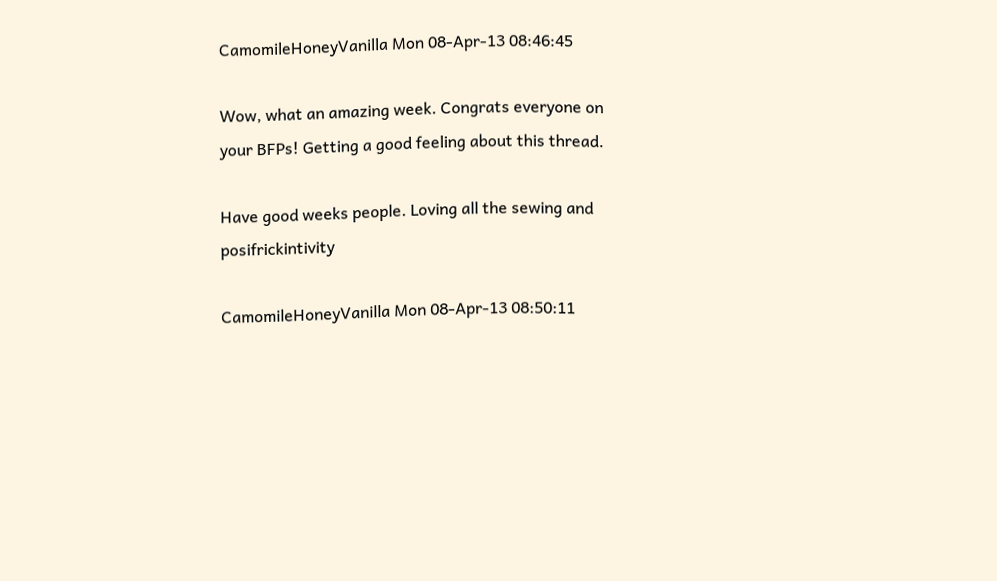CamomileHoneyVanilla Mon 08-Apr-13 08:46:45

Wow, what an amazing week. Congrats everyone on your BFPs! Getting a good feeling about this thread.

Have good weeks people. Loving all the sewing and posifrickintivity

CamomileHoneyVanilla Mon 08-Apr-13 08:50:11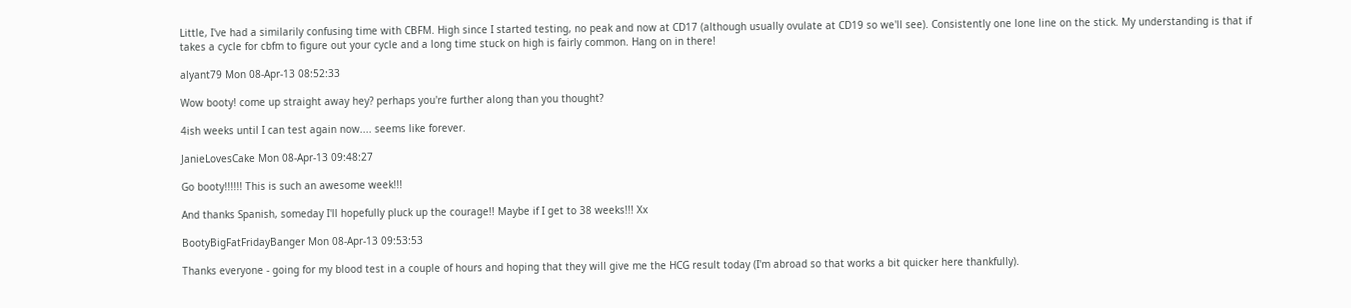Little, I've had a similarily confusing time with CBFM. High since I started testing, no peak and now at CD17 (although usually ovulate at CD19 so we'll see). Consistently one lone line on the stick. My understanding is that if takes a cycle for cbfm to figure out your cycle and a long time stuck on high is fairly common. Hang on in there!

alyant79 Mon 08-Apr-13 08:52:33

Wow booty! come up straight away hey? perhaps you're further along than you thought?

4ish weeks until I can test again now.... seems like forever.

JanieLovesCake Mon 08-Apr-13 09:48:27

Go booty!!!!!! This is such an awesome week!!!

And thanks Spanish, someday I'll hopefully pluck up the courage!! Maybe if I get to 38 weeks!!! Xx

BootyBigFatFridayBanger Mon 08-Apr-13 09:53:53

Thanks everyone - going for my blood test in a couple of hours and hoping that they will give me the HCG result today (I'm abroad so that works a bit quicker here thankfully).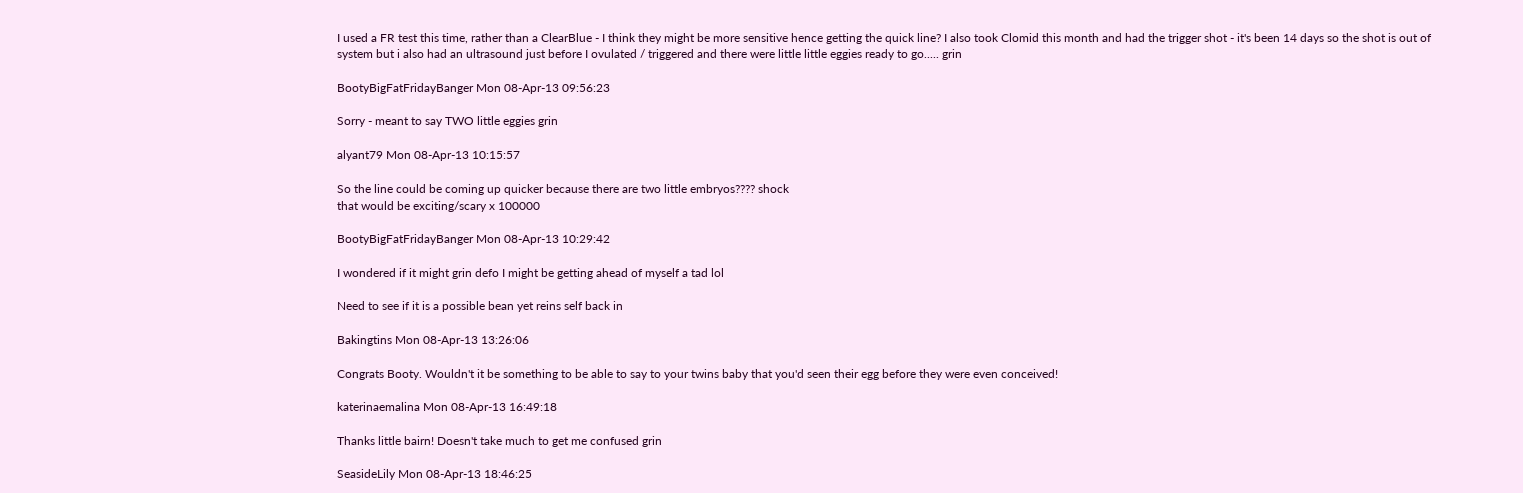I used a FR test this time, rather than a ClearBlue - I think they might be more sensitive hence getting the quick line? I also took Clomid this month and had the trigger shot - it's been 14 days so the shot is out of system but i also had an ultrasound just before I ovulated / triggered and there were little little eggies ready to go..... grin

BootyBigFatFridayBanger Mon 08-Apr-13 09:56:23

Sorry - meant to say TWO little eggies grin

alyant79 Mon 08-Apr-13 10:15:57

So the line could be coming up quicker because there are two little embryos???? shock
that would be exciting/scary x 100000

BootyBigFatFridayBanger Mon 08-Apr-13 10:29:42

I wondered if it might grin defo I might be getting ahead of myself a tad lol

Need to see if it is a possible bean yet reins self back in

Bakingtins Mon 08-Apr-13 13:26:06

Congrats Booty. Wouldn't it be something to be able to say to your twins baby that you'd seen their egg before they were even conceived!

katerinaemalina Mon 08-Apr-13 16:49:18

Thanks little bairn! Doesn't take much to get me confused grin

SeasideLily Mon 08-Apr-13 18:46:25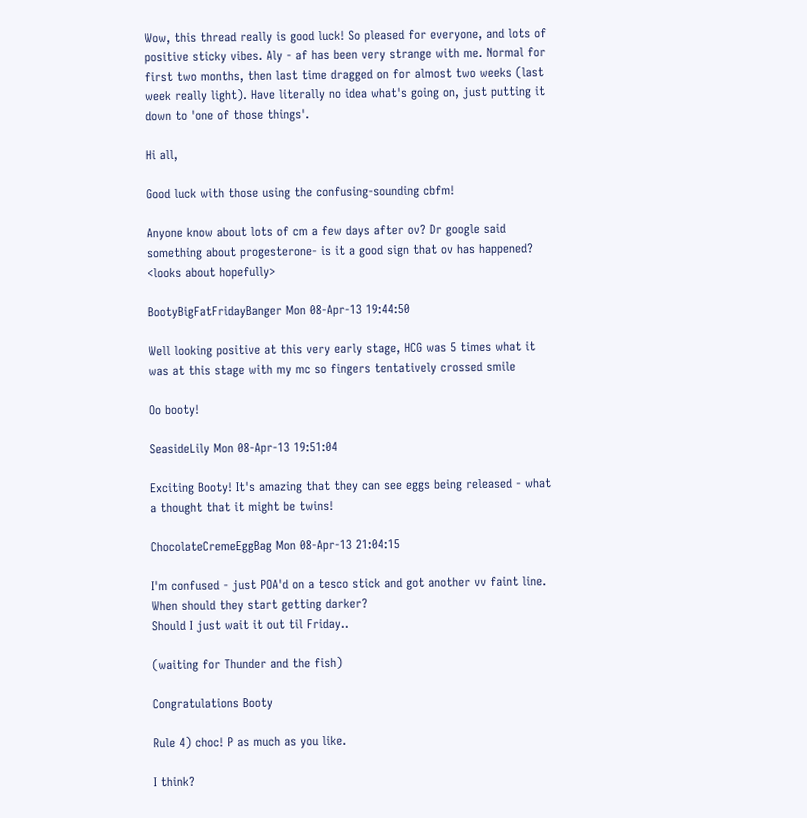Wow, this thread really is good luck! So pleased for everyone, and lots of positive sticky vibes. Aly - af has been very strange with me. Normal for first two months, then last time dragged on for almost two weeks (last week really light). Have literally no idea what's going on, just putting it down to 'one of those things'.

Hi all,

Good luck with those using the confusing-sounding cbfm!

Anyone know about lots of cm a few days after ov? Dr google said something about progesterone- is it a good sign that ov has happened? <looks about hopefully>

BootyBigFatFridayBanger Mon 08-Apr-13 19:44:50

Well looking positive at this very early stage, HCG was 5 times what it was at this stage with my mc so fingers tentatively crossed smile

Oo booty!

SeasideLily Mon 08-Apr-13 19:51:04

Exciting Booty! It's amazing that they can see eggs being released - what a thought that it might be twins!

ChocolateCremeEggBag Mon 08-Apr-13 21:04:15

I'm confused - just POA'd on a tesco stick and got another vv faint line.
When should they start getting darker?
Should I just wait it out til Friday..

(waiting for Thunder and the fish)

Congratulations Booty

Rule 4) choc! P as much as you like.

I think?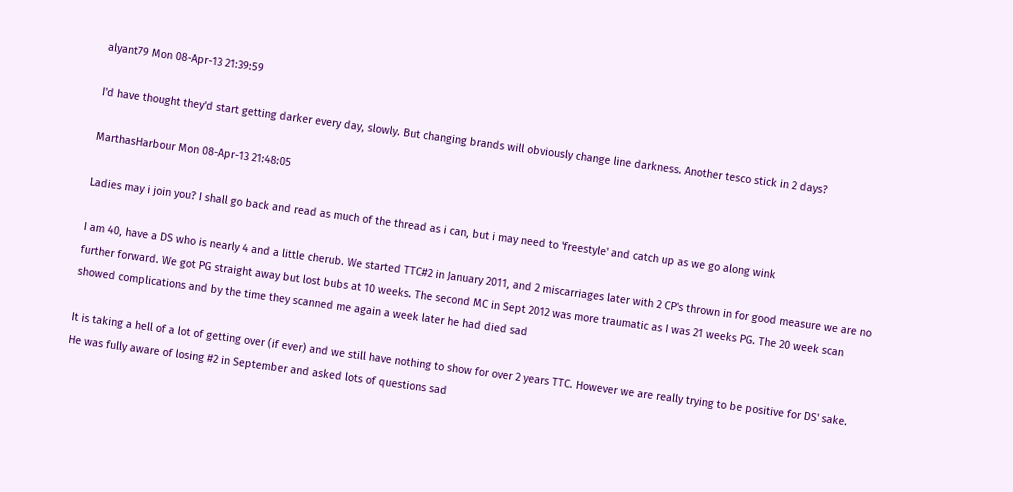alyant79 Mon 08-Apr-13 21:39:59

I'd have thought they'd start getting darker every day, slowly. But changing brands will obviously change line darkness. Another tesco stick in 2 days?

MarthasHarbour Mon 08-Apr-13 21:48:05

Ladies may i join you? I shall go back and read as much of the thread as i can, but i may need to 'freestyle' and catch up as we go along wink

I am 40, have a DS who is nearly 4 and a little cherub. We started TTC#2 in January 2011, and 2 miscarriages later with 2 CP's thrown in for good measure we are no further forward. We got PG straight away but lost bubs at 10 weeks. The second MC in Sept 2012 was more traumatic as I was 21 weeks PG. The 20 week scan showed complications and by the time they scanned me again a week later he had died sad

It is taking a hell of a lot of getting over (if ever) and we still have nothing to show for over 2 years TTC. However we are really trying to be positive for DS' sake. He was fully aware of losing #2 in September and asked lots of questions sad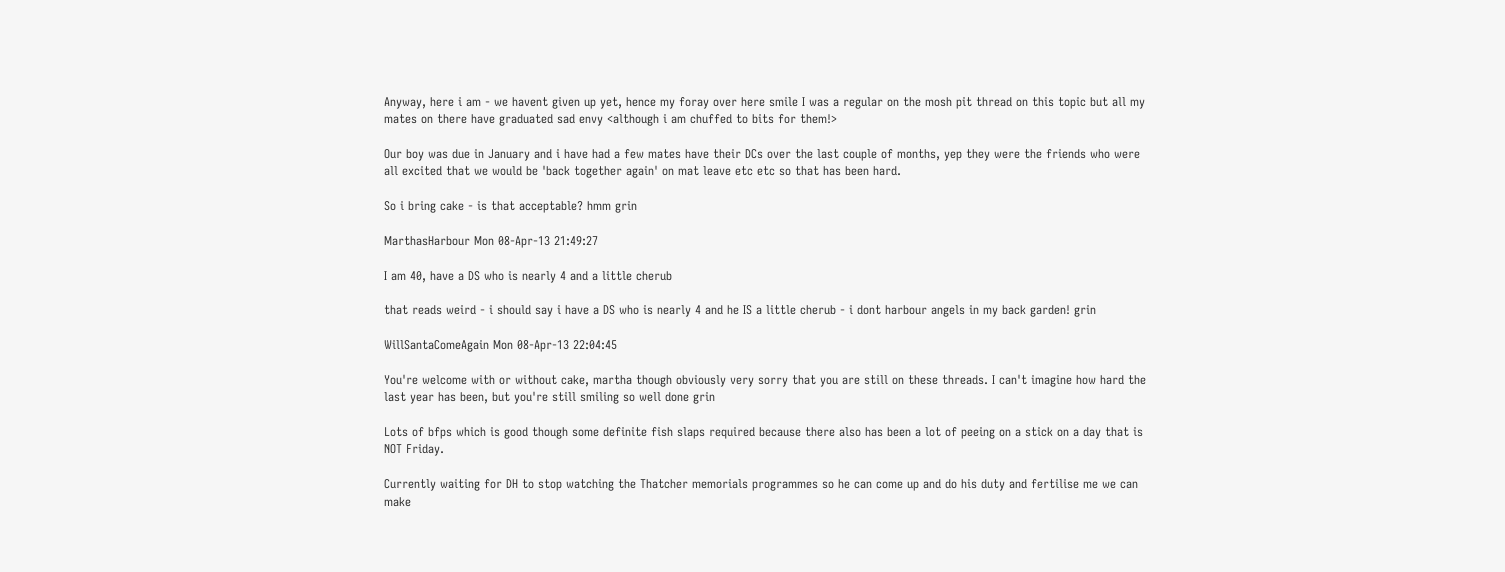Anyway, here i am - we havent given up yet, hence my foray over here smile I was a regular on the mosh pit thread on this topic but all my mates on there have graduated sad envy <although i am chuffed to bits for them!>

Our boy was due in January and i have had a few mates have their DCs over the last couple of months, yep they were the friends who were all excited that we would be 'back together again' on mat leave etc etc so that has been hard.

So i bring cake - is that acceptable? hmm grin

MarthasHarbour Mon 08-Apr-13 21:49:27

I am 40, have a DS who is nearly 4 and a little cherub

that reads weird - i should say i have a DS who is nearly 4 and he IS a little cherub - i dont harbour angels in my back garden! grin

WillSantaComeAgain Mon 08-Apr-13 22:04:45

You're welcome with or without cake, martha though obviously very sorry that you are still on these threads. I can't imagine how hard the last year has been, but you're still smiling so well done grin

Lots of bfps which is good though some definite fish slaps required because there also has been a lot of peeing on a stick on a day that is NOT Friday.

Currently waiting for DH to stop watching the Thatcher memorials programmes so he can come up and do his duty and fertilise me we can make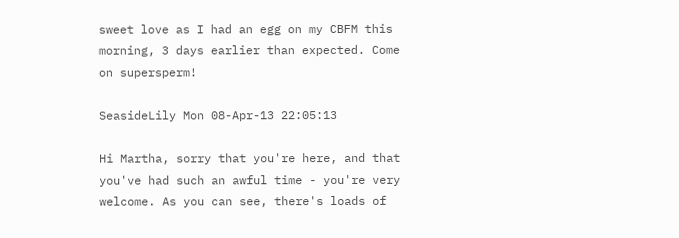sweet love as I had an egg on my CBFM this morning, 3 days earlier than expected. Come on supersperm!

SeasideLily Mon 08-Apr-13 22:05:13

Hi Martha, sorry that you're here, and that you've had such an awful time - you're very welcome. As you can see, there's loads of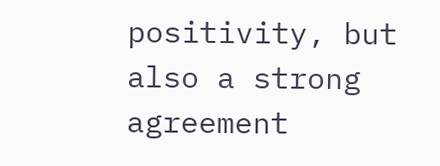positivity, but also a strong agreement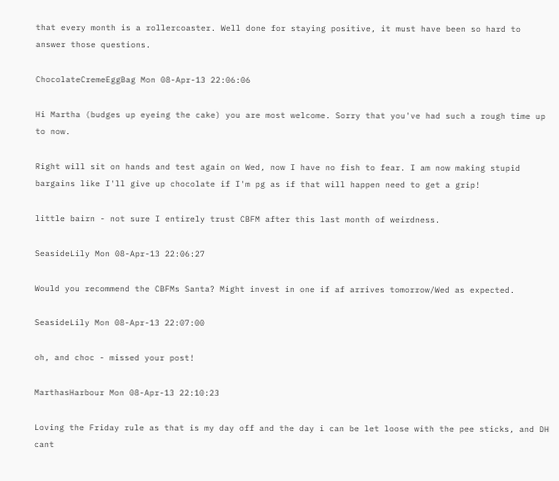that every month is a rollercoaster. Well done for staying positive, it must have been so hard to answer those questions.

ChocolateCremeEggBag Mon 08-Apr-13 22:06:06

Hi Martha (budges up eyeing the cake) you are most welcome. Sorry that you've had such a rough time up to now.

Right will sit on hands and test again on Wed, now I have no fish to fear. I am now making stupid bargains like I'll give up chocolate if I'm pg as if that will happen need to get a grip!

little bairn - not sure I entirely trust CBFM after this last month of weirdness.

SeasideLily Mon 08-Apr-13 22:06:27

Would you recommend the CBFMs Santa? Might invest in one if af arrives tomorrow/Wed as expected.

SeasideLily Mon 08-Apr-13 22:07:00

oh, and choc - missed your post!

MarthasHarbour Mon 08-Apr-13 22:10:23

Loving the Friday rule as that is my day off and the day i can be let loose with the pee sticks, and DH cant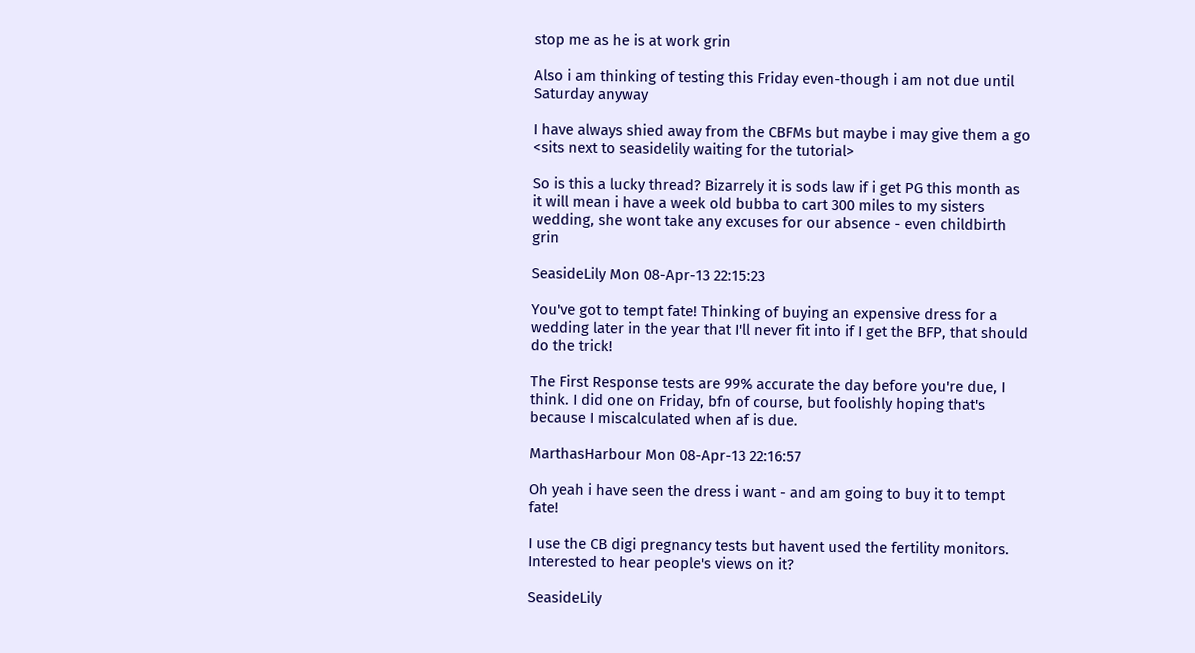stop me as he is at work grin

Also i am thinking of testing this Friday even-though i am not due until Saturday anyway

I have always shied away from the CBFMs but maybe i may give them a go <sits next to seasidelily waiting for the tutorial>

So is this a lucky thread? Bizarrely it is sods law if i get PG this month as it will mean i have a week old bubba to cart 300 miles to my sisters wedding, she wont take any excuses for our absence - even childbirth grin

SeasideLily Mon 08-Apr-13 22:15:23

You've got to tempt fate! Thinking of buying an expensive dress for a wedding later in the year that I'll never fit into if I get the BFP, that should do the trick!

The First Response tests are 99% accurate the day before you're due, I think. I did one on Friday, bfn of course, but foolishly hoping that's because I miscalculated when af is due.

MarthasHarbour Mon 08-Apr-13 22:16:57

Oh yeah i have seen the dress i want - and am going to buy it to tempt fate!

I use the CB digi pregnancy tests but havent used the fertility monitors. Interested to hear people's views on it?

SeasideLily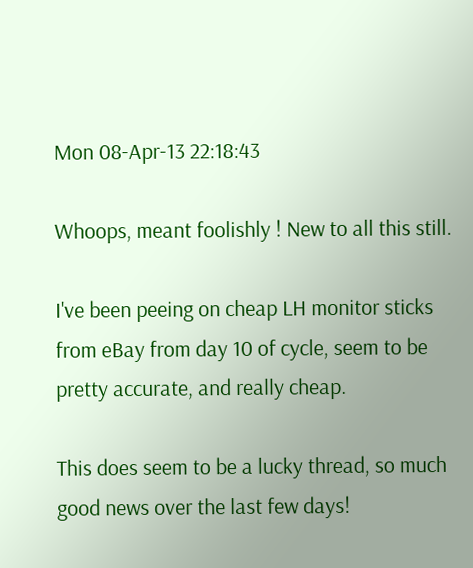Mon 08-Apr-13 22:18:43

Whoops, meant foolishly ! New to all this still.

I've been peeing on cheap LH monitor sticks from eBay from day 10 of cycle, seem to be pretty accurate, and really cheap.

This does seem to be a lucky thread, so much good news over the last few days!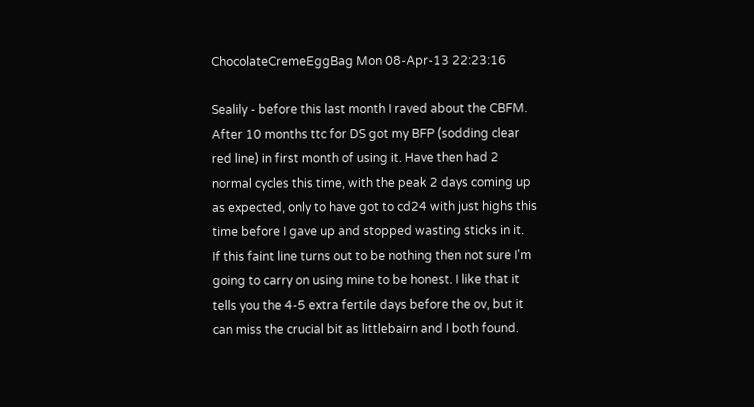ChocolateCremeEggBag Mon 08-Apr-13 22:23:16

Sealily - before this last month I raved about the CBFM. After 10 months ttc for DS got my BFP (sodding clear red line) in first month of using it. Have then had 2 normal cycles this time, with the peak 2 days coming up as expected, only to have got to cd24 with just highs this time before I gave up and stopped wasting sticks in it.
If this faint line turns out to be nothing then not sure I'm going to carry on using mine to be honest. I like that it tells you the 4-5 extra fertile days before the ov, but it can miss the crucial bit as littlebairn and I both found.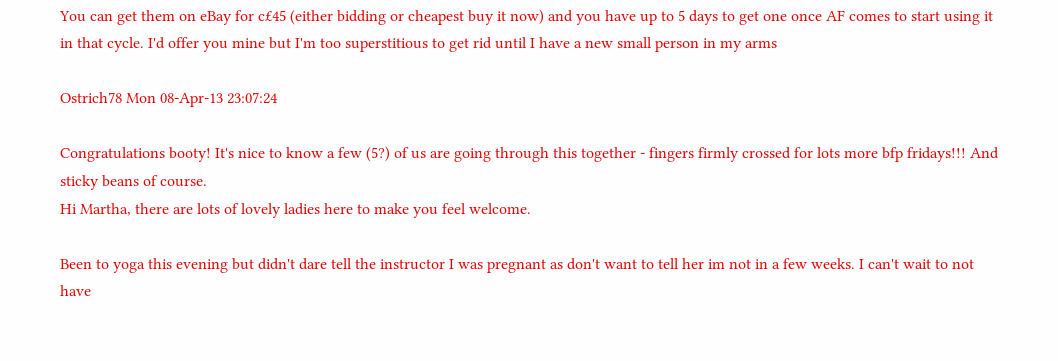You can get them on eBay for c£45 (either bidding or cheapest buy it now) and you have up to 5 days to get one once AF comes to start using it in that cycle. I'd offer you mine but I'm too superstitious to get rid until I have a new small person in my arms

Ostrich78 Mon 08-Apr-13 23:07:24

Congratulations booty! It's nice to know a few (5?) of us are going through this together - fingers firmly crossed for lots more bfp fridays!!! And sticky beans of course.
Hi Martha, there are lots of lovely ladies here to make you feel welcome.

Been to yoga this evening but didn't dare tell the instructor I was pregnant as don't want to tell her im not in a few weeks. I can't wait to not have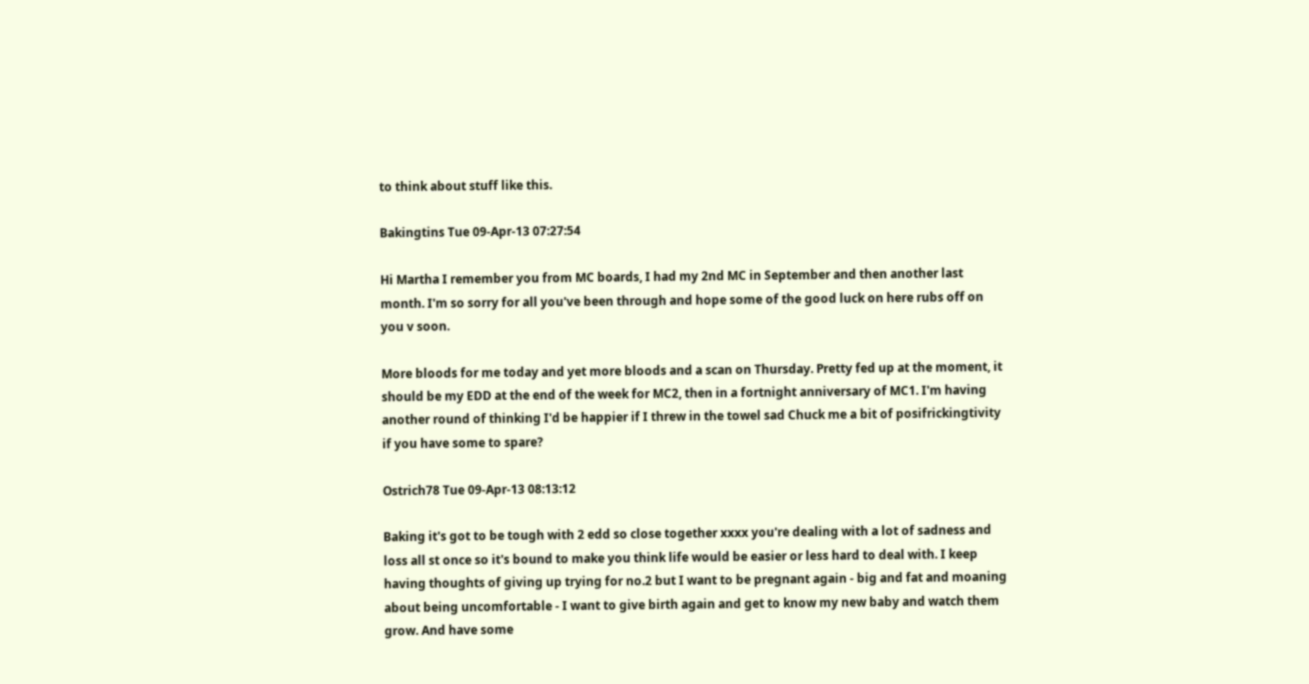to think about stuff like this.

Bakingtins Tue 09-Apr-13 07:27:54

Hi Martha I remember you from MC boards, I had my 2nd MC in September and then another last month. I'm so sorry for all you've been through and hope some of the good luck on here rubs off on you v soon.

More bloods for me today and yet more bloods and a scan on Thursday. Pretty fed up at the moment, it should be my EDD at the end of the week for MC2, then in a fortnight anniversary of MC1. I'm having another round of thinking I'd be happier if I threw in the towel sad Chuck me a bit of posifrickingtivity if you have some to spare?

Ostrich78 Tue 09-Apr-13 08:13:12

Baking it's got to be tough with 2 edd so close together xxxx you're dealing with a lot of sadness and loss all st once so it's bound to make you think life would be easier or less hard to deal with. I keep having thoughts of giving up trying for no.2 but I want to be pregnant again - big and fat and moaning about being uncomfortable - I want to give birth again and get to know my new baby and watch them grow. And have some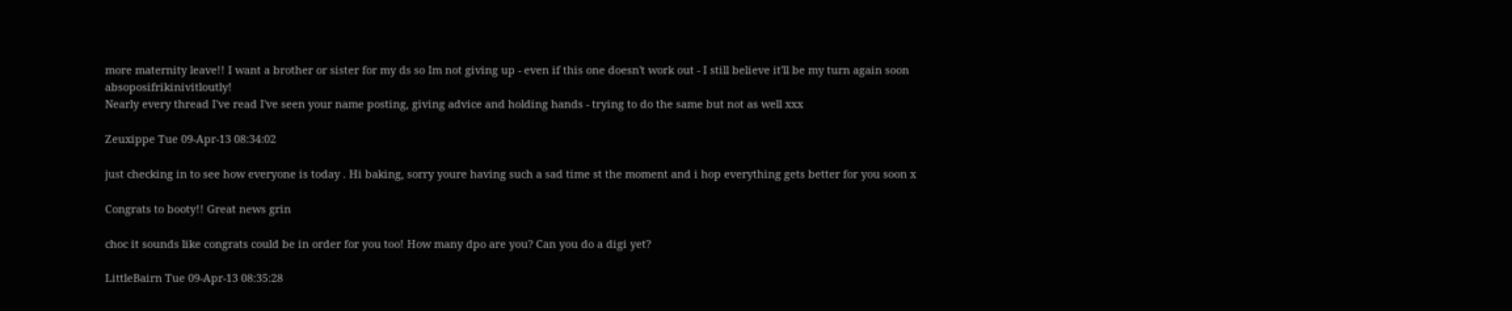more maternity leave!! I want a brother or sister for my ds so Im not giving up - even if this one doesn't work out - I still believe it'll be my turn again soon absoposifrikinivitloutly!
Nearly every thread I've read I've seen your name posting, giving advice and holding hands - trying to do the same but not as well xxx

Zeuxippe Tue 09-Apr-13 08:34:02

just checking in to see how everyone is today . Hi baking, sorry youre having such a sad time st the moment and i hop everything gets better for you soon x

Congrats to booty!! Great news grin

choc it sounds like congrats could be in order for you too! How many dpo are you? Can you do a digi yet?

LittleBairn Tue 09-Apr-13 08:35:28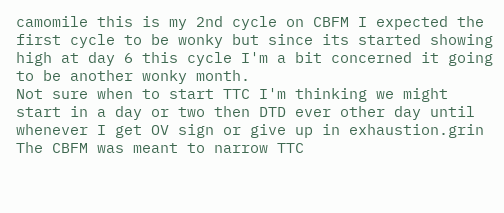camomile this is my 2nd cycle on CBFM I expected the first cycle to be wonky but since its started showing high at day 6 this cycle I'm a bit concerned it going to be another wonky month.
Not sure when to start TTC I'm thinking we might start in a day or two then DTD ever other day until whenever I get OV sign or give up in exhaustion.grin
The CBFM was meant to narrow TTC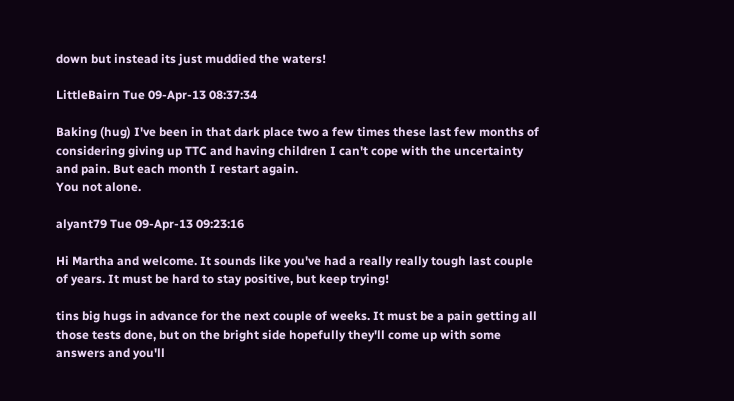down but instead its just muddied the waters!

LittleBairn Tue 09-Apr-13 08:37:34

Baking (hug) I've been in that dark place two a few times these last few months of considering giving up TTC and having children I can't cope with the uncertainty and pain. But each month I restart again.
You not alone.

alyant79 Tue 09-Apr-13 09:23:16

Hi Martha and welcome. It sounds like you've had a really really tough last couple of years. It must be hard to stay positive, but keep trying!

tins big hugs in advance for the next couple of weeks. It must be a pain getting all those tests done, but on the bright side hopefully they'll come up with some answers and you'll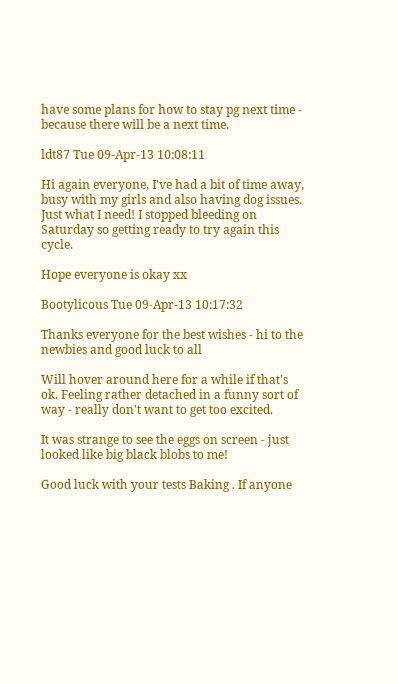have some plans for how to stay pg next time - because there will be a next time.

ldt87 Tue 09-Apr-13 10:08:11

Hi again everyone, I've had a bit of time away, busy with my girls and also having dog issues. Just what I need! I stopped bleeding on Saturday so getting ready to try again this cycle.

Hope everyone is okay xx

Bootylicous Tue 09-Apr-13 10:17:32

Thanks everyone for the best wishes - hi to the newbies and good luck to all

Will hover around here for a while if that's ok. Feeling rather detached in a funny sort of way - really don't want to get too excited.

It was strange to see the eggs on screen - just looked like big black blobs to me!

Good luck with your tests Baking . If anyone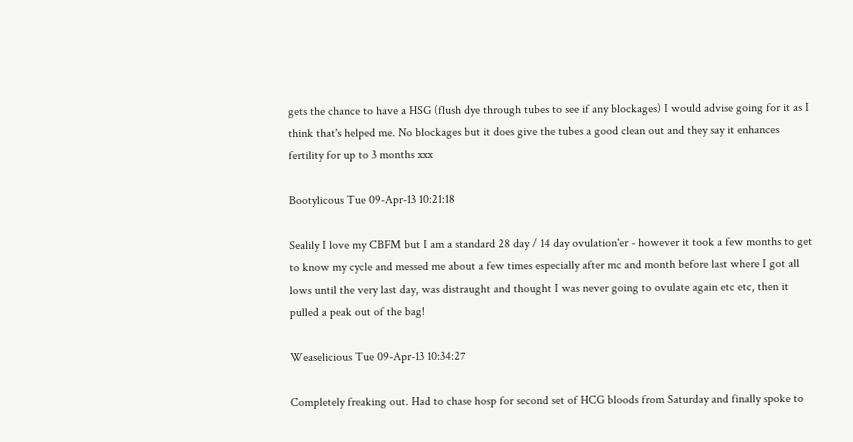gets the chance to have a HSG (flush dye through tubes to see if any blockages) I would advise going for it as I think that's helped me. No blockages but it does give the tubes a good clean out and they say it enhances fertility for up to 3 months xxx

Bootylicous Tue 09-Apr-13 10:21:18

Sealily I love my CBFM but I am a standard 28 day / 14 day ovulation'er - however it took a few months to get to know my cycle and messed me about a few times especially after mc and month before last where I got all lows until the very last day, was distraught and thought I was never going to ovulate again etc etc, then it pulled a peak out of the bag!

Weaselicious Tue 09-Apr-13 10:34:27

Completely freaking out. Had to chase hosp for second set of HCG bloods from Saturday and finally spoke to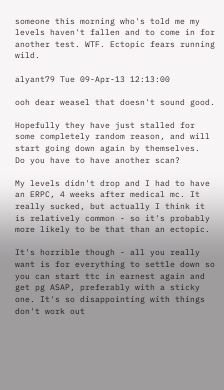someone this morning who's told me my levels haven't fallen and to come in for another test. WTF. Ectopic fears running wild.

alyant79 Tue 09-Apr-13 12:13:00

ooh dear weasel that doesn't sound good.

Hopefully they have just stalled for some completely random reason, and will start going down again by themselves.
Do you have to have another scan?

My levels didn't drop and I had to have an ERPC, 4 weeks after medical mc. It really sucked, but actually I think it is relatively common - so it's probably more likely to be that than an ectopic.

It's horrible though - all you really want is for everything to settle down so you can start ttc in earnest again and get pg ASAP, preferably with a sticky one. It's so disappointing with things don't work out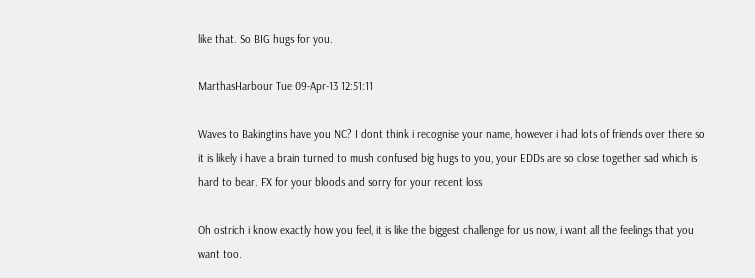like that. So BIG hugs for you.

MarthasHarbour Tue 09-Apr-13 12:51:11

Waves to Bakingtins have you NC? I dont think i recognise your name, however i had lots of friends over there so it is likely i have a brain turned to mush confused big hugs to you, your EDDs are so close together sad which is hard to bear. FX for your bloods and sorry for your recent loss

Oh ostrich i know exactly how you feel, it is like the biggest challenge for us now, i want all the feelings that you want too.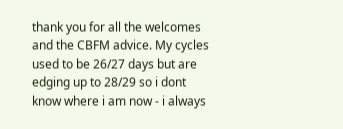thank you for all the welcomes and the CBFM advice. My cycles used to be 26/27 days but are edging up to 28/29 so i dont know where i am now - i always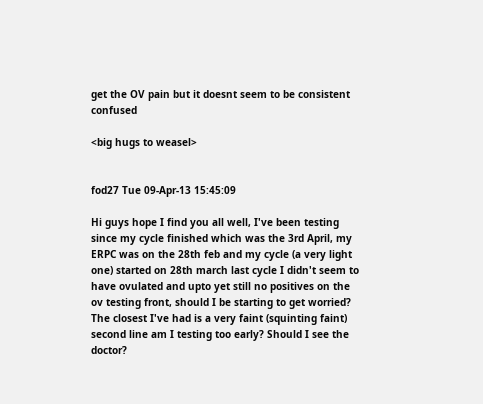get the OV pain but it doesnt seem to be consistent confused

<big hugs to weasel>


fod27 Tue 09-Apr-13 15:45:09

Hi guys hope I find you all well, I've been testing since my cycle finished which was the 3rd April, my ERPC was on the 28th feb and my cycle (a very light one) started on 28th march last cycle I didn't seem to have ovulated and upto yet still no positives on the ov testing front, should I be starting to get worried? The closest I've had is a very faint (squinting faint) second line am I testing too early? Should I see the doctor?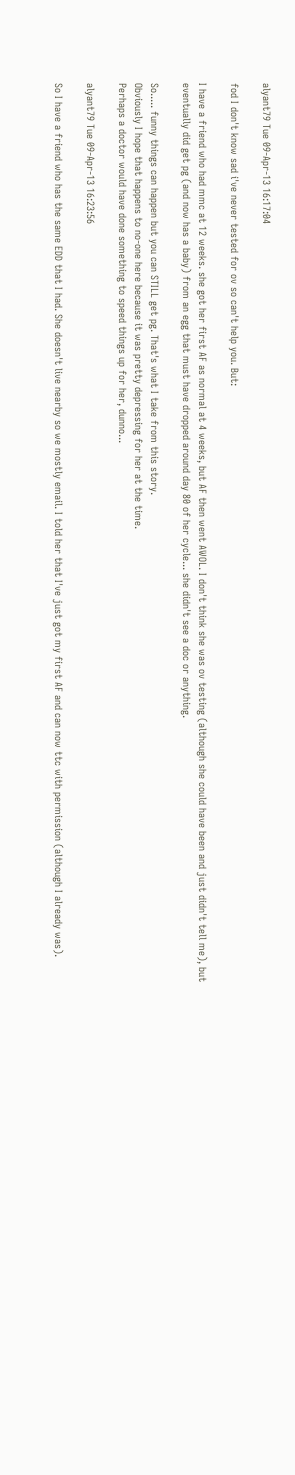alyant79 Tue 09-Apr-13 16:17:04

fod I don't know sad i've never tested for ov so can't help you. But:

I have a friend who had mmc at 12 weeks. she got her first AF as normal at 4 weeks, but AF then went AWOL. I don't think she was ov testing (although she could have been and just didn't tell me), but eventually did get pg (and now has a baby) from an egg that must have dropped around day 80 of her cycle... she didn't see a doc or anything.

So..... funny things can happen but you can STILL get pg. That's what I take from this story.
Obviously I hope that happens to no-one here because it was pretty depressing for her at the time.
Perhaps a doctor would have done something to speed things up for her, dunno...

alyant79 Tue 09-Apr-13 16:23:56

So I have a friend who has the same EDD that I had. She doesn't live nearby so we mostly email. I told her that I've just got my first AF and can now ttc with permission (although I already was).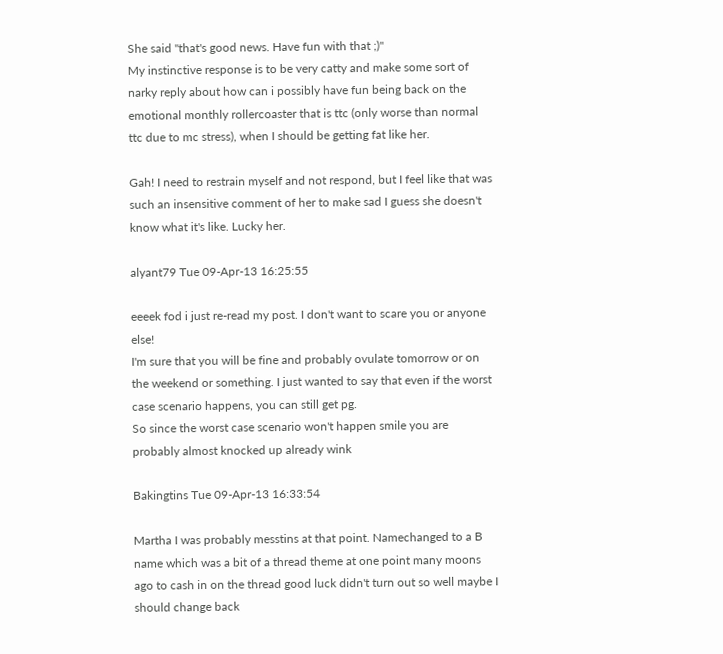She said "that's good news. Have fun with that ;)"
My instinctive response is to be very catty and make some sort of narky reply about how can i possibly have fun being back on the emotional monthly rollercoaster that is ttc (only worse than normal ttc due to mc stress), when I should be getting fat like her.

Gah! I need to restrain myself and not respond, but I feel like that was such an insensitive comment of her to make sad I guess she doesn't know what it's like. Lucky her.

alyant79 Tue 09-Apr-13 16:25:55

eeeek fod i just re-read my post. I don't want to scare you or anyone else!
I'm sure that you will be fine and probably ovulate tomorrow or on the weekend or something. I just wanted to say that even if the worst case scenario happens, you can still get pg.
So since the worst case scenario won't happen smile you are probably almost knocked up already wink

Bakingtins Tue 09-Apr-13 16:33:54

Martha I was probably messtins at that point. Namechanged to a B name which was a bit of a thread theme at one point many moons ago to cash in on the thread good luck didn't turn out so well maybe I should change back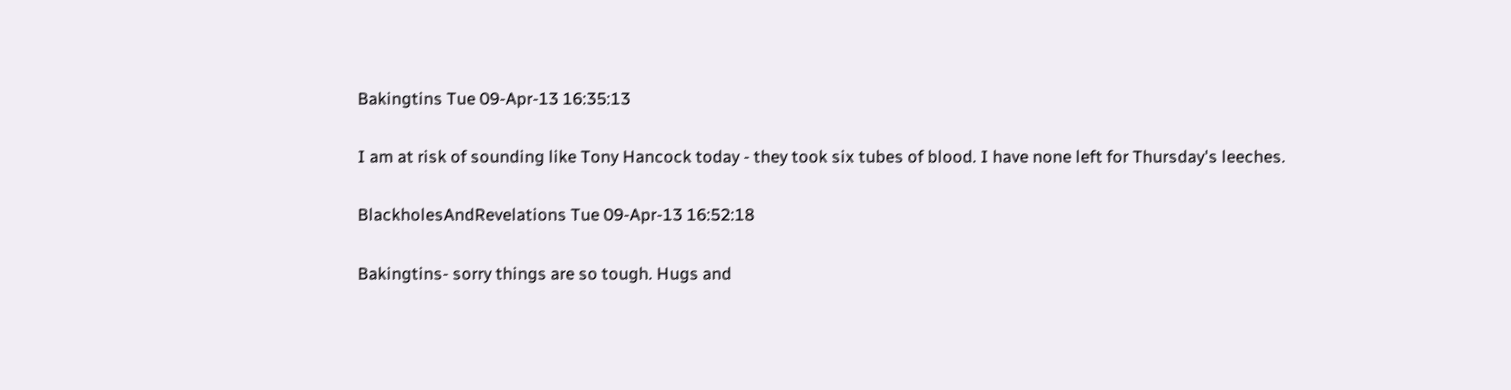Bakingtins Tue 09-Apr-13 16:35:13

I am at risk of sounding like Tony Hancock today - they took six tubes of blood. I have none left for Thursday's leeches.

BlackholesAndRevelations Tue 09-Apr-13 16:52:18

Bakingtins- sorry things are so tough. Hugs and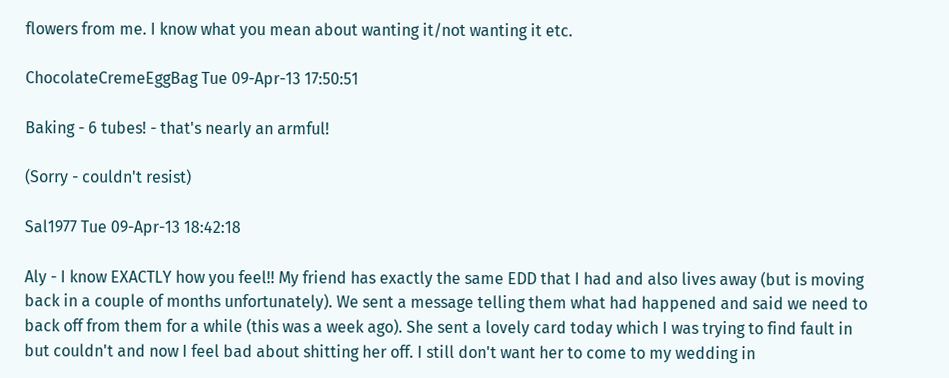flowers from me. I know what you mean about wanting it/not wanting it etc.

ChocolateCremeEggBag Tue 09-Apr-13 17:50:51

Baking - 6 tubes! - that's nearly an armful!

(Sorry - couldn't resist)

Sal1977 Tue 09-Apr-13 18:42:18

Aly - I know EXACTLY how you feel!! My friend has exactly the same EDD that I had and also lives away (but is moving back in a couple of months unfortunately). We sent a message telling them what had happened and said we need to back off from them for a while (this was a week ago). She sent a lovely card today which I was trying to find fault in but couldn't and now I feel bad about shitting her off. I still don't want her to come to my wedding in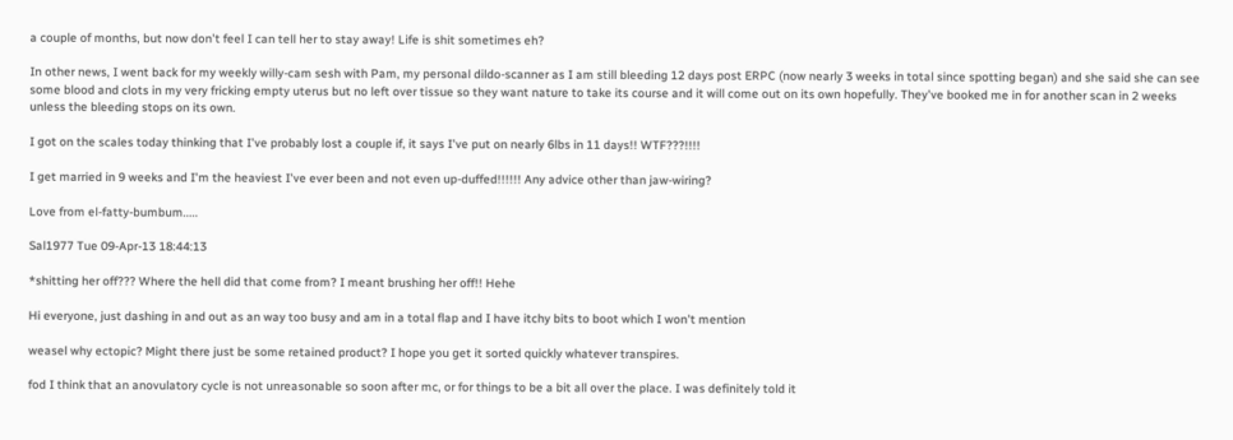a couple of months, but now don't feel I can tell her to stay away! Life is shit sometimes eh?

In other news, I went back for my weekly willy-cam sesh with Pam, my personal dildo-scanner as I am still bleeding 12 days post ERPC (now nearly 3 weeks in total since spotting began) and she said she can see some blood and clots in my very fricking empty uterus but no left over tissue so they want nature to take its course and it will come out on its own hopefully. They've booked me in for another scan in 2 weeks unless the bleeding stops on its own.

I got on the scales today thinking that I've probably lost a couple if, it says I've put on nearly 6lbs in 11 days!! WTF???!!!!

I get married in 9 weeks and I'm the heaviest I've ever been and not even up-duffed!!!!!! Any advice other than jaw-wiring?

Love from el-fatty-bumbum.....

Sal1977 Tue 09-Apr-13 18:44:13

*shitting her off??? Where the hell did that come from? I meant brushing her off!! Hehe

Hi everyone, just dashing in and out as an way too busy and am in a total flap and I have itchy bits to boot which I won't mention

weasel why ectopic? Might there just be some retained product? I hope you get it sorted quickly whatever transpires.

fod I think that an anovulatory cycle is not unreasonable so soon after mc, or for things to be a bit all over the place. I was definitely told it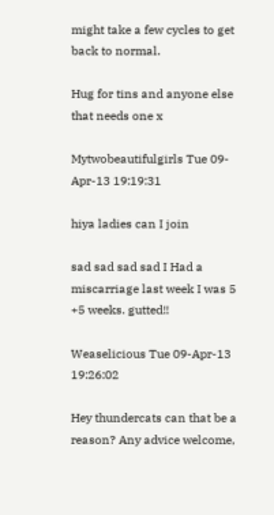might take a few cycles to get back to normal.

Hug for tins and anyone else that needs one x

Mytwobeautifulgirls Tue 09-Apr-13 19:19:31

hiya ladies can I join

sad sad sad sad I Had a miscarriage last week I was 5 +5 weeks. gutted!!

Weaselicious Tue 09-Apr-13 19:26:02

Hey thundercats can that be a reason? Any advice welcome,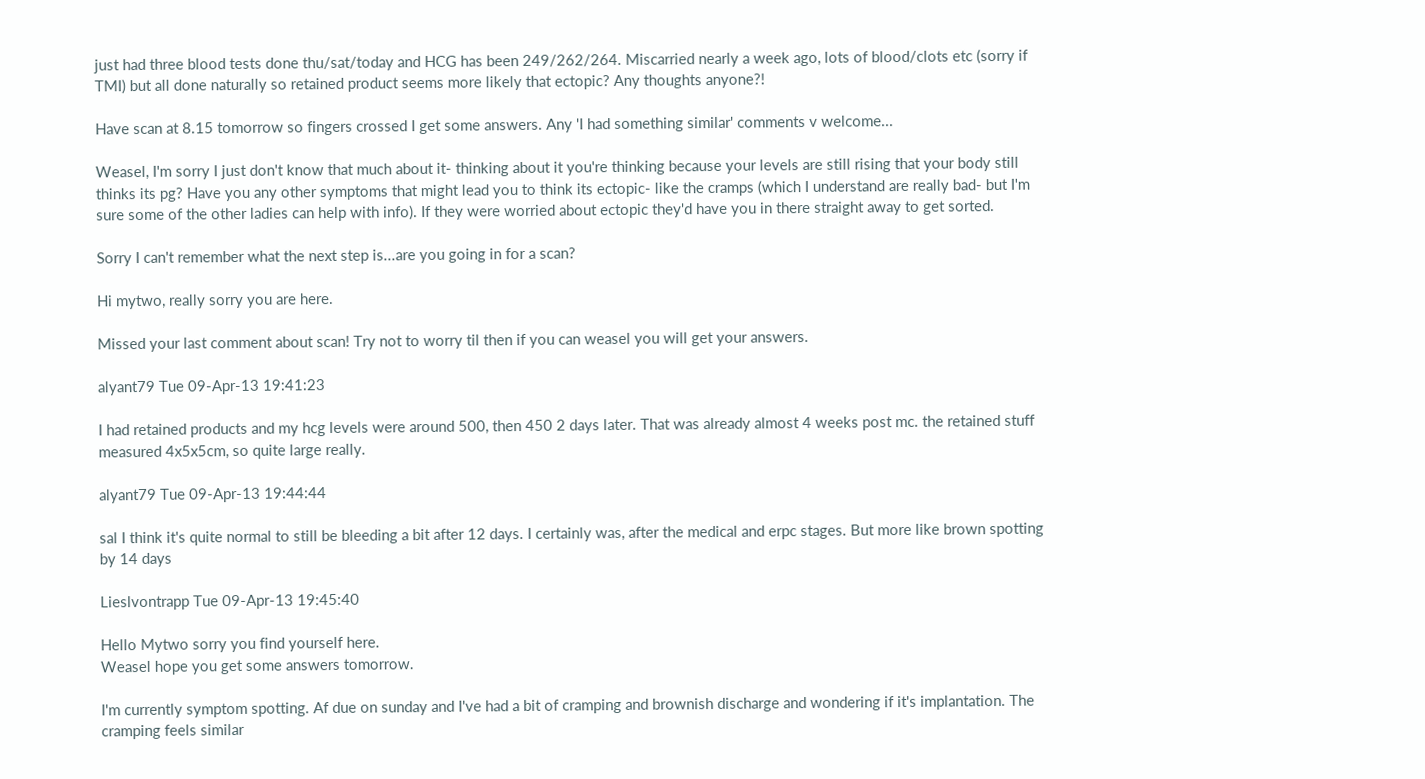just had three blood tests done thu/sat/today and HCG has been 249/262/264. Miscarried nearly a week ago, lots of blood/clots etc (sorry if TMI) but all done naturally so retained product seems more likely that ectopic? Any thoughts anyone?!

Have scan at 8.15 tomorrow so fingers crossed I get some answers. Any 'I had something similar' comments v welcome...

Weasel, I'm sorry I just don't know that much about it- thinking about it you're thinking because your levels are still rising that your body still thinks its pg? Have you any other symptoms that might lead you to think its ectopic- like the cramps (which I understand are really bad- but I'm sure some of the other ladies can help with info). If they were worried about ectopic they'd have you in there straight away to get sorted.

Sorry I can't remember what the next step is...are you going in for a scan?

Hi mytwo, really sorry you are here.

Missed your last comment about scan! Try not to worry til then if you can weasel you will get your answers.

alyant79 Tue 09-Apr-13 19:41:23

I had retained products and my hcg levels were around 500, then 450 2 days later. That was already almost 4 weeks post mc. the retained stuff measured 4x5x5cm, so quite large really.

alyant79 Tue 09-Apr-13 19:44:44

sal I think it's quite normal to still be bleeding a bit after 12 days. I certainly was, after the medical and erpc stages. But more like brown spotting by 14 days

Lieslvontrapp Tue 09-Apr-13 19:45:40

Hello Mytwo sorry you find yourself here.
Weasel hope you get some answers tomorrow.

I'm currently symptom spotting. Af due on sunday and I've had a bit of cramping and brownish discharge and wondering if it's implantation. The cramping feels similar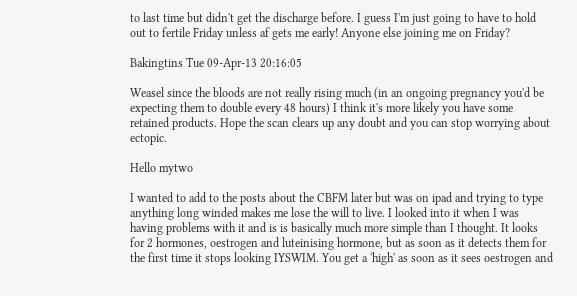to last time but didn't get the discharge before. I guess I'm just going to have to hold out to fertile Friday unless af gets me early! Anyone else joining me on Friday?

Bakingtins Tue 09-Apr-13 20:16:05

Weasel since the bloods are not really rising much (in an ongoing pregnancy you'd be expecting them to double every 48 hours) I think it's more likely you have some retained products. Hope the scan clears up any doubt and you can stop worrying about ectopic.

Hello mytwo

I wanted to add to the posts about the CBFM later but was on ipad and trying to type anything long winded makes me lose the will to live. I looked into it when I was having problems with it and is is basically much more simple than I thought. It looks for 2 hormones, oestrogen and luteinising hormone, but as soon as it detects them for the first time it stops looking IYSWIM. You get a 'high' as soon as it sees oestrogen and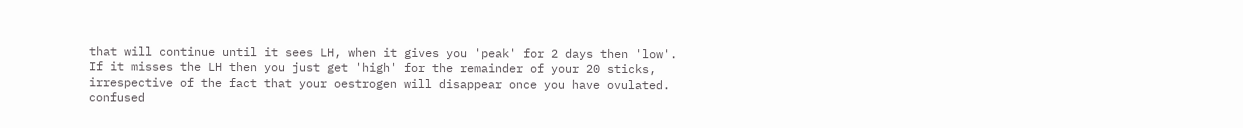that will continue until it sees LH, when it gives you 'peak' for 2 days then 'low'. If it misses the LH then you just get 'high' for the remainder of your 20 sticks, irrespective of the fact that your oestrogen will disappear once you have ovulated. confused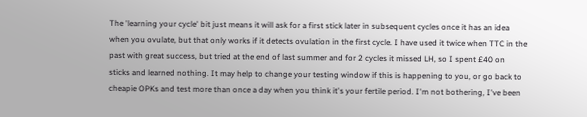The 'learning your cycle' bit just means it will ask for a first stick later in subsequent cycles once it has an idea when you ovulate, but that only works if it detects ovulation in the first cycle. I have used it twice when TTC in the past with great success, but tried at the end of last summer and for 2 cycles it missed LH, so I spent £40 on sticks and learned nothing. It may help to change your testing window if this is happening to you, or go back to cheapie OPKs and test more than once a day when you think it's your fertile period. I'm not bothering, I've been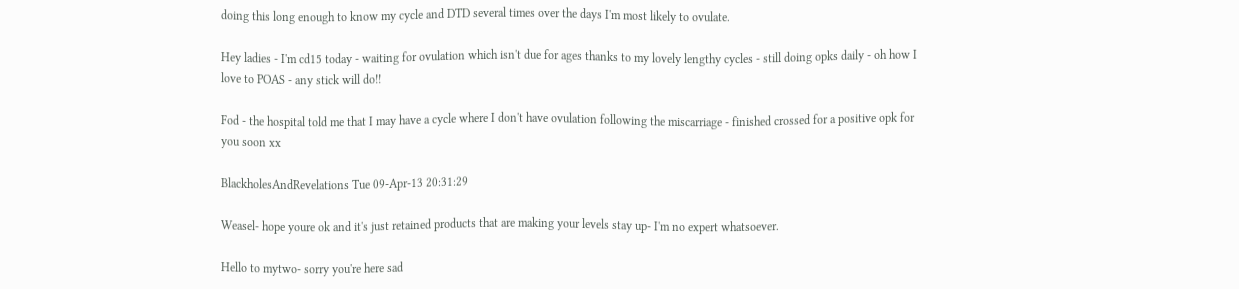doing this long enough to know my cycle and DTD several times over the days I'm most likely to ovulate.

Hey ladies - I'm cd15 today - waiting for ovulation which isn't due for ages thanks to my lovely lengthy cycles - still doing opks daily - oh how I love to POAS - any stick will do!!

Fod - the hospital told me that I may have a cycle where I don't have ovulation following the miscarriage - finished crossed for a positive opk for you soon xx

BlackholesAndRevelations Tue 09-Apr-13 20:31:29

Weasel- hope youre ok and it's just retained products that are making your levels stay up- I'm no expert whatsoever.

Hello to mytwo- sorry you're here sad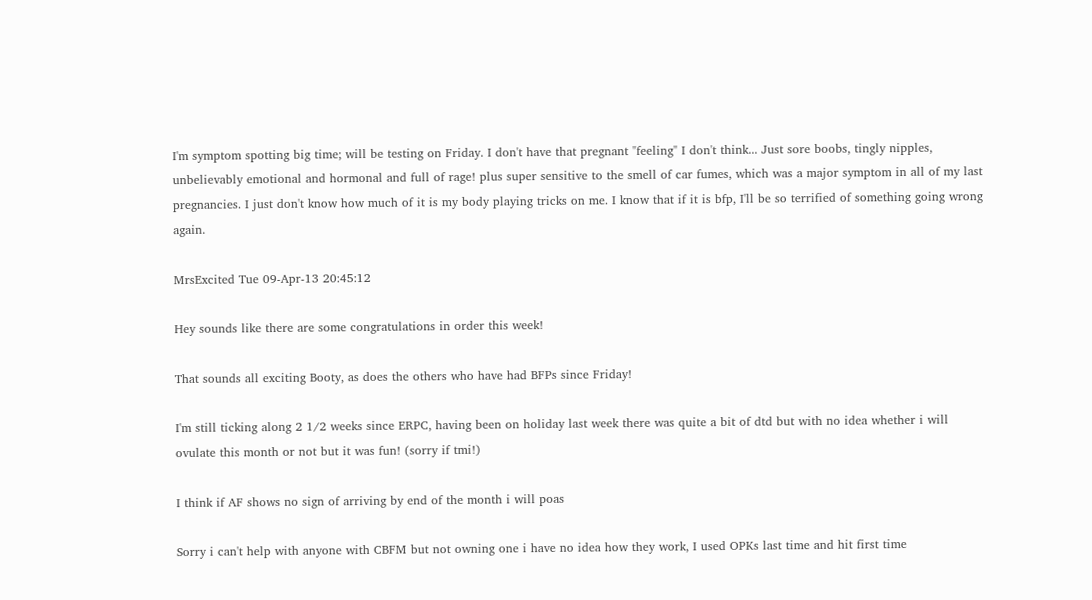I'm symptom spotting big time; will be testing on Friday. I don't have that pregnant "feeling" I don't think... Just sore boobs, tingly nipples, unbelievably emotional and hormonal and full of rage! plus super sensitive to the smell of car fumes, which was a major symptom in all of my last pregnancies. I just don't know how much of it is my body playing tricks on me. I know that if it is bfp, I'll be so terrified of something going wrong again.

MrsExcited Tue 09-Apr-13 20:45:12

Hey sounds like there are some congratulations in order this week!

That sounds all exciting Booty, as does the others who have had BFPs since Friday!

I'm still ticking along 2 1/2 weeks since ERPC, having been on holiday last week there was quite a bit of dtd but with no idea whether i will ovulate this month or not but it was fun! (sorry if tmi!)

I think if AF shows no sign of arriving by end of the month i will poas

Sorry i can't help with anyone with CBFM but not owning one i have no idea how they work, I used OPKs last time and hit first time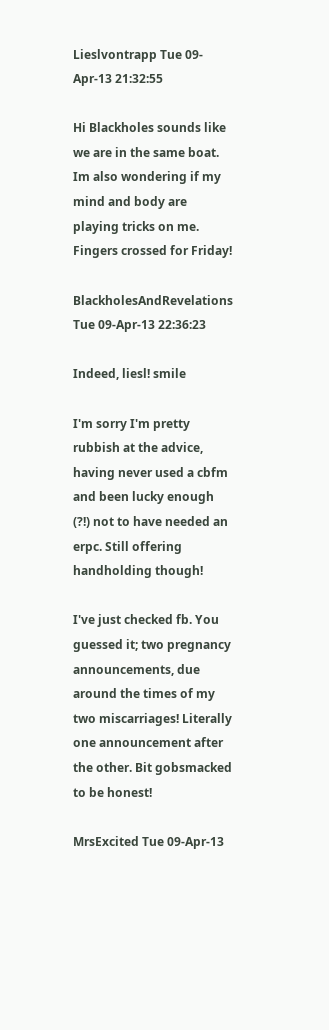Lieslvontrapp Tue 09-Apr-13 21:32:55

Hi Blackholes sounds like we are in the same boat. Im also wondering if my mind and body are playing tricks on me. Fingers crossed for Friday!

BlackholesAndRevelations Tue 09-Apr-13 22:36:23

Indeed, liesl! smile

I'm sorry I'm pretty rubbish at the advice, having never used a cbfm and been lucky enough (?!) not to have needed an erpc. Still offering handholding though!

I've just checked fb. You guessed it; two pregnancy announcements, due around the times of my two miscarriages! Literally one announcement after the other. Bit gobsmacked to be honest!

MrsExcited Tue 09-Apr-13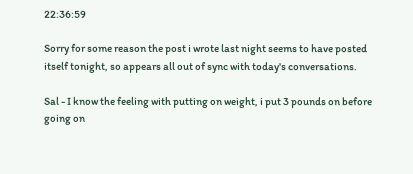22:36:59

Sorry for some reason the post i wrote last night seems to have posted itself tonight, so appears all out of sync with today's conversations.

Sal - I know the feeling with putting on weight, i put 3 pounds on before going on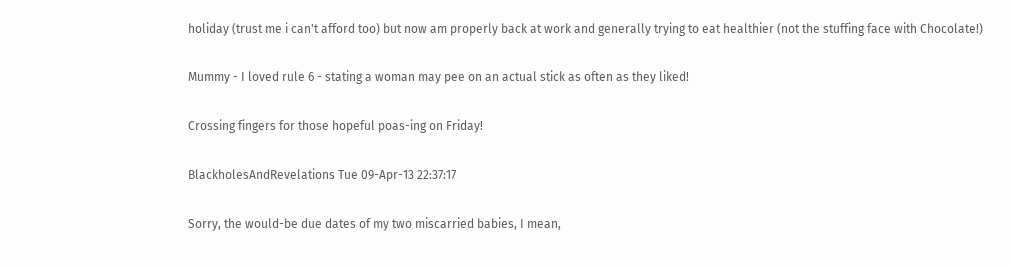holiday (trust me i can't afford too) but now am properly back at work and generally trying to eat healthier (not the stuffing face with Chocolate!)

Mummy - I loved rule 6 - stating a woman may pee on an actual stick as often as they liked!

Crossing fingers for those hopeful poas-ing on Friday!

BlackholesAndRevelations Tue 09-Apr-13 22:37:17

Sorry, the would-be due dates of my two miscarried babies, I mean,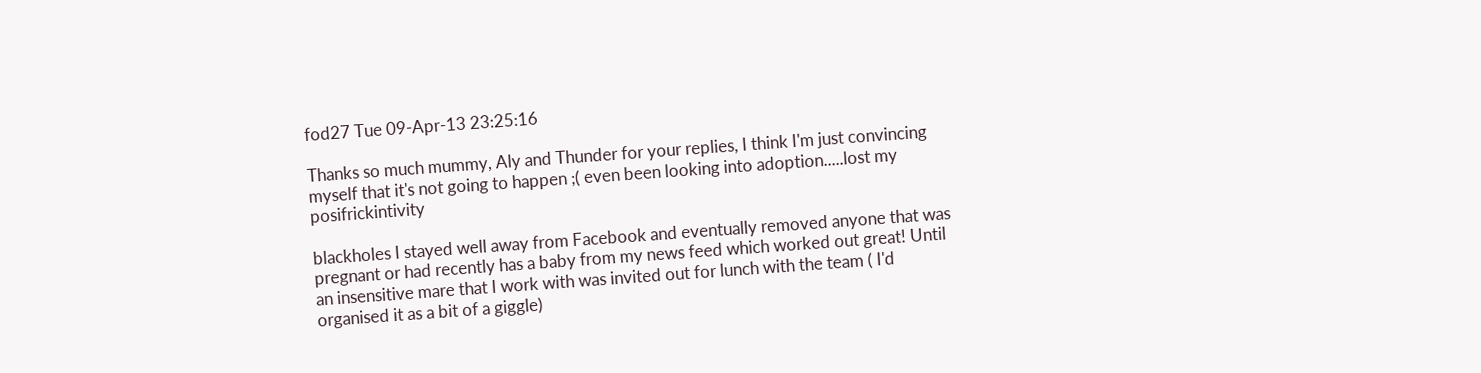fod27 Tue 09-Apr-13 23:25:16

Thanks so much mummy, Aly and Thunder for your replies, I think I'm just convincing myself that it's not going to happen ;( even been looking into adoption.....lost my posifrickintivity

blackholes I stayed well away from Facebook and eventually removed anyone that was pregnant or had recently has a baby from my news feed which worked out great! Until an insensitive mare that I work with was invited out for lunch with the team ( I'd organised it as a bit of a giggle)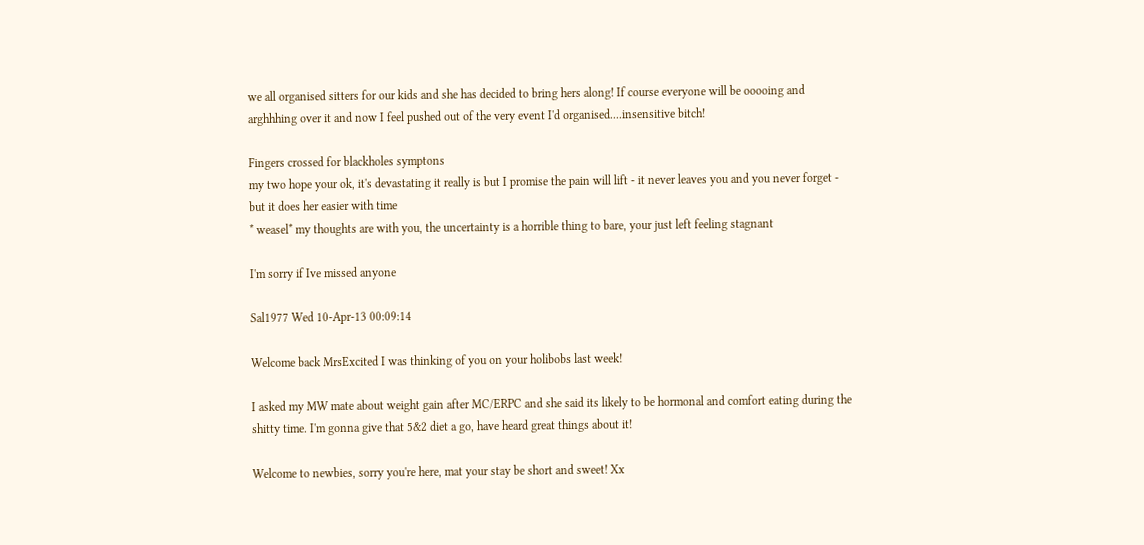we all organised sitters for our kids and she has decided to bring hers along! If course everyone will be ooooing and arghhhing over it and now I feel pushed out of the very event I'd organised....insensitive bitch!

Fingers crossed for blackholes symptons
my two hope your ok, it's devastating it really is but I promise the pain will lift - it never leaves you and you never forget - but it does her easier with time
* weasel* my thoughts are with you, the uncertainty is a horrible thing to bare, your just left feeling stagnant

I'm sorry if Ive missed anyone

Sal1977 Wed 10-Apr-13 00:09:14

Welcome back MrsExcited I was thinking of you on your holibobs last week!

I asked my MW mate about weight gain after MC/ERPC and she said its likely to be hormonal and comfort eating during the shitty time. I'm gonna give that 5&2 diet a go, have heard great things about it!

Welcome to newbies, sorry you're here, mat your stay be short and sweet! Xx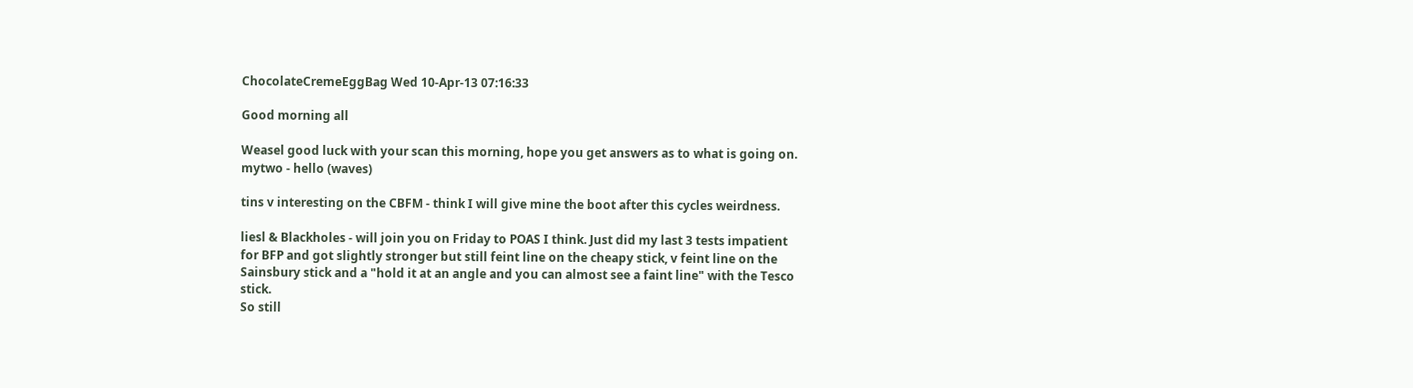ChocolateCremeEggBag Wed 10-Apr-13 07:16:33

Good morning all

Weasel good luck with your scan this morning, hope you get answers as to what is going on.
mytwo - hello (waves)

tins v interesting on the CBFM - think I will give mine the boot after this cycles weirdness.

liesl & Blackholes - will join you on Friday to POAS I think. Just did my last 3 tests impatient for BFP and got slightly stronger but still feint line on the cheapy stick, v feint line on the Sainsbury stick and a "hold it at an angle and you can almost see a faint line" with the Tesco stick.
So still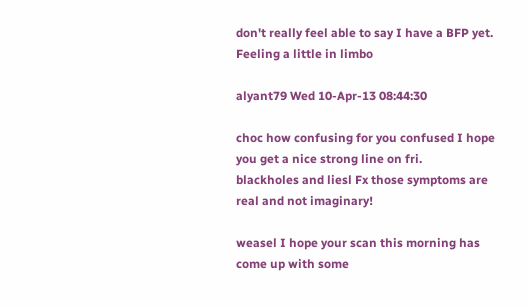don't really feel able to say I have a BFP yet. Feeling a little in limbo

alyant79 Wed 10-Apr-13 08:44:30

choc how confusing for you confused I hope you get a nice strong line on fri.
blackholes and liesl Fx those symptoms are real and not imaginary!

weasel I hope your scan this morning has come up with some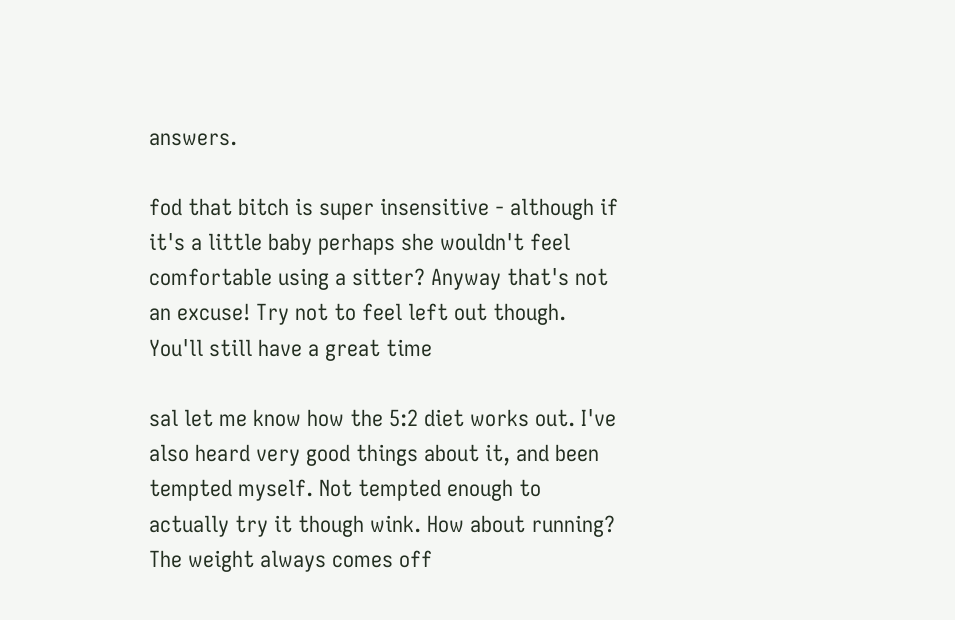answers.

fod that bitch is super insensitive - although if it's a little baby perhaps she wouldn't feel comfortable using a sitter? Anyway that's not an excuse! Try not to feel left out though. You'll still have a great time

sal let me know how the 5:2 diet works out. I've also heard very good things about it, and been tempted myself. Not tempted enough to actually try it though wink. How about running? The weight always comes off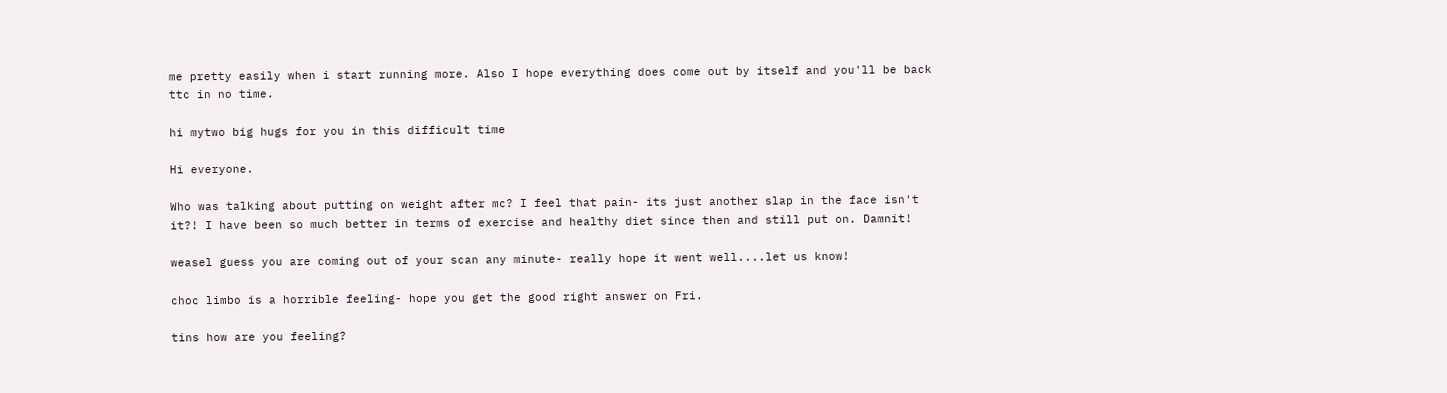me pretty easily when i start running more. Also I hope everything does come out by itself and you'll be back ttc in no time.

hi mytwo big hugs for you in this difficult time

Hi everyone.

Who was talking about putting on weight after mc? I feel that pain- its just another slap in the face isn't it?! I have been so much better in terms of exercise and healthy diet since then and still put on. Damnit!

weasel guess you are coming out of your scan any minute- really hope it went well....let us know!

choc limbo is a horrible feeling- hope you get the good right answer on Fri.

tins how are you feeling?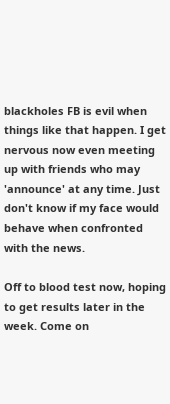blackholes FB is evil when things like that happen. I get nervous now even meeting up with friends who may 'announce' at any time. Just don't know if my face would behave when confronted with the news.

Off to blood test now, hoping to get results later in the week. Come on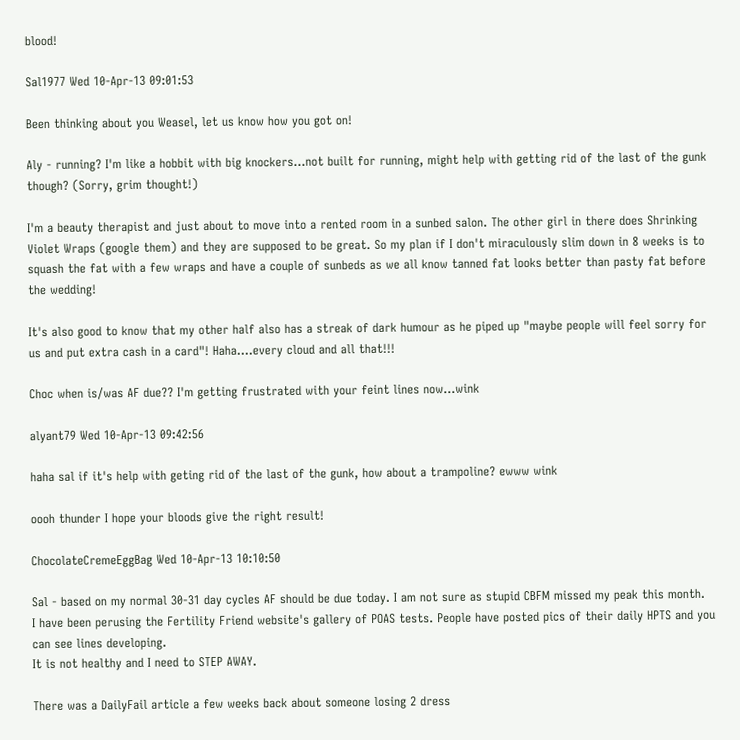blood!

Sal1977 Wed 10-Apr-13 09:01:53

Been thinking about you Weasel, let us know how you got on!

Aly - running? I'm like a hobbit with big knockers...not built for running, might help with getting rid of the last of the gunk though? (Sorry, grim thought!)

I'm a beauty therapist and just about to move into a rented room in a sunbed salon. The other girl in there does Shrinking Violet Wraps (google them) and they are supposed to be great. So my plan if I don't miraculously slim down in 8 weeks is to squash the fat with a few wraps and have a couple of sunbeds as we all know tanned fat looks better than pasty fat before the wedding!

It's also good to know that my other half also has a streak of dark humour as he piped up "maybe people will feel sorry for us and put extra cash in a card"! Haha....every cloud and all that!!!

Choc when is/was AF due?? I'm getting frustrated with your feint lines now...wink

alyant79 Wed 10-Apr-13 09:42:56

haha sal if it's help with geting rid of the last of the gunk, how about a trampoline? ewww wink

oooh thunder I hope your bloods give the right result!

ChocolateCremeEggBag Wed 10-Apr-13 10:10:50

Sal - based on my normal 30-31 day cycles AF should be due today. I am not sure as stupid CBFM missed my peak this month.
I have been perusing the Fertility Friend website's gallery of POAS tests. People have posted pics of their daily HPTS and you can see lines developing.
It is not healthy and I need to STEP AWAY.

There was a DailyFail article a few weeks back about someone losing 2 dress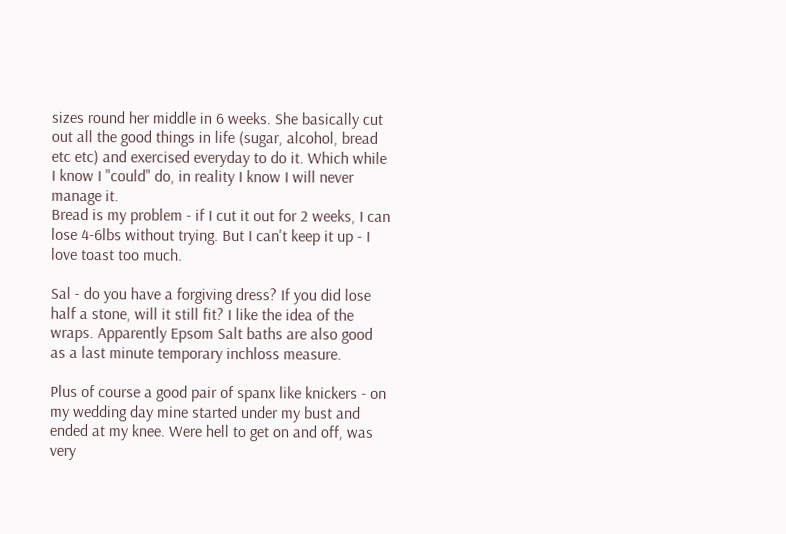sizes round her middle in 6 weeks. She basically cut out all the good things in life (sugar, alcohol, bread etc etc) and exercised everyday to do it. Which while I know I "could" do, in reality I know I will never manage it.
Bread is my problem - if I cut it out for 2 weeks, I can lose 4-6lbs without trying. But I can't keep it up - I love toast too much.

Sal - do you have a forgiving dress? If you did lose half a stone, will it still fit? I like the idea of the wraps. Apparently Epsom Salt baths are also good as a last minute temporary inchloss measure.

Plus of course a good pair of spanx like knickers - on my wedding day mine started under my bust and ended at my knee. Were hell to get on and off, was very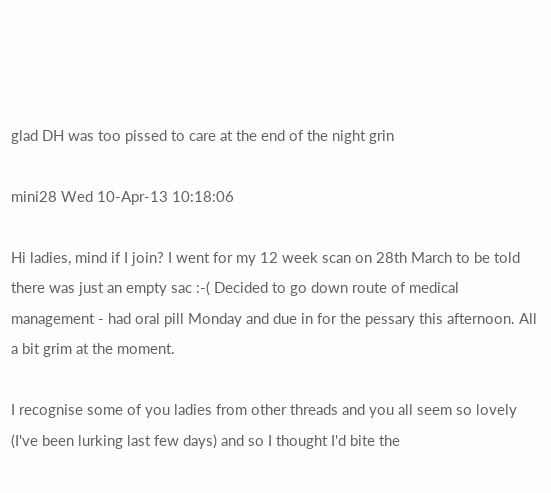glad DH was too pissed to care at the end of the night grin

mini28 Wed 10-Apr-13 10:18:06

Hi ladies, mind if I join? I went for my 12 week scan on 28th March to be told there was just an empty sac :-( Decided to go down route of medical management - had oral pill Monday and due in for the pessary this afternoon. All a bit grim at the moment.

I recognise some of you ladies from other threads and you all seem so lovely (I've been lurking last few days) and so I thought I'd bite the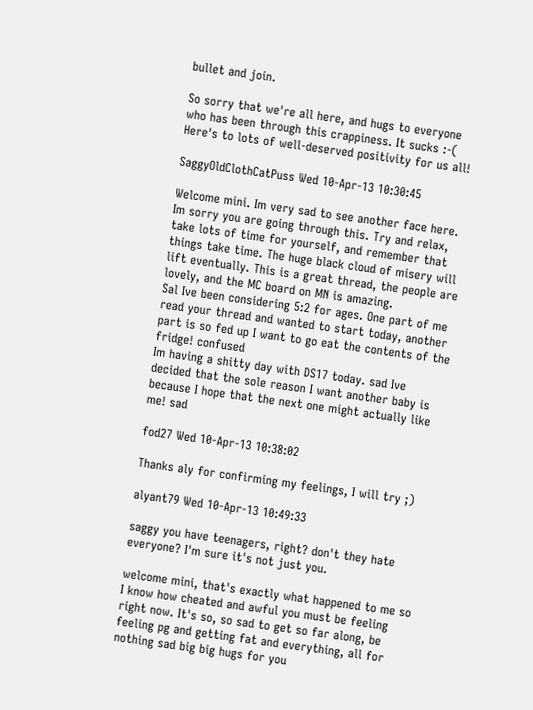bullet and join.

So sorry that we're all here, and hugs to everyone who has been through this crappiness. It sucks :-( Here's to lots of well-deserved positivity for us all!

SaggyOldClothCatPuss Wed 10-Apr-13 10:30:45

Welcome mini. Im very sad to see another face here. Im sorry you are going through this. Try and relax, take lots of time for yourself, and remember that things take time. The huge black cloud of misery will lift eventually. This is a great thread, the people are lovely, and the MC board on MN is amazing.
Sal Ive been considering 5:2 for ages. One part of me read your thread and wanted to start today, another part is so fed up I want to go eat the contents of the fridge! confused
Im having a shitty day with DS17 today. sad Ive decided that the sole reason I want another baby is because I hope that the next one might actually like me! sad

fod27 Wed 10-Apr-13 10:38:02

Thanks aly for confirming my feelings, I will try ;)

alyant79 Wed 10-Apr-13 10:49:33

saggy you have teenagers, right? don't they hate everyone? I'm sure it's not just you.

welcome mini, that's exactly what happened to me so I know how cheated and awful you must be feeling right now. It's so, so sad to get so far along, be feeling pg and getting fat and everything, all for nothing sad big big hugs for you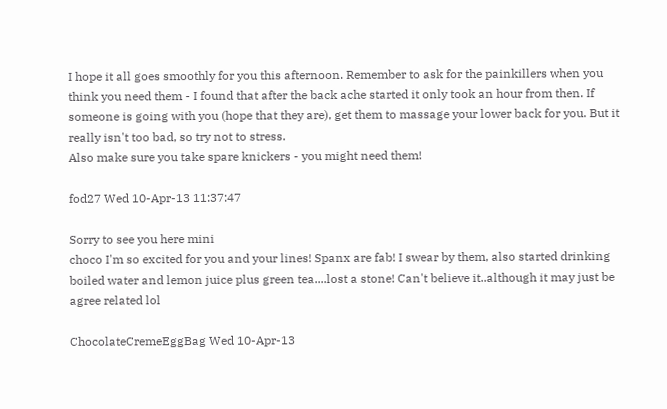I hope it all goes smoothly for you this afternoon. Remember to ask for the painkillers when you think you need them - I found that after the back ache started it only took an hour from then. If someone is going with you (hope that they are), get them to massage your lower back for you. But it really isn't too bad, so try not to stress.
Also make sure you take spare knickers - you might need them!

fod27 Wed 10-Apr-13 11:37:47

Sorry to see you here mini
choco I'm so excited for you and your lines! Spanx are fab! I swear by them, also started drinking boiled water and lemon juice plus green tea....lost a stone! Can't believe it..although it may just be agree related lol

ChocolateCremeEggBag Wed 10-Apr-13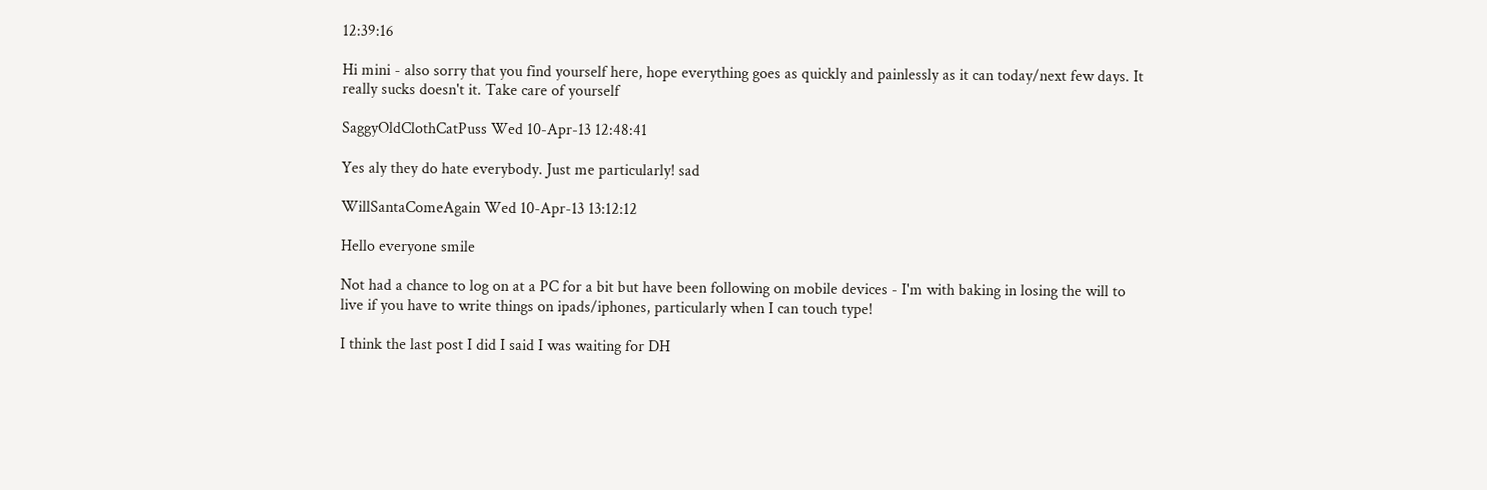12:39:16

Hi mini - also sorry that you find yourself here, hope everything goes as quickly and painlessly as it can today/next few days. It really sucks doesn't it. Take care of yourself

SaggyOldClothCatPuss Wed 10-Apr-13 12:48:41

Yes aly they do hate everybody. Just me particularly! sad

WillSantaComeAgain Wed 10-Apr-13 13:12:12

Hello everyone smile

Not had a chance to log on at a PC for a bit but have been following on mobile devices - I'm with baking in losing the will to live if you have to write things on ipads/iphones, particularly when I can touch type!

I think the last post I did I said I was waiting for DH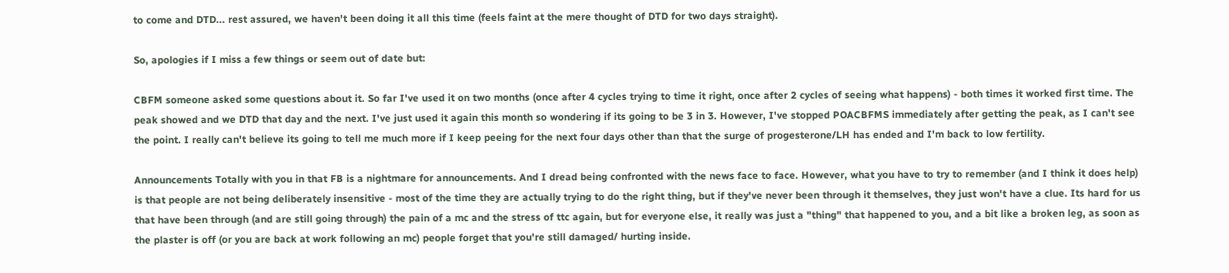to come and DTD... rest assured, we haven't been doing it all this time (feels faint at the mere thought of DTD for two days straight).

So, apologies if I miss a few things or seem out of date but:

CBFM someone asked some questions about it. So far I've used it on two months (once after 4 cycles trying to time it right, once after 2 cycles of seeing what happens) - both times it worked first time. The peak showed and we DTD that day and the next. I've just used it again this month so wondering if its going to be 3 in 3. However, I've stopped POACBFMS immediately after getting the peak, as I can't see the point. I really can't believe its going to tell me much more if I keep peeing for the next four days other than that the surge of progesterone/LH has ended and I'm back to low fertility.

Announcements Totally with you in that FB is a nightmare for announcements. And I dread being confronted with the news face to face. However, what you have to try to remember (and I think it does help) is that people are not being deliberately insensitive - most of the time they are actually trying to do the right thing, but if they've never been through it themselves, they just won't have a clue. Its hard for us that have been through (and are still going through) the pain of a mc and the stress of ttc again, but for everyone else, it really was just a "thing" that happened to you, and a bit like a broken leg, as soon as the plaster is off (or you are back at work following an mc) people forget that you're still damaged/ hurting inside.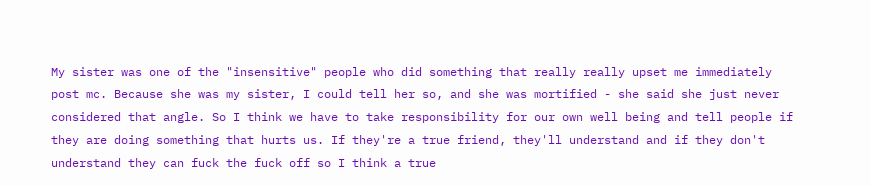My sister was one of the "insensitive" people who did something that really really upset me immediately post mc. Because she was my sister, I could tell her so, and she was mortified - she said she just never considered that angle. So I think we have to take responsibility for our own well being and tell people if they are doing something that hurts us. If they're a true friend, they'll understand and if they don't understand they can fuck the fuck off so I think a true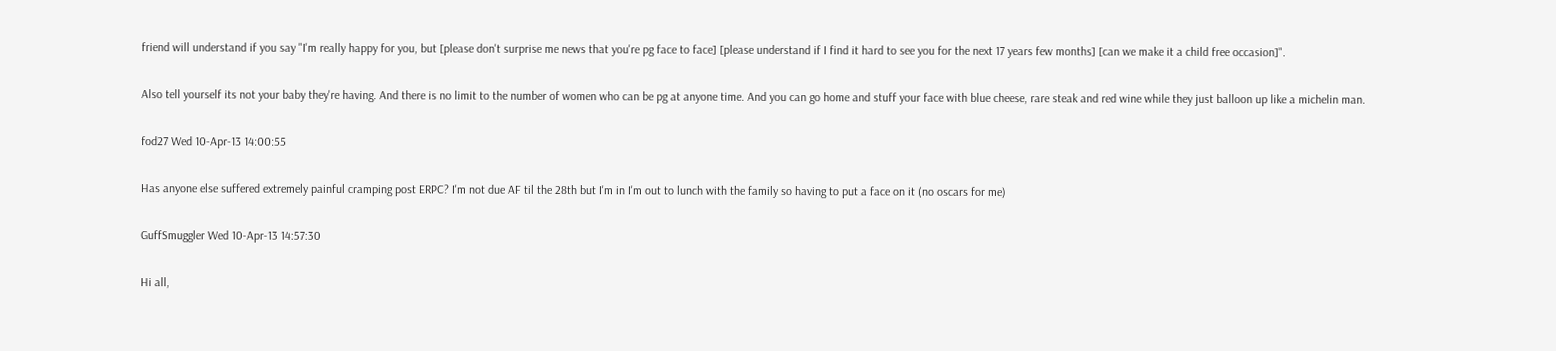friend will understand if you say "I'm really happy for you, but [please don't surprise me news that you're pg face to face] [please understand if I find it hard to see you for the next 17 years few months] [can we make it a child free occasion]".

Also tell yourself its not your baby they're having. And there is no limit to the number of women who can be pg at anyone time. And you can go home and stuff your face with blue cheese, rare steak and red wine while they just balloon up like a michelin man.

fod27 Wed 10-Apr-13 14:00:55

Has anyone else suffered extremely painful cramping post ERPC? I'm not due AF til the 28th but I'm in I'm out to lunch with the family so having to put a face on it (no oscars for me)

GuffSmuggler Wed 10-Apr-13 14:57:30

Hi all,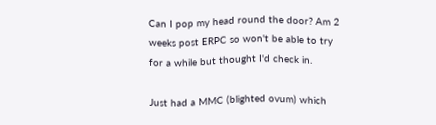Can I pop my head round the door? Am 2 weeks post ERPC so won't be able to try for a while but thought I'd check in.

Just had a MMC (blighted ovum) which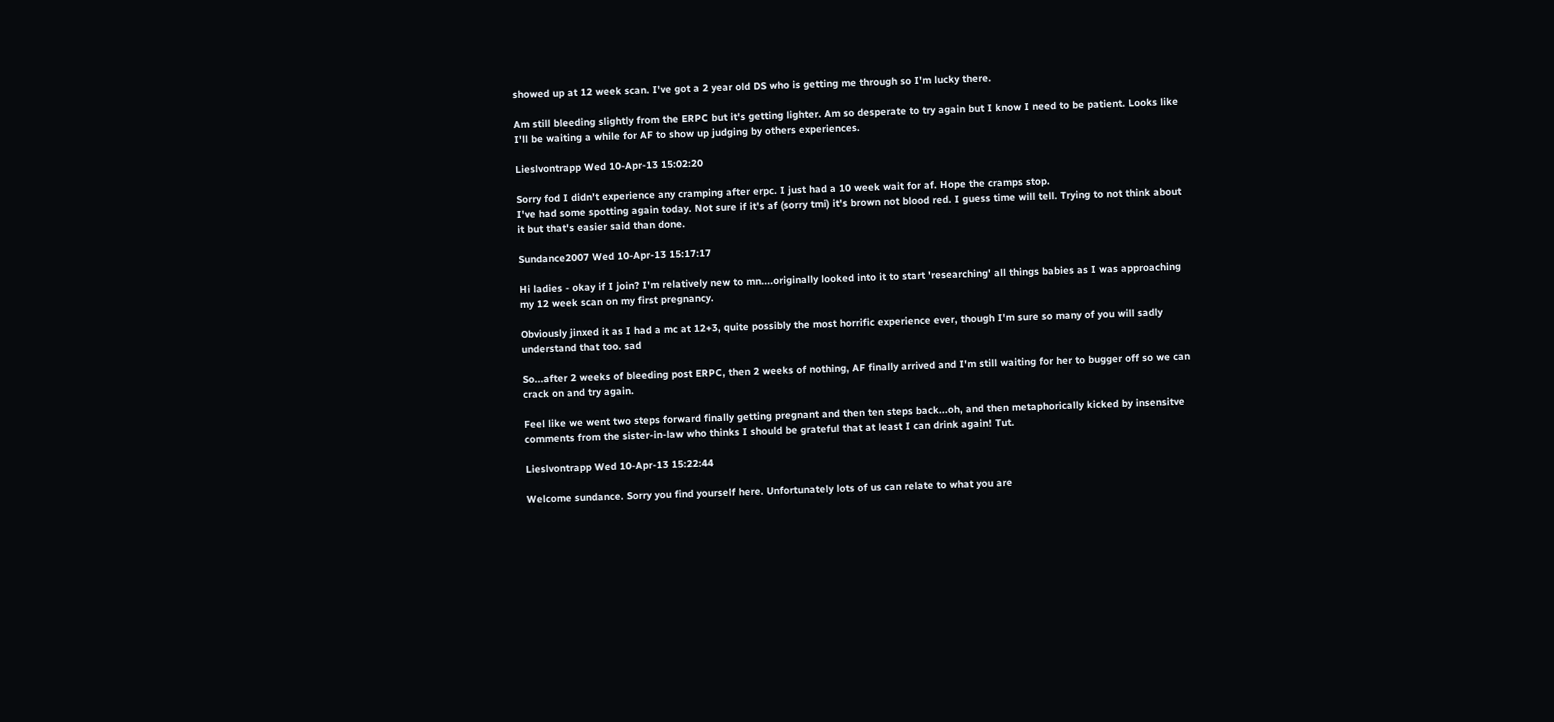showed up at 12 week scan. I've got a 2 year old DS who is getting me through so I'm lucky there.

Am still bleeding slightly from the ERPC but it's getting lighter. Am so desperate to try again but I know I need to be patient. Looks like I'll be waiting a while for AF to show up judging by others experiences.

Lieslvontrapp Wed 10-Apr-13 15:02:20

Sorry fod I didn't experience any cramping after erpc. I just had a 10 week wait for af. Hope the cramps stop.
I've had some spotting again today. Not sure if it's af (sorry tmi) it's brown not blood red. I guess time will tell. Trying to not think about it but that's easier said than done.

Sundance2007 Wed 10-Apr-13 15:17:17

Hi ladies - okay if I join? I'm relatively new to mn....originally looked into it to start 'researching' all things babies as I was approaching my 12 week scan on my first pregnancy.

Obviously jinxed it as I had a mc at 12+3, quite possibly the most horrific experience ever, though I'm sure so many of you will sadly understand that too. sad

So...after 2 weeks of bleeding post ERPC, then 2 weeks of nothing, AF finally arrived and I'm still waiting for her to bugger off so we can crack on and try again.

Feel like we went two steps forward finally getting pregnant and then ten steps back...oh, and then metaphorically kicked by insensitve comments from the sister-in-law who thinks I should be grateful that at least I can drink again! Tut.

Lieslvontrapp Wed 10-Apr-13 15:22:44

Welcome sundance. Sorry you find yourself here. Unfortunately lots of us can relate to what you are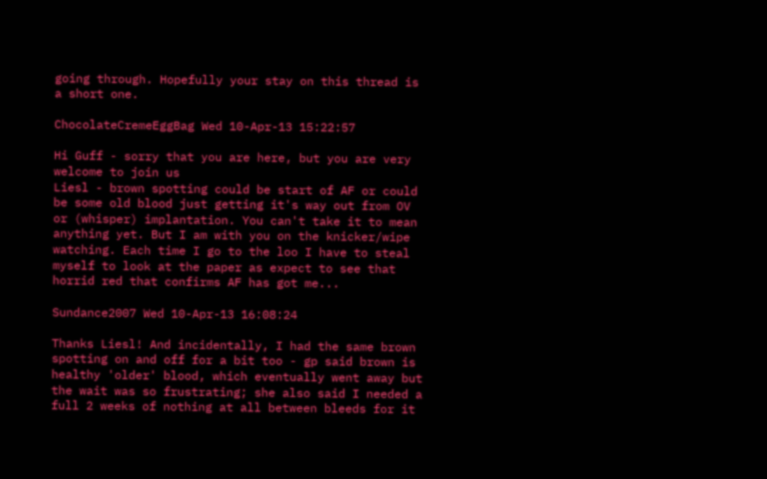going through. Hopefully your stay on this thread is a short one.

ChocolateCremeEggBag Wed 10-Apr-13 15:22:57

Hi Guff - sorry that you are here, but you are very welcome to join us
Liesl - brown spotting could be start of AF or could be some old blood just getting it's way out from OV or (whisper) implantation. You can't take it to mean anything yet. But I am with you on the knicker/wipe watching. Each time I go to the loo I have to steal myself to look at the paper as expect to see that horrid red that confirms AF has got me...

Sundance2007 Wed 10-Apr-13 16:08:24

Thanks Liesl! And incidentally, I had the same brown spotting on and off for a bit too - gp said brown is healthy 'older' blood, which eventually went away but the wait was so frustrating; she also said I needed a full 2 weeks of nothing at all between bleeds for it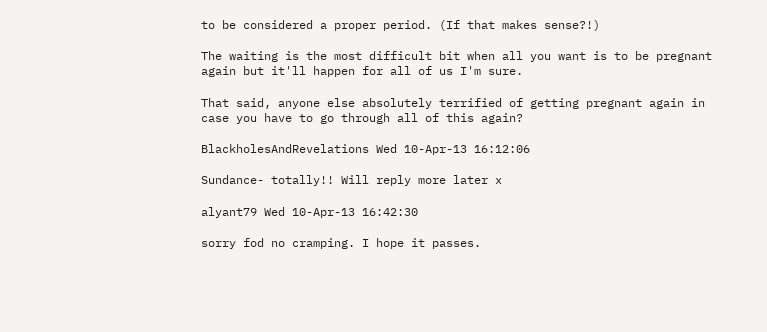to be considered a proper period. (If that makes sense?!)

The waiting is the most difficult bit when all you want is to be pregnant again but it'll happen for all of us I'm sure.

That said, anyone else absolutely terrified of getting pregnant again in case you have to go through all of this again?

BlackholesAndRevelations Wed 10-Apr-13 16:12:06

Sundance- totally!! Will reply more later x

alyant79 Wed 10-Apr-13 16:42:30

sorry fod no cramping. I hope it passes.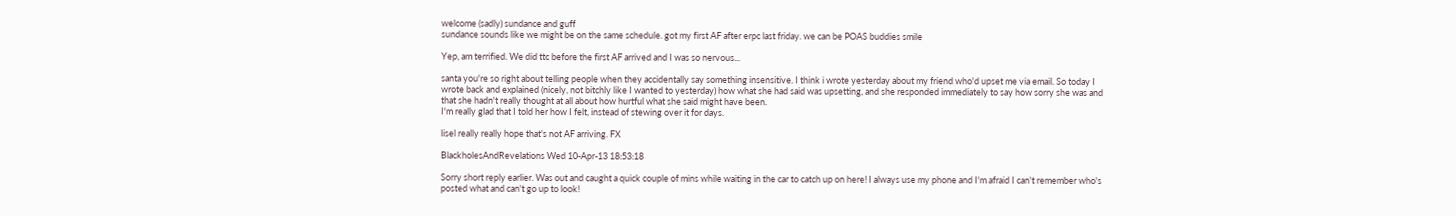welcome (sadly) sundance and guff
sundance sounds like we might be on the same schedule. got my first AF after erpc last friday. we can be POAS buddies smile

Yep, am terrified. We did ttc before the first AF arrived and I was so nervous...

santa you're so right about telling people when they accidentally say something insensitive. I think i wrote yesterday about my friend who'd upset me via email. So today I wrote back and explained (nicely, not bitchly like I wanted to yesterday) how what she had said was upsetting, and she responded immediately to say how sorry she was and that she hadn't really thought at all about how hurtful what she said might have been.
I'm really glad that I told her how I felt, instead of stewing over it for days.

lisel really really hope that's not AF arriving. FX

BlackholesAndRevelations Wed 10-Apr-13 18:53:18

Sorry short reply earlier. Was out and caught a quick couple of mins while waiting in the car to catch up on here! I always use my phone and I'm afraid I can't remember who's posted what and can't go up to look!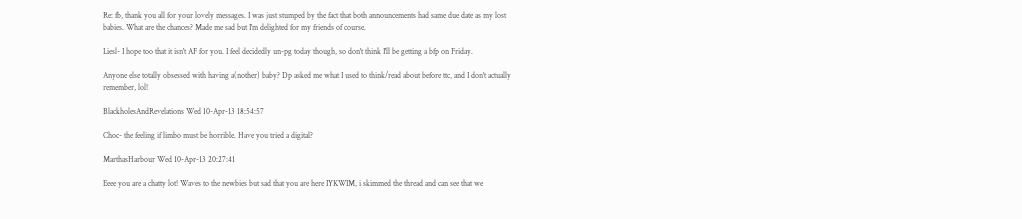Re: fb, thank you all for your lovely messages. I was just stumped by the fact that both announcements had same due date as my lost babies. What are the chances? Made me sad but I'm delighted for my friends of course.

Liesl- I hope too that it isn't AF for you. I feel decidedly un-pg today though, so don't think I'll be getting a bfp on Friday.

Anyone else totally obsessed with having a(nother) baby? Dp asked me what I used to think/read about before ttc, and I don't actually remember, lol!

BlackholesAndRevelations Wed 10-Apr-13 18:54:57

Choc- the feeling if limbo must be horrible. Have you tried a digital?

MarthasHarbour Wed 10-Apr-13 20:27:41

Eeee you are a chatty lot! Waves to the newbies but sad that you are here IYKWIM, i skimmed the thread and can see that we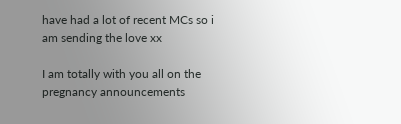have had a lot of recent MCs so i am sending the love xx

I am totally with you all on the pregnancy announcements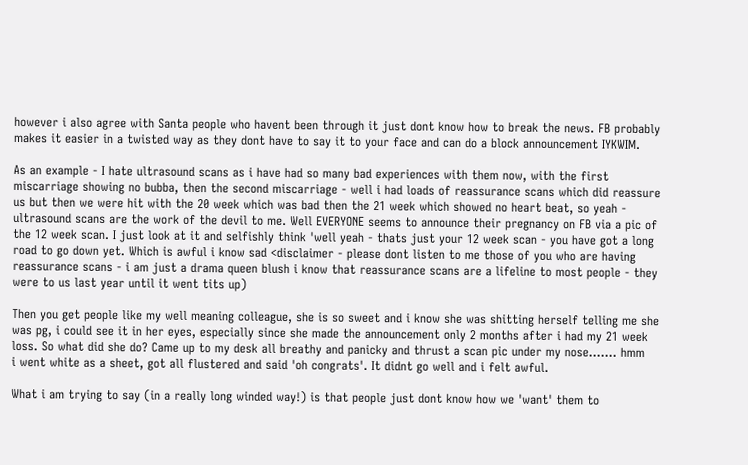however i also agree with Santa people who havent been through it just dont know how to break the news. FB probably makes it easier in a twisted way as they dont have to say it to your face and can do a block announcement IYKWIM.

As an example - I hate ultrasound scans as i have had so many bad experiences with them now, with the first miscarriage showing no bubba, then the second miscarriage - well i had loads of reassurance scans which did reassure us but then we were hit with the 20 week which was bad then the 21 week which showed no heart beat, so yeah - ultrasound scans are the work of the devil to me. Well EVERYONE seems to announce their pregnancy on FB via a pic of the 12 week scan. I just look at it and selfishly think 'well yeah - thats just your 12 week scan - you have got a long road to go down yet. Which is awful i know sad <disclaimer - please dont listen to me those of you who are having reassurance scans - i am just a drama queen blush i know that reassurance scans are a lifeline to most people - they were to us last year until it went tits up)

Then you get people like my well meaning colleague, she is so sweet and i know she was shitting herself telling me she was pg, i could see it in her eyes, especially since she made the announcement only 2 months after i had my 21 week loss. So what did she do? Came up to my desk all breathy and panicky and thrust a scan pic under my nose....... hmm
i went white as a sheet, got all flustered and said 'oh congrats'. It didnt go well and i felt awful.

What i am trying to say (in a really long winded way!) is that people just dont know how we 'want' them to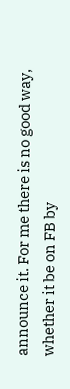announce it. For me there is no good way, whether it be on FB by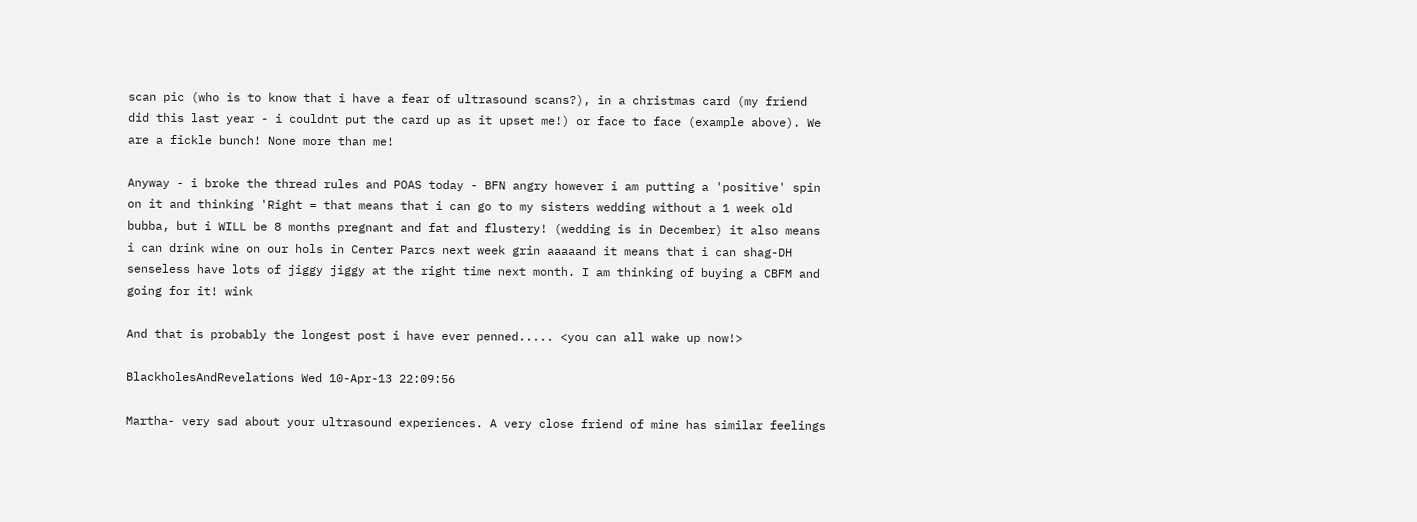scan pic (who is to know that i have a fear of ultrasound scans?), in a christmas card (my friend did this last year - i couldnt put the card up as it upset me!) or face to face (example above). We are a fickle bunch! None more than me!

Anyway - i broke the thread rules and POAS today - BFN angry however i am putting a 'positive' spin on it and thinking 'Right = that means that i can go to my sisters wedding without a 1 week old bubba, but i WILL be 8 months pregnant and fat and flustery! (wedding is in December) it also means i can drink wine on our hols in Center Parcs next week grin aaaaand it means that i can shag-DH senseless have lots of jiggy jiggy at the right time next month. I am thinking of buying a CBFM and going for it! wink

And that is probably the longest post i have ever penned..... <you can all wake up now!>

BlackholesAndRevelations Wed 10-Apr-13 22:09:56

Martha- very sad about your ultrasound experiences. A very close friend of mine has similar feelings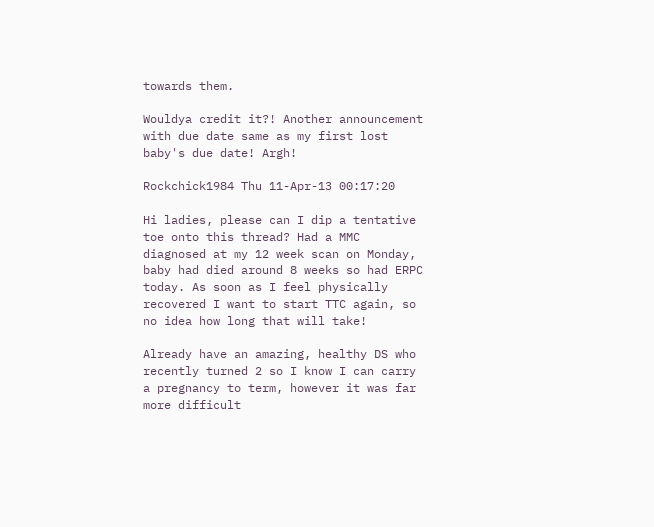towards them.

Wouldya credit it?! Another announcement with due date same as my first lost baby's due date! Argh!

Rockchick1984 Thu 11-Apr-13 00:17:20

Hi ladies, please can I dip a tentative toe onto this thread? Had a MMC diagnosed at my 12 week scan on Monday, baby had died around 8 weeks so had ERPC today. As soon as I feel physically recovered I want to start TTC again, so no idea how long that will take!

Already have an amazing, healthy DS who recently turned 2 so I know I can carry a pregnancy to term, however it was far more difficult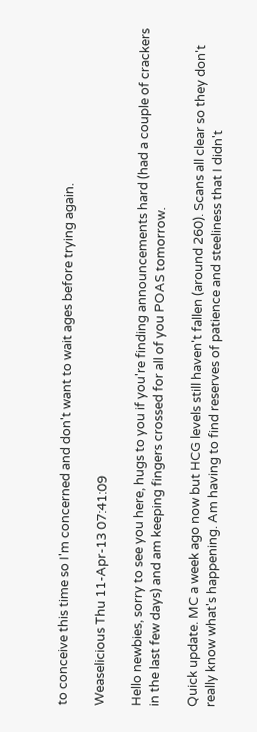to conceive this time so I'm concerned and don't want to wait ages before trying again.

Weaselicious Thu 11-Apr-13 07:41:09

Hello newbies, sorry to see you here, hugs to you if you're finding announcements hard (had a couple of crackers in the last few days) and am keeping fingers crossed for all of you POAS tomorrow.

Quick update. MC a week ago now but HCG levels still haven't fallen (around 260). Scans all clear so they don't really know what's happening. Am having to find reserves of patience and steeliness that I didn't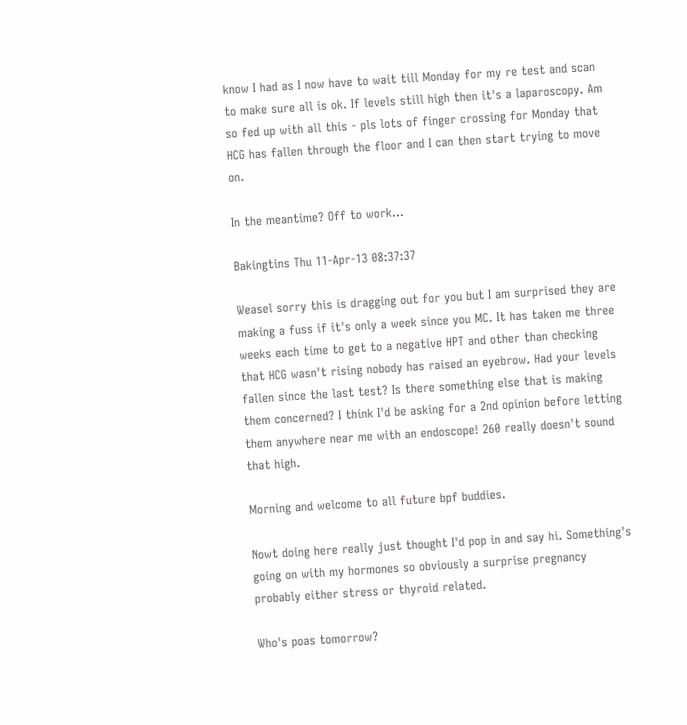know I had as I now have to wait till Monday for my re test and scan to make sure all is ok. If levels still high then it's a laparoscopy. Am so fed up with all this - pls lots of finger crossing for Monday that HCG has fallen through the floor and I can then start trying to move on.

In the meantime? Off to work...

Bakingtins Thu 11-Apr-13 08:37:37

Weasel sorry this is dragging out for you but I am surprised they are making a fuss if it's only a week since you MC. It has taken me three weeks each time to get to a negative HPT and other than checking that HCG wasn't rising nobody has raised an eyebrow. Had your levels fallen since the last test? Is there something else that is making them concerned? I think I'd be asking for a 2nd opinion before letting them anywhere near me with an endoscope! 260 really doesn't sound that high.

Morning and welcome to all future bpf buddies.

Nowt doing here really just thought I'd pop in and say hi. Something's going on with my hormones so obviously a surprise pregnancy probably either stress or thyroid related.

Who's poas tomorrow?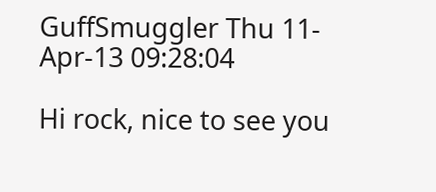GuffSmuggler Thu 11-Apr-13 09:28:04

Hi rock, nice to see you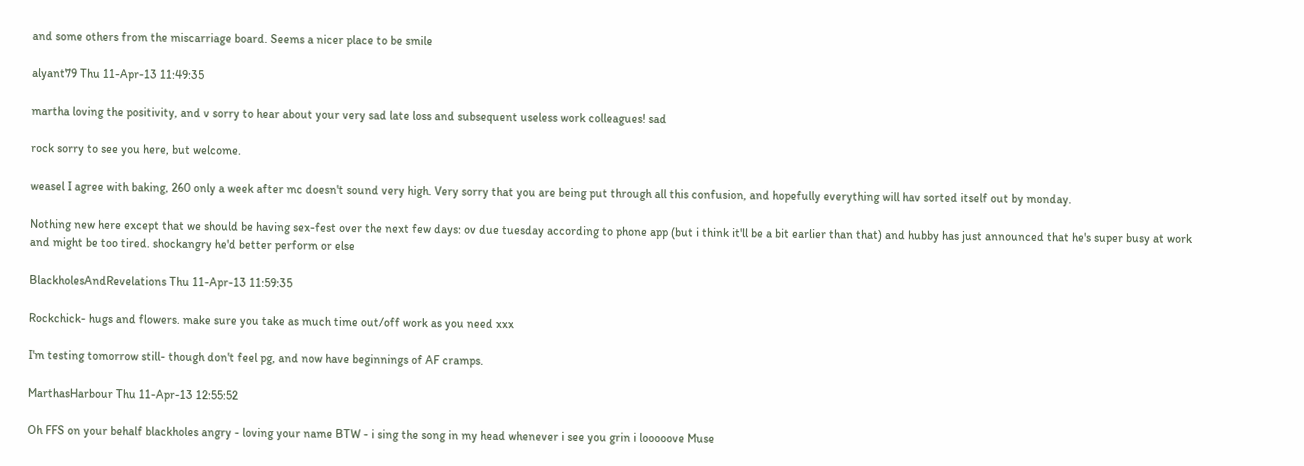and some others from the miscarriage board. Seems a nicer place to be smile

alyant79 Thu 11-Apr-13 11:49:35

martha loving the positivity, and v sorry to hear about your very sad late loss and subsequent useless work colleagues! sad

rock sorry to see you here, but welcome.

weasel I agree with baking, 260 only a week after mc doesn't sound very high. Very sorry that you are being put through all this confusion, and hopefully everything will hav sorted itself out by monday.

Nothing new here except that we should be having sex-fest over the next few days: ov due tuesday according to phone app (but i think it'll be a bit earlier than that) and hubby has just announced that he's super busy at work and might be too tired. shockangry he'd better perform or else

BlackholesAndRevelations Thu 11-Apr-13 11:59:35

Rockchick- hugs and flowers. make sure you take as much time out/off work as you need xxx

I'm testing tomorrow still- though don't feel pg, and now have beginnings of AF cramps.

MarthasHarbour Thu 11-Apr-13 12:55:52

Oh FFS on your behalf blackholes angry - loving your name BTW - i sing the song in my head whenever i see you grin i looooove Muse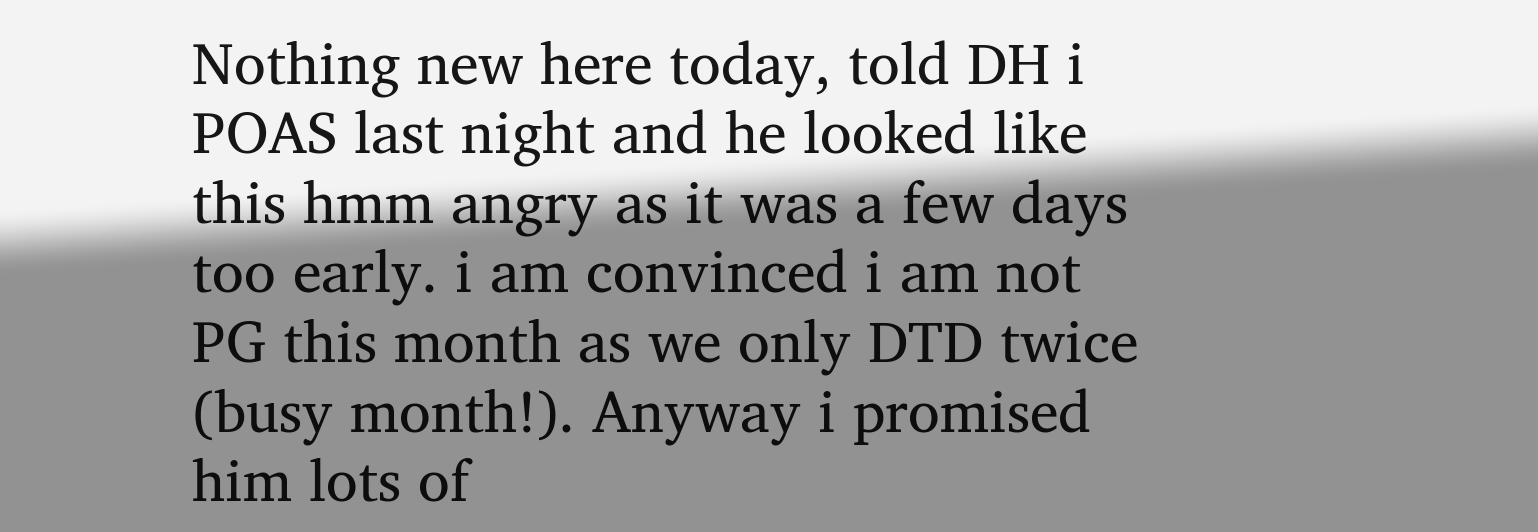Nothing new here today, told DH i POAS last night and he looked like this hmm angry as it was a few days too early. i am convinced i am not PG this month as we only DTD twice (busy month!). Anyway i promised him lots of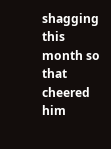shagging this month so that cheered him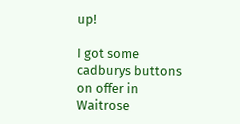up!

I got some cadburys buttons on offer in Waitrose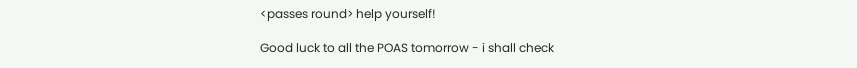<passes round> help yourself!

Good luck to all the POAS tomorrow - i shall check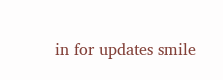in for updates smile